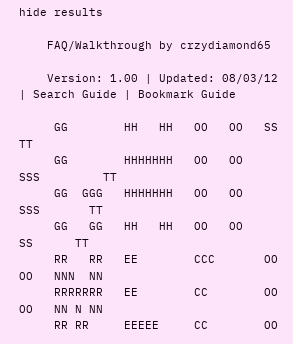hide results

    FAQ/Walkthrough by crzydiamond65

    Version: 1.00 | Updated: 08/03/12 | Search Guide | Bookmark Guide

     GG        HH   HH   OO   OO   SS           TT
     GG        HHHHHHH   OO   OO    SSS         TT
     GG  GGG   HHHHHHH   OO   OO      SSS       TT
     GG   GG   HH   HH   OO   OO        SS      TT
     RR   RR   EE        CCC       OO   OO   NNN  NN
     RRRRRRR   EE        CC        OO   OO   NN N NN
     RR RR     EEEEE     CC        OO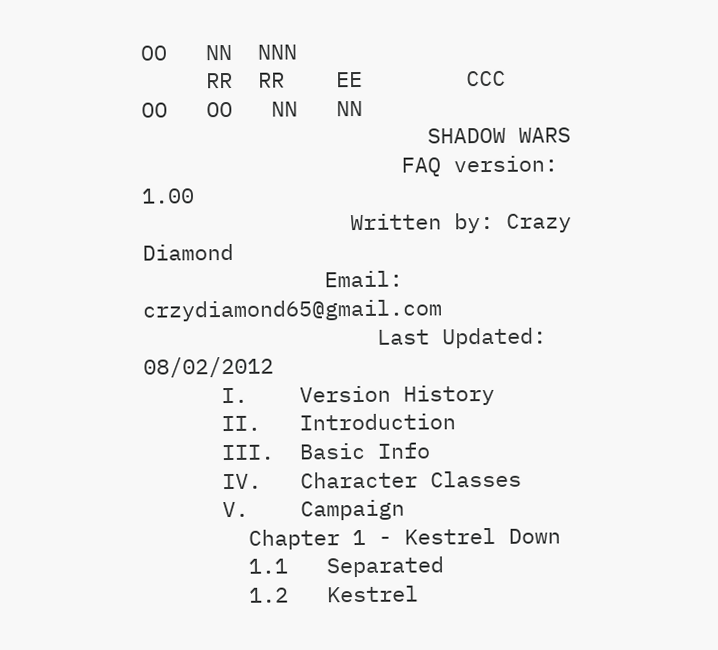OO   NN  NNN
     RR  RR    EE        CCC       OO   OO   NN   NN
                      SHADOW WARS
                    FAQ version: 1.00
                Written by: Crazy Diamond
              Email: crzydiamond65@gmail.com
                  Last Updated: 08/02/2012
      I.    Version History
      II.   Introduction
      III.  Basic Info
      IV.   Character Classes
      V.    Campaign
        Chapter 1 - Kestrel Down
        1.1   Separated
        1.2   Kestrel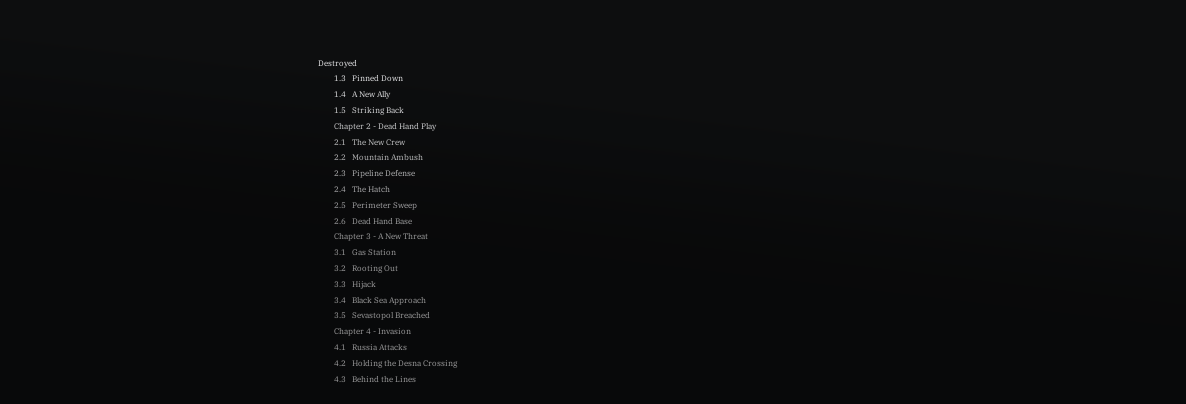Destroyed
        1.3   Pinned Down
        1.4   A New Ally
        1.5   Striking Back
        Chapter 2 - Dead Hand Play
        2.1   The New Crew
        2.2   Mountain Ambush
        2.3   Pipeline Defense
        2.4   The Hatch
        2.5   Perimeter Sweep
        2.6   Dead Hand Base
        Chapter 3 - A New Threat
        3.1   Gas Station
        3.2   Rooting Out
        3.3   Hijack
        3.4   Black Sea Approach
        3.5   Sevastopol Breached
        Chapter 4 - Invasion
        4.1   Russia Attacks
        4.2   Holding the Desna Crossing
        4.3   Behind the Lines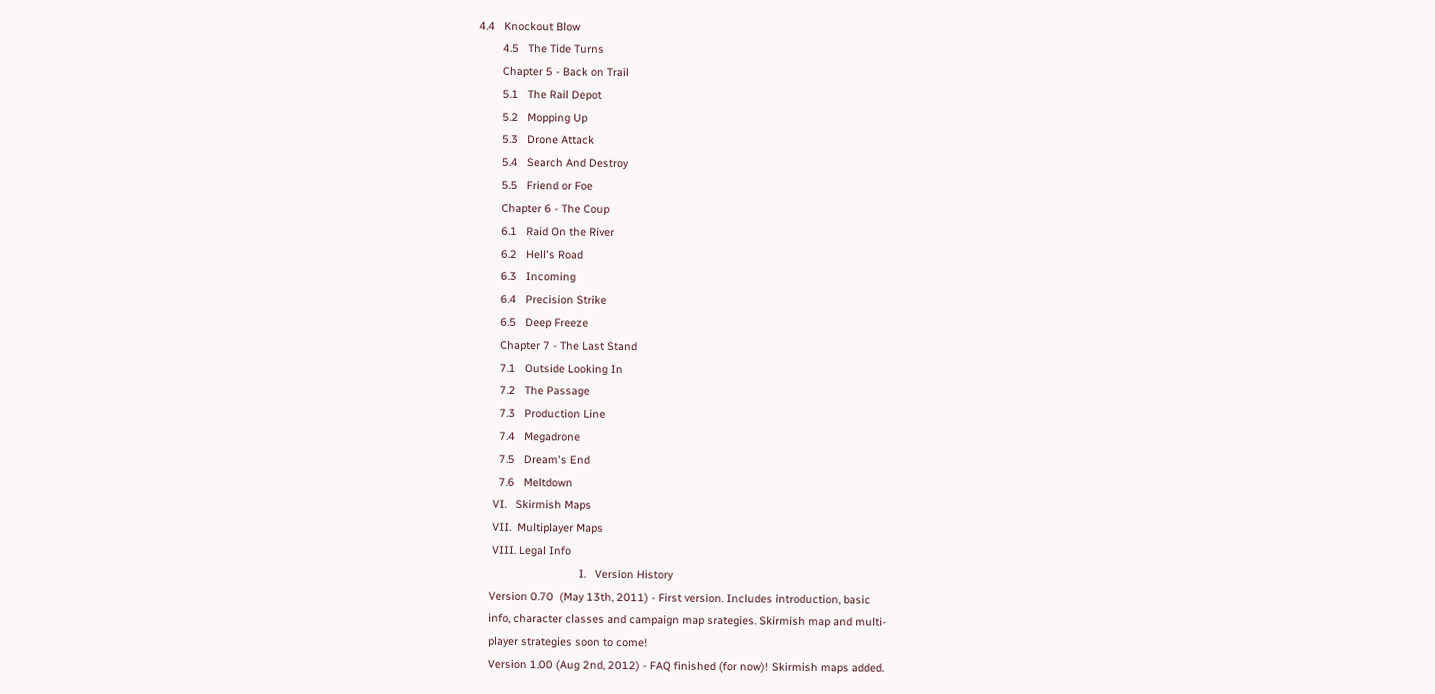4.4   Knockout Blow
        4.5   The Tide Turns
        Chapter 5 - Back on Trail
        5.1   The Rail Depot
        5.2   Mopping Up
        5.3   Drone Attack
        5.4   Search And Destroy
        5.5   Friend or Foe
        Chapter 6 - The Coup
        6.1   Raid On the River
        6.2   Hell's Road
        6.3   Incoming
        6.4   Precision Strike
        6.5   Deep Freeze
        Chapter 7 - The Last Stand
        7.1   Outside Looking In
        7.2   The Passage
        7.3   Production Line
        7.4   Megadrone
        7.5   Dream's End
        7.6   Meltdown
      VI.   Skirmish Maps
      VII.  Multiplayer Maps
      VIII. Legal Info
                                   I.   Version History
     Version 0.70  (May 13th, 2011) - First version. Includes introduction, basic
     info, character classes and campaign map srategies. Skirmish map and multi-
     player strategies soon to come!
     Version 1.00 (Aug 2nd, 2012) - FAQ finished (for now)! Skirmish maps added.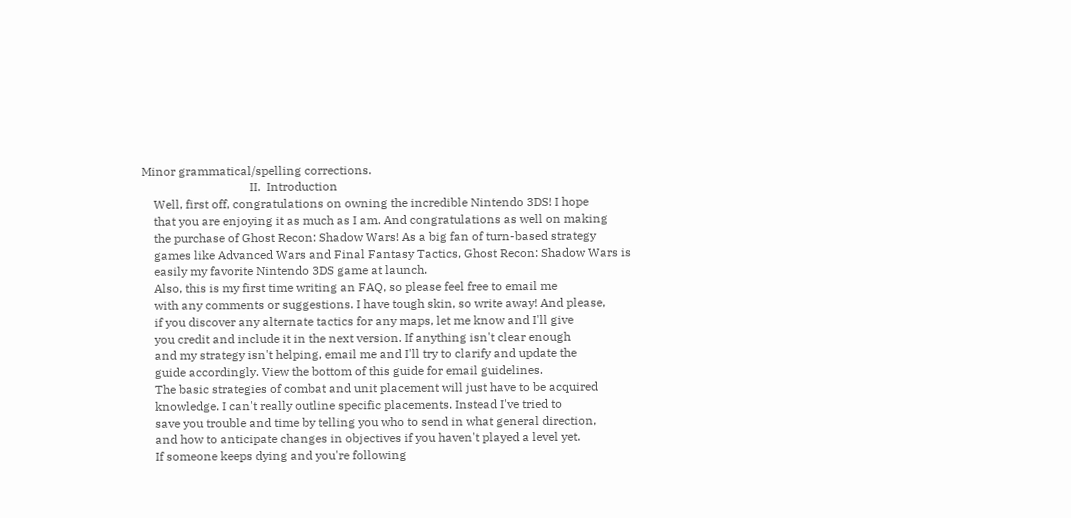Minor grammatical/spelling corrections.
                                    II.  Introduction
    Well, first off, congratulations on owning the incredible Nintendo 3DS! I hope
    that you are enjoying it as much as I am. And congratulations as well on making
    the purchase of Ghost Recon: Shadow Wars! As a big fan of turn-based strategy
    games like Advanced Wars and Final Fantasy Tactics, Ghost Recon: Shadow Wars is
    easily my favorite Nintendo 3DS game at launch.
    Also, this is my first time writing an FAQ, so please feel free to email me
    with any comments or suggestions. I have tough skin, so write away! And please,
    if you discover any alternate tactics for any maps, let me know and I'll give
    you credit and include it in the next version. If anything isn't clear enough
    and my strategy isn't helping, email me and I'll try to clarify and update the
    guide accordingly. View the bottom of this guide for email guidelines.
    The basic strategies of combat and unit placement will just have to be acquired
    knowledge. I can't really outline specific placements. Instead I've tried to
    save you trouble and time by telling you who to send in what general direction,
    and how to anticipate changes in objectives if you haven't played a level yet.
    If someone keeps dying and you're following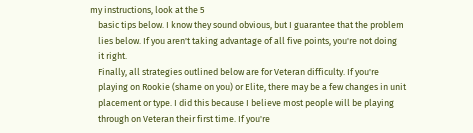my instructions, look at the 5
    basic tips below. I know they sound obvious, but I guarantee that the problem
    lies below. If you aren't taking advantage of all five points, you're not doing
    it right.
    Finally, all strategies outlined below are for Veteran difficulty. If you're
    playing on Rookie (shame on you) or Elite, there may be a few changes in unit
    placement or type. I did this because I believe most people will be playing
    through on Veteran their first time. If you're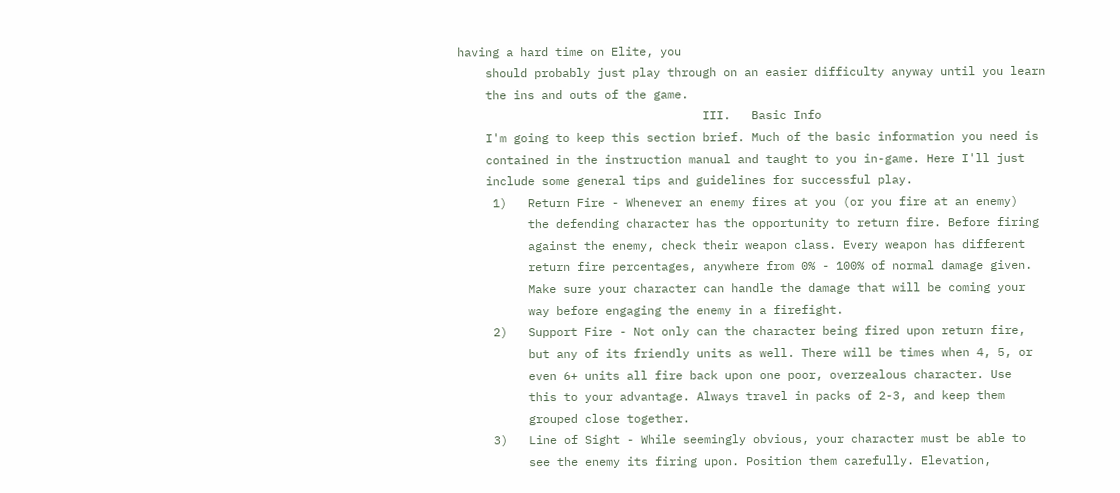having a hard time on Elite, you
    should probably just play through on an easier difficulty anyway until you learn
    the ins and outs of the game.
                                   III.   Basic Info
    I'm going to keep this section brief. Much of the basic information you need is
    contained in the instruction manual and taught to you in-game. Here I'll just
    include some general tips and guidelines for successful play.
     1)   Return Fire - Whenever an enemy fires at you (or you fire at an enemy)
          the defending character has the opportunity to return fire. Before firing
          against the enemy, check their weapon class. Every weapon has different
          return fire percentages, anywhere from 0% - 100% of normal damage given.
          Make sure your character can handle the damage that will be coming your
          way before engaging the enemy in a firefight.
     2)   Support Fire - Not only can the character being fired upon return fire,
          but any of its friendly units as well. There will be times when 4, 5, or
          even 6+ units all fire back upon one poor, overzealous character. Use
          this to your advantage. Always travel in packs of 2-3, and keep them
          grouped close together.
     3)   Line of Sight - While seemingly obvious, your character must be able to
          see the enemy its firing upon. Position them carefully. Elevation,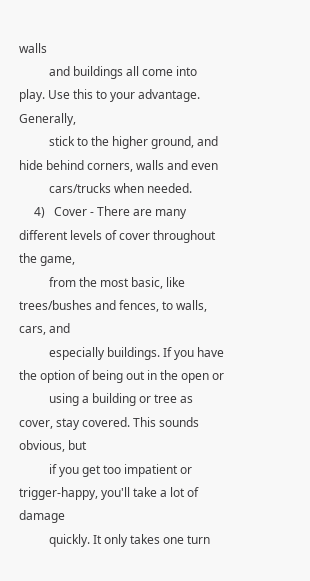walls
          and buildings all come into play. Use this to your advantage. Generally,
          stick to the higher ground, and hide behind corners, walls and even
          cars/trucks when needed.
     4)   Cover - There are many different levels of cover throughout the game,
          from the most basic, like trees/bushes and fences, to walls, cars, and
          especially buildings. If you have the option of being out in the open or
          using a building or tree as cover, stay covered. This sounds obvious, but
          if you get too impatient or trigger-happy, you'll take a lot of damage
          quickly. It only takes one turn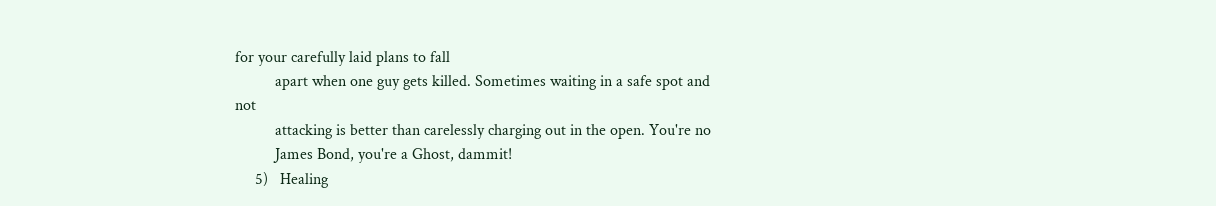for your carefully laid plans to fall
          apart when one guy gets killed. Sometimes waiting in a safe spot and not
          attacking is better than carelessly charging out in the open. You're no
          James Bond, you're a Ghost, dammit!
     5)   Healing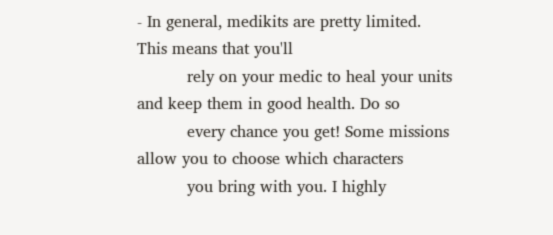- In general, medikits are pretty limited. This means that you'll
          rely on your medic to heal your units and keep them in good health. Do so
          every chance you get! Some missions allow you to choose which characters
          you bring with you. I highly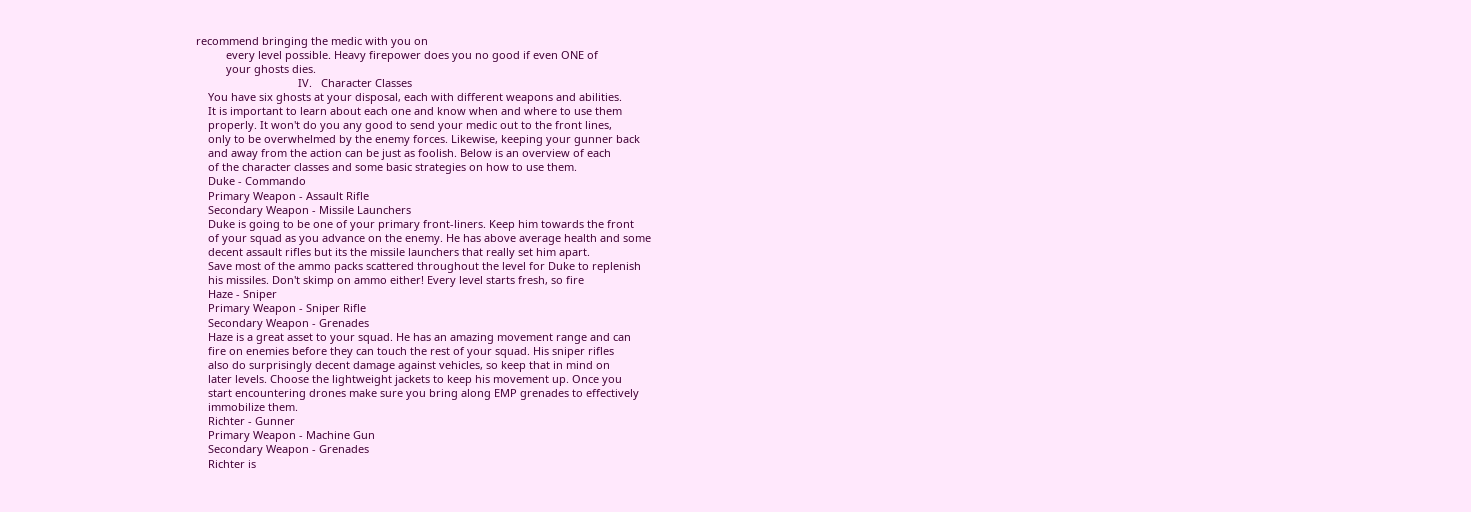recommend bringing the medic with you on
          every level possible. Heavy firepower does you no good if even ONE of
          your ghosts dies.
                                  IV.   Character Classes
    You have six ghosts at your disposal, each with different weapons and abilities.
    It is important to learn about each one and know when and where to use them
    properly. It won't do you any good to send your medic out to the front lines,
    only to be overwhelmed by the enemy forces. Likewise, keeping your gunner back
    and away from the action can be just as foolish. Below is an overview of each
    of the character classes and some basic strategies on how to use them.
    Duke - Commando
    Primary Weapon - Assault Rifle
    Secondary Weapon - Missile Launchers
    Duke is going to be one of your primary front-liners. Keep him towards the front
    of your squad as you advance on the enemy. He has above average health and some
    decent assault rifles but its the missile launchers that really set him apart.
    Save most of the ammo packs scattered throughout the level for Duke to replenish
    his missiles. Don't skimp on ammo either! Every level starts fresh, so fire
    Haze - Sniper
    Primary Weapon - Sniper Rifle
    Secondary Weapon - Grenades
    Haze is a great asset to your squad. He has an amazing movement range and can
    fire on enemies before they can touch the rest of your squad. His sniper rifles
    also do surprisingly decent damage against vehicles, so keep that in mind on
    later levels. Choose the lightweight jackets to keep his movement up. Once you
    start encountering drones make sure you bring along EMP grenades to effectively
    immobilize them.
    Richter - Gunner
    Primary Weapon - Machine Gun
    Secondary Weapon - Grenades
    Richter is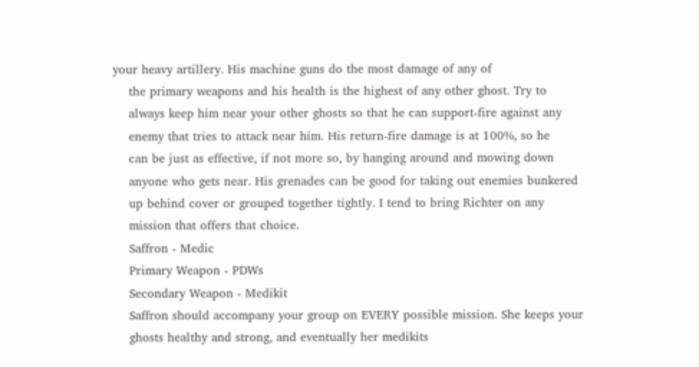your heavy artillery. His machine guns do the most damage of any of
    the primary weapons and his health is the highest of any other ghost. Try to
    always keep him near your other ghosts so that he can support-fire against any
    enemy that tries to attack near him. His return-fire damage is at 100%, so he
    can be just as effective, if not more so, by hanging around and mowing down
    anyone who gets near. His grenades can be good for taking out enemies bunkered
    up behind cover or grouped together tightly. I tend to bring Richter on any
    mission that offers that choice.
    Saffron - Medic
    Primary Weapon - PDWs
    Secondary Weapon - Medikit
    Saffron should accompany your group on EVERY possible mission. She keeps your
    ghosts healthy and strong, and eventually her medikits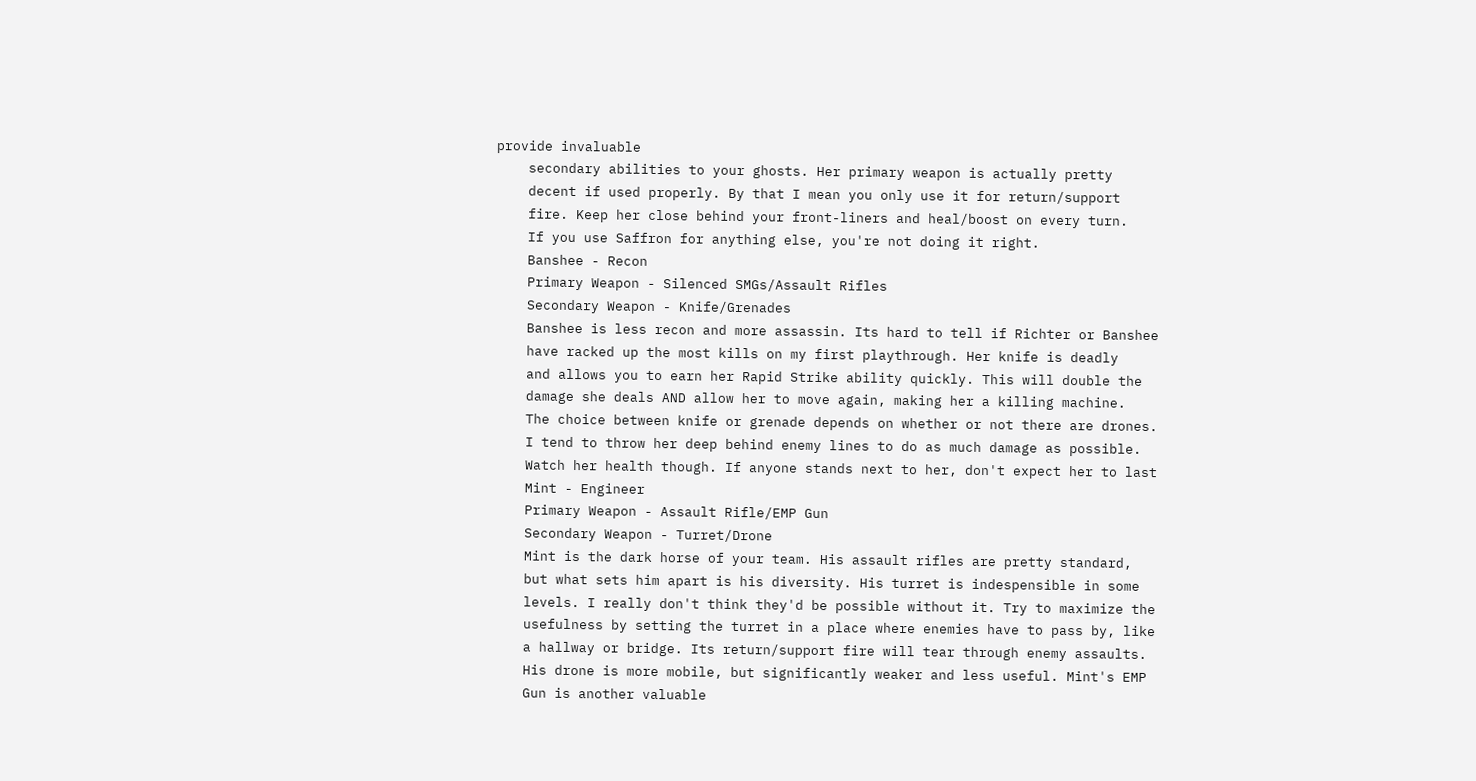provide invaluable
    secondary abilities to your ghosts. Her primary weapon is actually pretty
    decent if used properly. By that I mean you only use it for return/support
    fire. Keep her close behind your front-liners and heal/boost on every turn.
    If you use Saffron for anything else, you're not doing it right.
    Banshee - Recon
    Primary Weapon - Silenced SMGs/Assault Rifles
    Secondary Weapon - Knife/Grenades
    Banshee is less recon and more assassin. Its hard to tell if Richter or Banshee
    have racked up the most kills on my first playthrough. Her knife is deadly
    and allows you to earn her Rapid Strike ability quickly. This will double the
    damage she deals AND allow her to move again, making her a killing machine.
    The choice between knife or grenade depends on whether or not there are drones.
    I tend to throw her deep behind enemy lines to do as much damage as possible.
    Watch her health though. If anyone stands next to her, don't expect her to last
    Mint - Engineer
    Primary Weapon - Assault Rifle/EMP Gun
    Secondary Weapon - Turret/Drone
    Mint is the dark horse of your team. His assault rifles are pretty standard,
    but what sets him apart is his diversity. His turret is indespensible in some
    levels. I really don't think they'd be possible without it. Try to maximize the
    usefulness by setting the turret in a place where enemies have to pass by, like
    a hallway or bridge. Its return/support fire will tear through enemy assaults.
    His drone is more mobile, but significantly weaker and less useful. Mint's EMP
    Gun is another valuable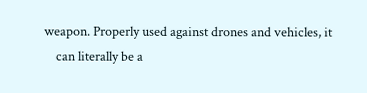weapon. Properly used against drones and vehicles, it
    can literally be a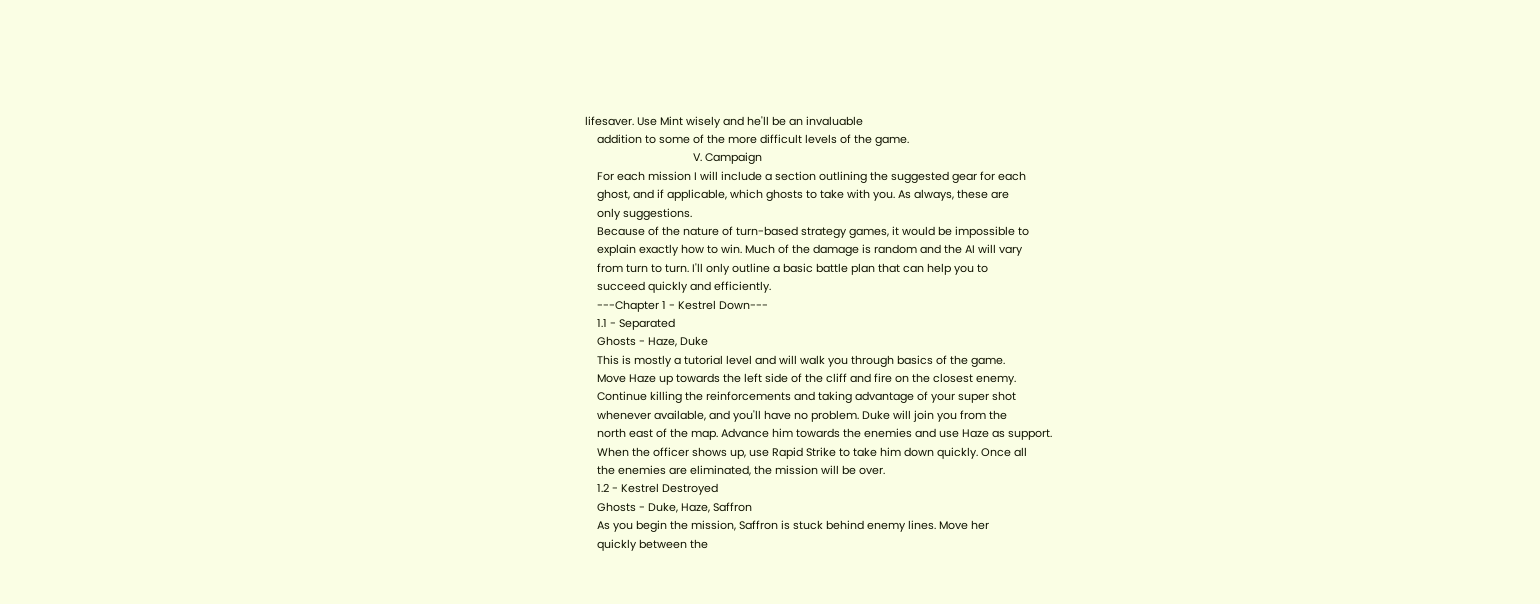lifesaver. Use Mint wisely and he'll be an invaluable
    addition to some of the more difficult levels of the game.
                                    V. Campaign
    For each mission I will include a section outlining the suggested gear for each
    ghost, and if applicable, which ghosts to take with you. As always, these are
    only suggestions.
    Because of the nature of turn-based strategy games, it would be impossible to
    explain exactly how to win. Much of the damage is random and the AI will vary
    from turn to turn. I'll only outline a basic battle plan that can help you to
    succeed quickly and efficiently.
    ---Chapter 1 - Kestrel Down---
    1.1 - Separated
    Ghosts - Haze, Duke
    This is mostly a tutorial level and will walk you through basics of the game.
    Move Haze up towards the left side of the cliff and fire on the closest enemy.
    Continue killing the reinforcements and taking advantage of your super shot
    whenever available, and you'll have no problem. Duke will join you from the
    north east of the map. Advance him towards the enemies and use Haze as support.
    When the officer shows up, use Rapid Strike to take him down quickly. Once all
    the enemies are eliminated, the mission will be over.
    1.2 - Kestrel Destroyed
    Ghosts - Duke, Haze, Saffron
    As you begin the mission, Saffron is stuck behind enemy lines. Move her
    quickly between the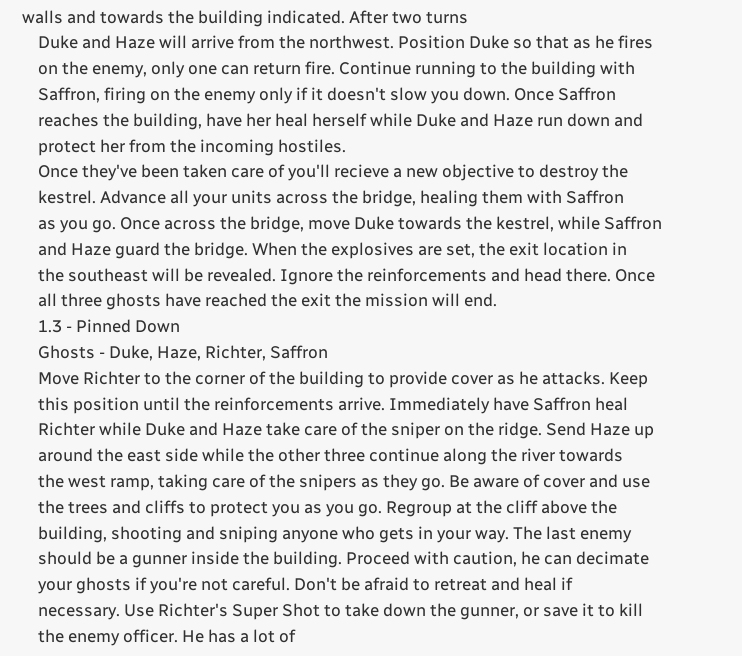walls and towards the building indicated. After two turns
    Duke and Haze will arrive from the northwest. Position Duke so that as he fires
    on the enemy, only one can return fire. Continue running to the building with
    Saffron, firing on the enemy only if it doesn't slow you down. Once Saffron
    reaches the building, have her heal herself while Duke and Haze run down and
    protect her from the incoming hostiles.
    Once they've been taken care of you'll recieve a new objective to destroy the
    kestrel. Advance all your units across the bridge, healing them with Saffron
    as you go. Once across the bridge, move Duke towards the kestrel, while Saffron
    and Haze guard the bridge. When the explosives are set, the exit location in
    the southeast will be revealed. Ignore the reinforcements and head there. Once
    all three ghosts have reached the exit the mission will end.
    1.3 - Pinned Down
    Ghosts - Duke, Haze, Richter, Saffron
    Move Richter to the corner of the building to provide cover as he attacks. Keep
    this position until the reinforcements arrive. Immediately have Saffron heal
    Richter while Duke and Haze take care of the sniper on the ridge. Send Haze up
    around the east side while the other three continue along the river towards
    the west ramp, taking care of the snipers as they go. Be aware of cover and use
    the trees and cliffs to protect you as you go. Regroup at the cliff above the
    building, shooting and sniping anyone who gets in your way. The last enemy
    should be a gunner inside the building. Proceed with caution, he can decimate
    your ghosts if you're not careful. Don't be afraid to retreat and heal if
    necessary. Use Richter's Super Shot to take down the gunner, or save it to kill
    the enemy officer. He has a lot of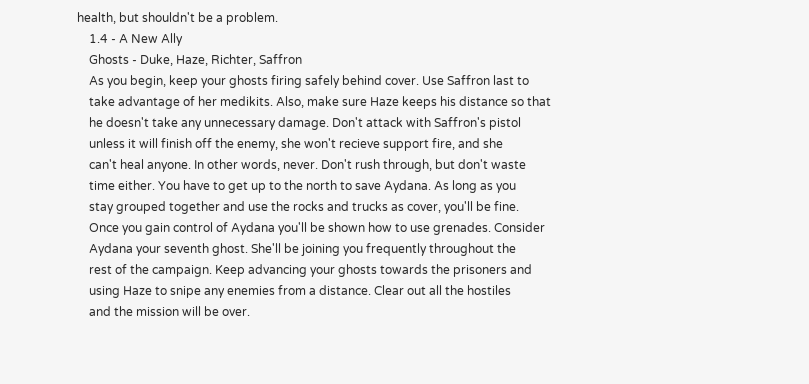health, but shouldn't be a problem.
    1.4 - A New Ally
    Ghosts - Duke, Haze, Richter, Saffron
    As you begin, keep your ghosts firing safely behind cover. Use Saffron last to
    take advantage of her medikits. Also, make sure Haze keeps his distance so that
    he doesn't take any unnecessary damage. Don't attack with Saffron's pistol
    unless it will finish off the enemy, she won't recieve support fire, and she
    can't heal anyone. In other words, never. Don't rush through, but don't waste
    time either. You have to get up to the north to save Aydana. As long as you
    stay grouped together and use the rocks and trucks as cover, you'll be fine.
    Once you gain control of Aydana you'll be shown how to use grenades. Consider
    Aydana your seventh ghost. She'll be joining you frequently throughout the
    rest of the campaign. Keep advancing your ghosts towards the prisoners and
    using Haze to snipe any enemies from a distance. Clear out all the hostiles
    and the mission will be over.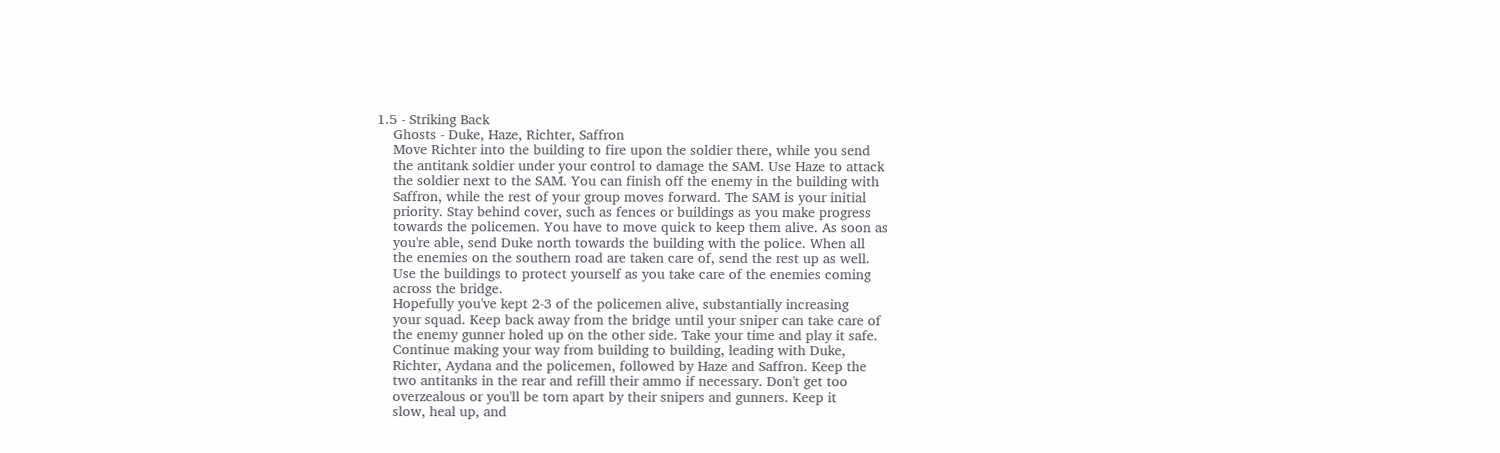1.5 - Striking Back
    Ghosts - Duke, Haze, Richter, Saffron
    Move Richter into the building to fire upon the soldier there, while you send
    the antitank soldier under your control to damage the SAM. Use Haze to attack
    the soldier next to the SAM. You can finish off the enemy in the building with
    Saffron, while the rest of your group moves forward. The SAM is your initial
    priority. Stay behind cover, such as fences or buildings as you make progress
    towards the policemen. You have to move quick to keep them alive. As soon as
    you're able, send Duke north towards the building with the police. When all
    the enemies on the southern road are taken care of, send the rest up as well.
    Use the buildings to protect yourself as you take care of the enemies coming
    across the bridge.
    Hopefully you've kept 2-3 of the policemen alive, substantially increasing
    your squad. Keep back away from the bridge until your sniper can take care of
    the enemy gunner holed up on the other side. Take your time and play it safe.
    Continue making your way from building to building, leading with Duke,
    Richter, Aydana and the policemen, followed by Haze and Saffron. Keep the
    two antitanks in the rear and refill their ammo if necessary. Don't get too
    overzealous or you'll be torn apart by their snipers and gunners. Keep it
    slow, heal up, and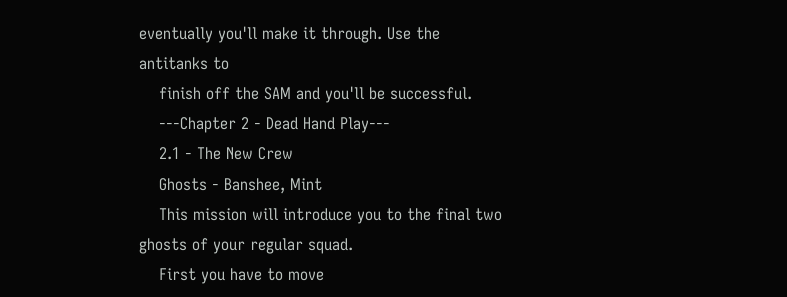eventually you'll make it through. Use the antitanks to
    finish off the SAM and you'll be successful.
    ---Chapter 2 - Dead Hand Play---
    2.1 - The New Crew
    Ghosts - Banshee, Mint
    This mission will introduce you to the final two ghosts of your regular squad.
    First you have to move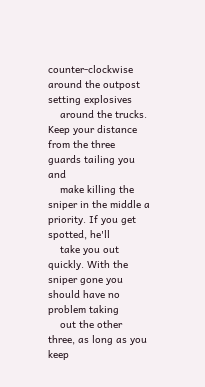counter-clockwise around the outpost setting explosives
    around the trucks. Keep your distance from the three guards tailing you and
    make killing the sniper in the middle a priority. If you get spotted, he'll
    take you out quickly. With the sniper gone you should have no problem taking
    out the other three, as long as you keep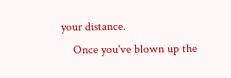your distance.
    Once you've blown up the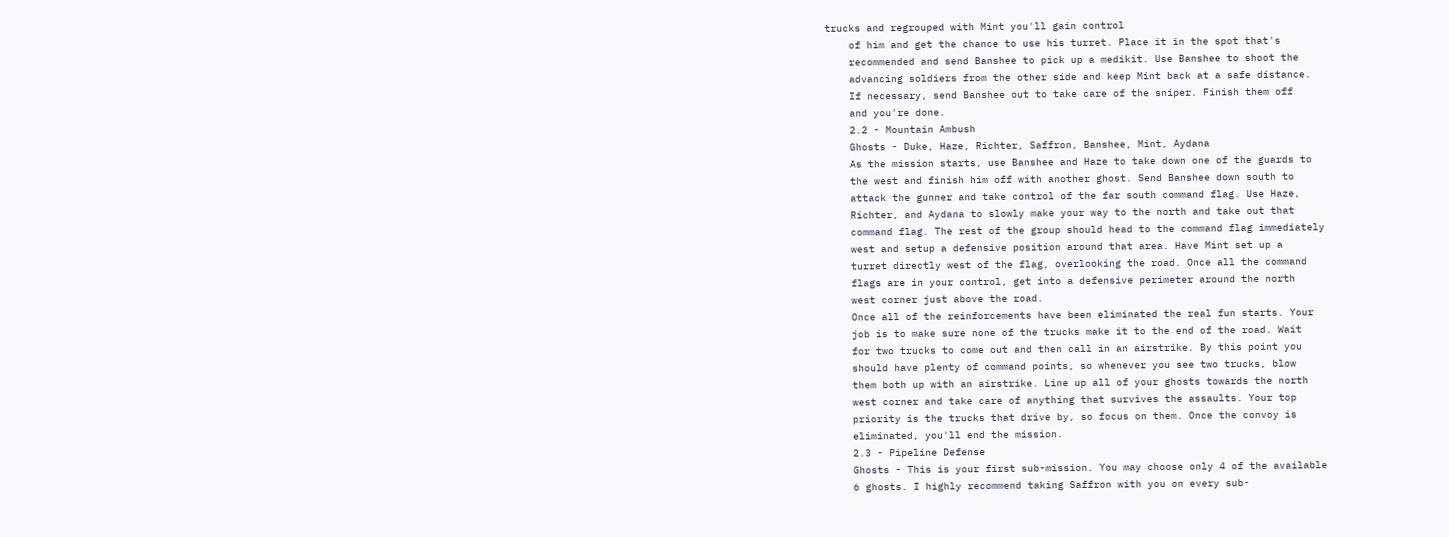trucks and regrouped with Mint you'll gain control
    of him and get the chance to use his turret. Place it in the spot that's
    recommended and send Banshee to pick up a medikit. Use Banshee to shoot the
    advancing soldiers from the other side and keep Mint back at a safe distance.
    If necessary, send Banshee out to take care of the sniper. Finish them off
    and you're done.
    2.2 - Mountain Ambush
    Ghosts - Duke, Haze, Richter, Saffron, Banshee, Mint, Aydana
    As the mission starts, use Banshee and Haze to take down one of the guards to
    the west and finish him off with another ghost. Send Banshee down south to
    attack the gunner and take control of the far south command flag. Use Haze,
    Richter, and Aydana to slowly make your way to the north and take out that
    command flag. The rest of the group should head to the command flag immediately
    west and setup a defensive position around that area. Have Mint set up a
    turret directly west of the flag, overlooking the road. Once all the command
    flags are in your control, get into a defensive perimeter around the north
    west corner just above the road.
    Once all of the reinforcements have been eliminated the real fun starts. Your
    job is to make sure none of the trucks make it to the end of the road. Wait
    for two trucks to come out and then call in an airstrike. By this point you
    should have plenty of command points, so whenever you see two trucks, blow
    them both up with an airstrike. Line up all of your ghosts towards the north
    west corner and take care of anything that survives the assaults. Your top
    priority is the trucks that drive by, so focus on them. Once the convoy is
    eliminated, you'll end the mission.
    2.3 - Pipeline Defense
    Ghosts - This is your first sub-mission. You may choose only 4 of the available
    6 ghosts. I highly recommend taking Saffron with you on every sub-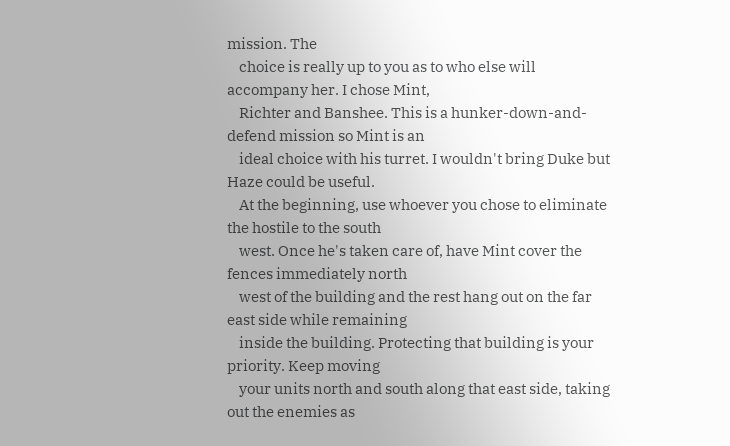mission. The
    choice is really up to you as to who else will accompany her. I chose Mint,
    Richter and Banshee. This is a hunker-down-and-defend mission so Mint is an
    ideal choice with his turret. I wouldn't bring Duke but Haze could be useful.
    At the beginning, use whoever you chose to eliminate the hostile to the south
    west. Once he's taken care of, have Mint cover the fences immediately north
    west of the building and the rest hang out on the far east side while remaining
    inside the building. Protecting that building is your priority. Keep moving
    your units north and south along that east side, taking out the enemies as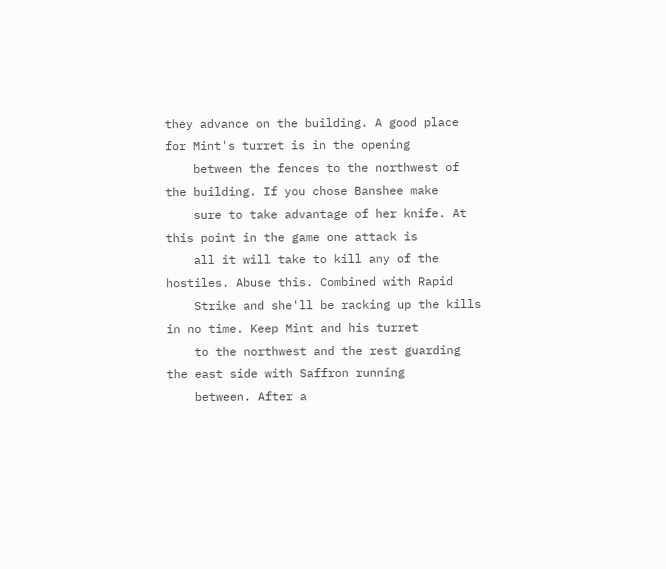they advance on the building. A good place for Mint's turret is in the opening
    between the fences to the northwest of the building. If you chose Banshee make
    sure to take advantage of her knife. At this point in the game one attack is
    all it will take to kill any of the hostiles. Abuse this. Combined with Rapid
    Strike and she'll be racking up the kills in no time. Keep Mint and his turret
    to the northwest and the rest guarding the east side with Saffron running
    between. After a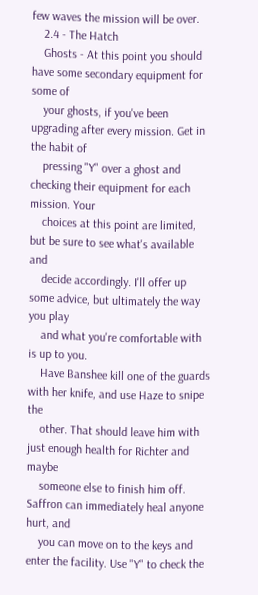few waves the mission will be over.
    2.4 - The Hatch
    Ghosts - At this point you should have some secondary equipment for some of
    your ghosts, if you've been upgrading after every mission. Get in the habit of
    pressing "Y" over a ghost and checking their equipment for each mission. Your
    choices at this point are limited, but be sure to see what's available and
    decide accordingly. I'll offer up some advice, but ultimately the way you play
    and what you're comfortable with is up to you.
    Have Banshee kill one of the guards with her knife, and use Haze to snipe the
    other. That should leave him with just enough health for Richter and maybe
    someone else to finish him off. Saffron can immediately heal anyone hurt, and
    you can move on to the keys and enter the facility. Use "Y" to check the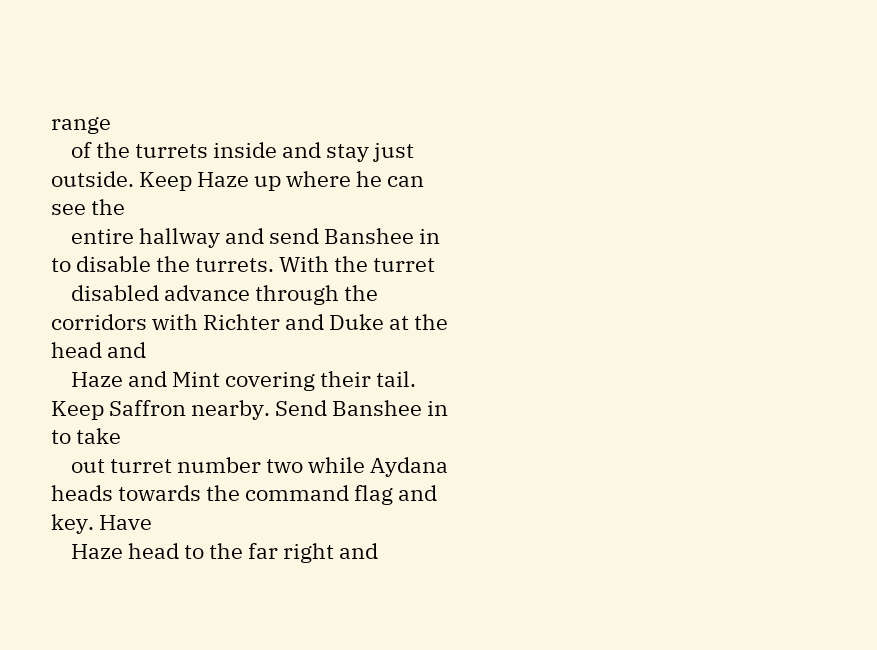range
    of the turrets inside and stay just outside. Keep Haze up where he can see the
    entire hallway and send Banshee in to disable the turrets. With the turret
    disabled advance through the corridors with Richter and Duke at the head and
    Haze and Mint covering their tail. Keep Saffron nearby. Send Banshee in to take
    out turret number two while Aydana heads towards the command flag and key. Have
    Haze head to the far right and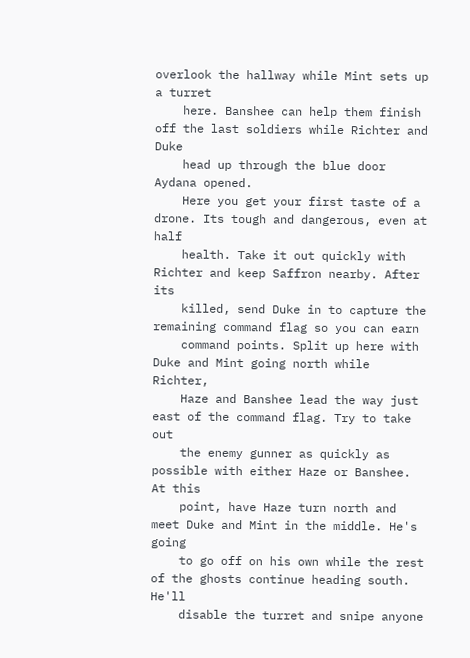overlook the hallway while Mint sets up a turret
    here. Banshee can help them finish off the last soldiers while Richter and Duke
    head up through the blue door Aydana opened.
    Here you get your first taste of a drone. Its tough and dangerous, even at half
    health. Take it out quickly with Richter and keep Saffron nearby. After its
    killed, send Duke in to capture the remaining command flag so you can earn
    command points. Split up here with Duke and Mint going north while Richter,
    Haze and Banshee lead the way just east of the command flag. Try to take out
    the enemy gunner as quickly as possible with either Haze or Banshee. At this
    point, have Haze turn north and meet Duke and Mint in the middle. He's going
    to go off on his own while the rest of the ghosts continue heading south. He'll
    disable the turret and snipe anyone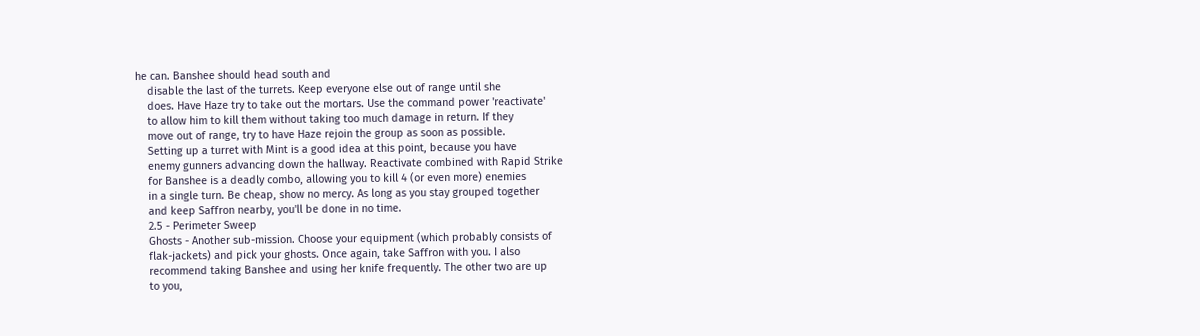he can. Banshee should head south and
    disable the last of the turrets. Keep everyone else out of range until she
    does. Have Haze try to take out the mortars. Use the command power 'reactivate'
    to allow him to kill them without taking too much damage in return. If they
    move out of range, try to have Haze rejoin the group as soon as possible.
    Setting up a turret with Mint is a good idea at this point, because you have
    enemy gunners advancing down the hallway. Reactivate combined with Rapid Strike
    for Banshee is a deadly combo, allowing you to kill 4 (or even more) enemies
    in a single turn. Be cheap, show no mercy. As long as you stay grouped together
    and keep Saffron nearby, you'll be done in no time.
    2.5 - Perimeter Sweep
    Ghosts - Another sub-mission. Choose your equipment (which probably consists of
    flak-jackets) and pick your ghosts. Once again, take Saffron with you. I also
    recommend taking Banshee and using her knife frequently. The other two are up
    to you,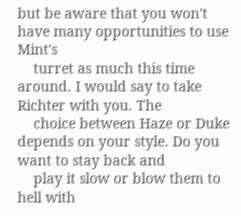but be aware that you won't have many opportunities to use Mint's
    turret as much this time around. I would say to take Richter with you. The
    choice between Haze or Duke depends on your style. Do you want to stay back and
    play it slow or blow them to hell with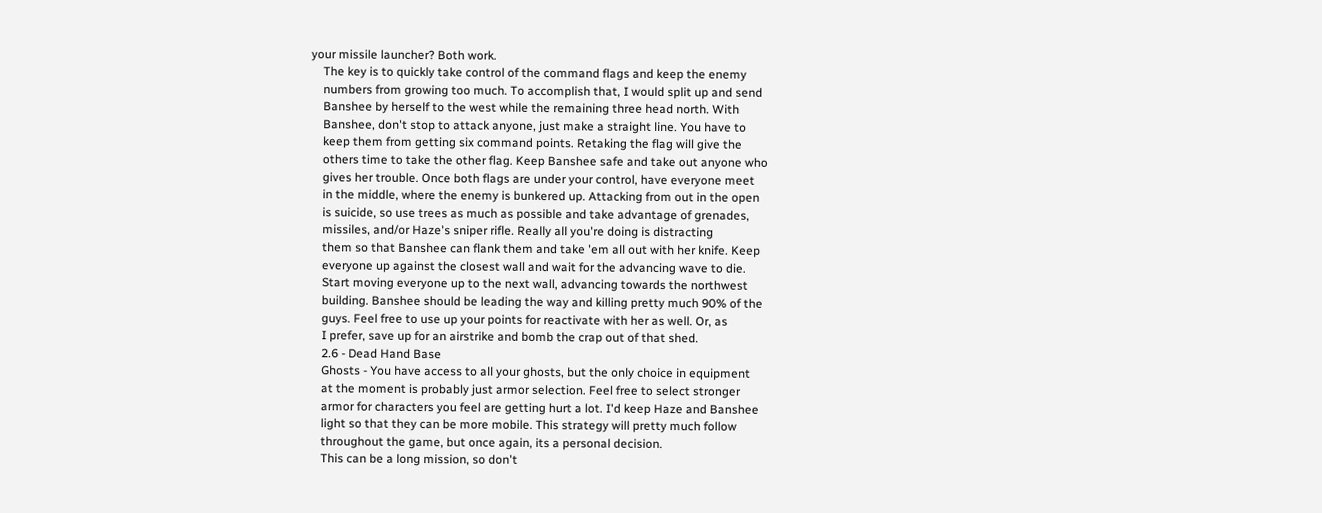your missile launcher? Both work.
    The key is to quickly take control of the command flags and keep the enemy
    numbers from growing too much. To accomplish that, I would split up and send
    Banshee by herself to the west while the remaining three head north. With
    Banshee, don't stop to attack anyone, just make a straight line. You have to
    keep them from getting six command points. Retaking the flag will give the
    others time to take the other flag. Keep Banshee safe and take out anyone who
    gives her trouble. Once both flags are under your control, have everyone meet
    in the middle, where the enemy is bunkered up. Attacking from out in the open
    is suicide, so use trees as much as possible and take advantage of grenades,
    missiles, and/or Haze's sniper rifle. Really all you're doing is distracting
    them so that Banshee can flank them and take 'em all out with her knife. Keep
    everyone up against the closest wall and wait for the advancing wave to die.
    Start moving everyone up to the next wall, advancing towards the northwest
    building. Banshee should be leading the way and killing pretty much 90% of the
    guys. Feel free to use up your points for reactivate with her as well. Or, as
    I prefer, save up for an airstrike and bomb the crap out of that shed.
    2.6 - Dead Hand Base
    Ghosts - You have access to all your ghosts, but the only choice in equipment
    at the moment is probably just armor selection. Feel free to select stronger
    armor for characters you feel are getting hurt a lot. I'd keep Haze and Banshee
    light so that they can be more mobile. This strategy will pretty much follow
    throughout the game, but once again, its a personal decision.
    This can be a long mission, so don't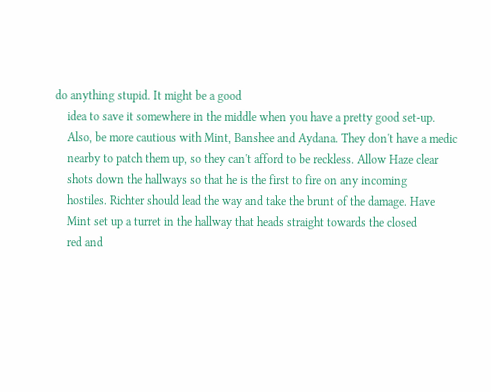do anything stupid. It might be a good
    idea to save it somewhere in the middle when you have a pretty good set-up.
    Also, be more cautious with Mint, Banshee and Aydana. They don't have a medic
    nearby to patch them up, so they can't afford to be reckless. Allow Haze clear
    shots down the hallways so that he is the first to fire on any incoming
    hostiles. Richter should lead the way and take the brunt of the damage. Have
    Mint set up a turret in the hallway that heads straight towards the closed
    red and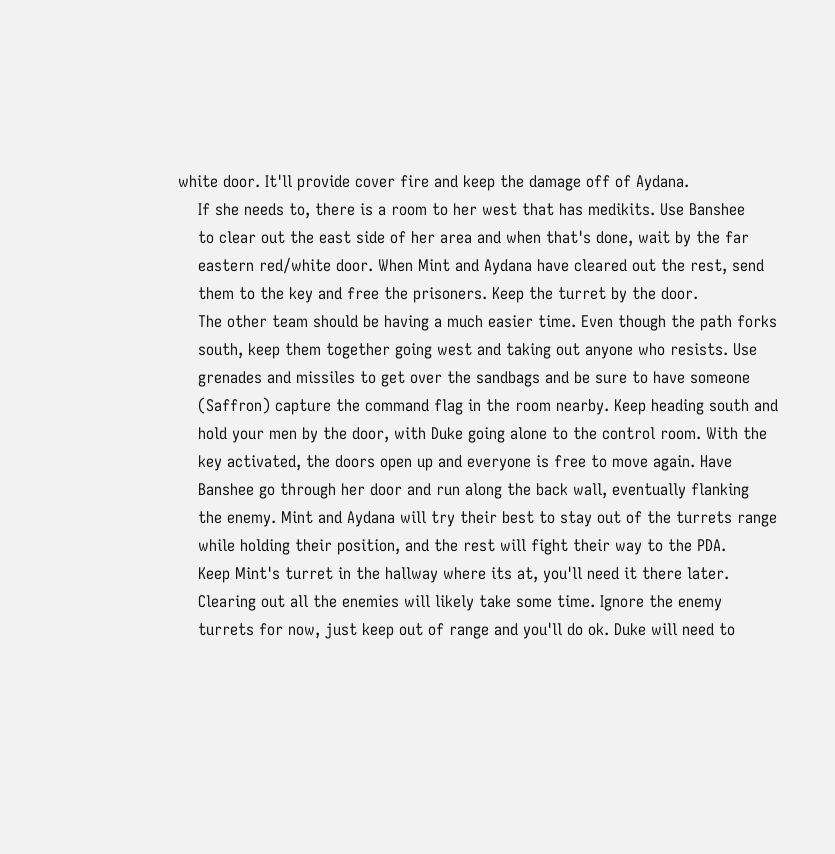white door. It'll provide cover fire and keep the damage off of Aydana.
    If she needs to, there is a room to her west that has medikits. Use Banshee
    to clear out the east side of her area and when that's done, wait by the far
    eastern red/white door. When Mint and Aydana have cleared out the rest, send
    them to the key and free the prisoners. Keep the turret by the door.
    The other team should be having a much easier time. Even though the path forks
    south, keep them together going west and taking out anyone who resists. Use
    grenades and missiles to get over the sandbags and be sure to have someone
    (Saffron) capture the command flag in the room nearby. Keep heading south and
    hold your men by the door, with Duke going alone to the control room. With the
    key activated, the doors open up and everyone is free to move again. Have
    Banshee go through her door and run along the back wall, eventually flanking
    the enemy. Mint and Aydana will try their best to stay out of the turrets range
    while holding their position, and the rest will fight their way to the PDA.
    Keep Mint's turret in the hallway where its at, you'll need it there later.
    Clearing out all the enemies will likely take some time. Ignore the enemy
    turrets for now, just keep out of range and you'll do ok. Duke will need to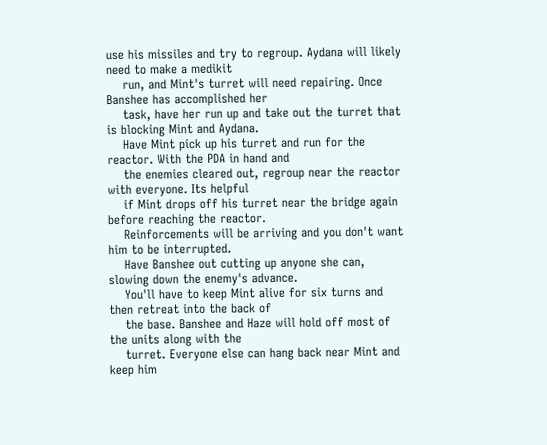use his missiles and try to regroup. Aydana will likely need to make a medikit
    run, and Mint's turret will need repairing. Once Banshee has accomplished her
    task, have her run up and take out the turret that is blocking Mint and Aydana.
    Have Mint pick up his turret and run for the reactor. With the PDA in hand and
    the enemies cleared out, regroup near the reactor with everyone. Its helpful
    if Mint drops off his turret near the bridge again before reaching the reactor.
    Reinforcements will be arriving and you don't want him to be interrupted.
    Have Banshee out cutting up anyone she can, slowing down the enemy's advance.
    You'll have to keep Mint alive for six turns and then retreat into the back of
    the base. Banshee and Haze will hold off most of the units along with the
    turret. Everyone else can hang back near Mint and keep him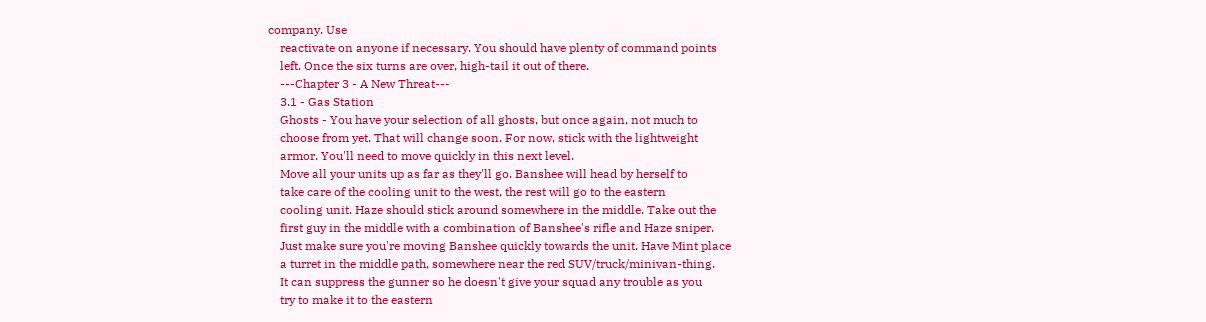company. Use
    reactivate on anyone if necessary. You should have plenty of command points
    left. Once the six turns are over, high-tail it out of there.
    ---Chapter 3 - A New Threat---
    3.1 - Gas Station
    Ghosts - You have your selection of all ghosts, but once again, not much to
    choose from yet. That will change soon. For now, stick with the lightweight
    armor. You'll need to move quickly in this next level.
    Move all your units up as far as they'll go. Banshee will head by herself to
    take care of the cooling unit to the west, the rest will go to the eastern
    cooling unit. Haze should stick around somewhere in the middle. Take out the
    first guy in the middle with a combination of Banshee's rifle and Haze sniper.
    Just make sure you're moving Banshee quickly towards the unit. Have Mint place
    a turret in the middle path, somewhere near the red SUV/truck/minivan-thing.
    It can suppress the gunner so he doesn't give your squad any trouble as you
    try to make it to the eastern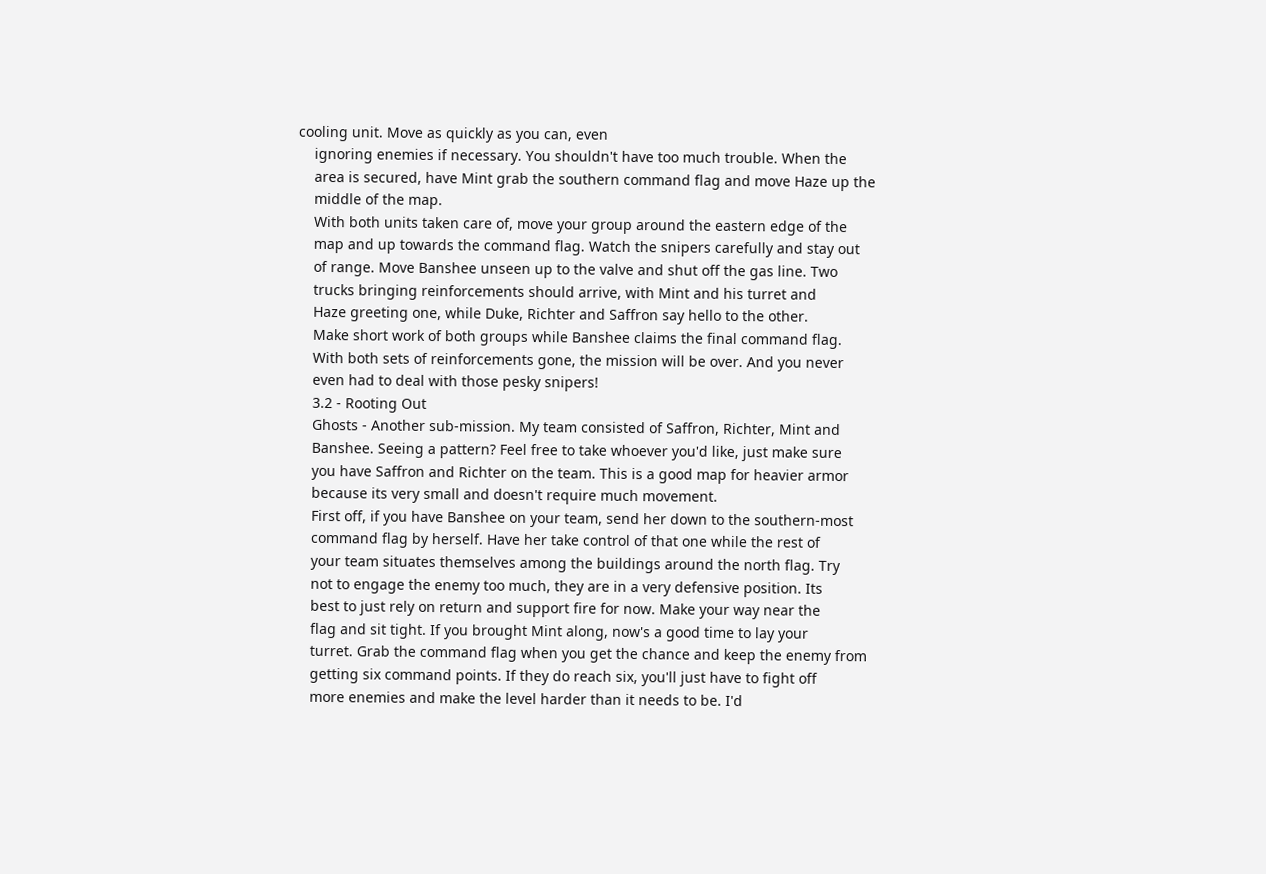cooling unit. Move as quickly as you can, even
    ignoring enemies if necessary. You shouldn't have too much trouble. When the
    area is secured, have Mint grab the southern command flag and move Haze up the
    middle of the map.
    With both units taken care of, move your group around the eastern edge of the
    map and up towards the command flag. Watch the snipers carefully and stay out
    of range. Move Banshee unseen up to the valve and shut off the gas line. Two
    trucks bringing reinforcements should arrive, with Mint and his turret and
    Haze greeting one, while Duke, Richter and Saffron say hello to the other.
    Make short work of both groups while Banshee claims the final command flag.
    With both sets of reinforcements gone, the mission will be over. And you never
    even had to deal with those pesky snipers!
    3.2 - Rooting Out
    Ghosts - Another sub-mission. My team consisted of Saffron, Richter, Mint and
    Banshee. Seeing a pattern? Feel free to take whoever you'd like, just make sure
    you have Saffron and Richter on the team. This is a good map for heavier armor
    because its very small and doesn't require much movement.
    First off, if you have Banshee on your team, send her down to the southern-most
    command flag by herself. Have her take control of that one while the rest of
    your team situates themselves among the buildings around the north flag. Try
    not to engage the enemy too much, they are in a very defensive position. Its
    best to just rely on return and support fire for now. Make your way near the
    flag and sit tight. If you brought Mint along, now's a good time to lay your
    turret. Grab the command flag when you get the chance and keep the enemy from
    getting six command points. If they do reach six, you'll just have to fight off
    more enemies and make the level harder than it needs to be. I'd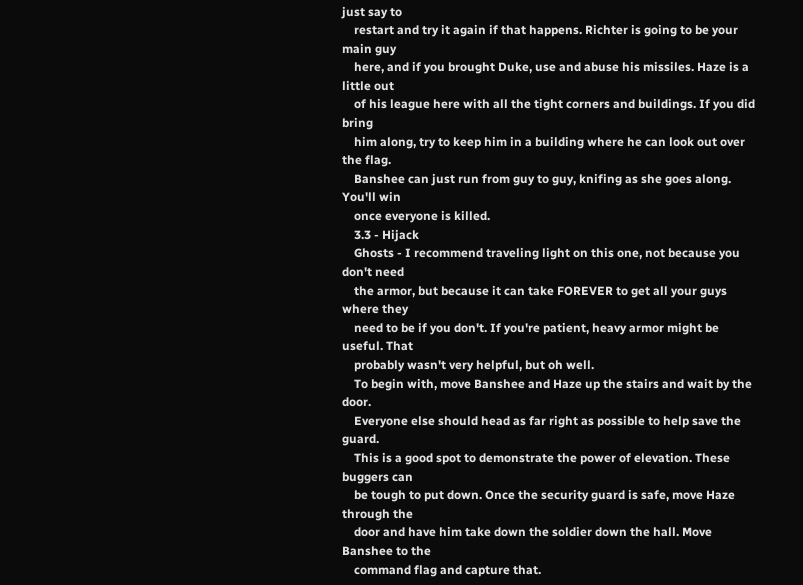just say to
    restart and try it again if that happens. Richter is going to be your main guy
    here, and if you brought Duke, use and abuse his missiles. Haze is a little out
    of his league here with all the tight corners and buildings. If you did bring
    him along, try to keep him in a building where he can look out over the flag.
    Banshee can just run from guy to guy, knifing as she goes along. You'll win
    once everyone is killed.
    3.3 - Hijack
    Ghosts - I recommend traveling light on this one, not because you don't need
    the armor, but because it can take FOREVER to get all your guys where they
    need to be if you don't. If you're patient, heavy armor might be useful. That
    probably wasn't very helpful, but oh well.
    To begin with, move Banshee and Haze up the stairs and wait by the door.
    Everyone else should head as far right as possible to help save the guard.
    This is a good spot to demonstrate the power of elevation. These buggers can
    be tough to put down. Once the security guard is safe, move Haze through the
    door and have him take down the soldier down the hall. Move Banshee to the
    command flag and capture that.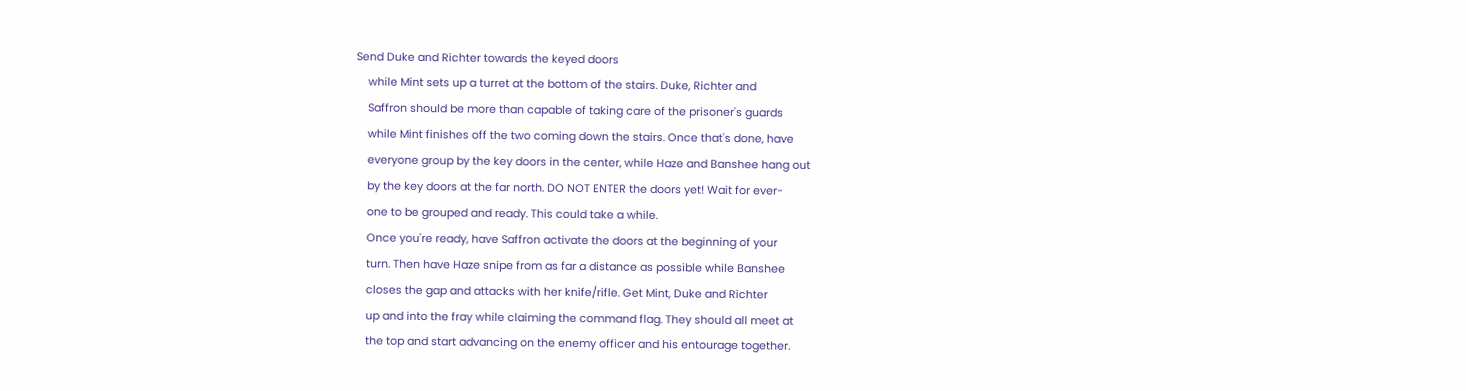Send Duke and Richter towards the keyed doors
    while Mint sets up a turret at the bottom of the stairs. Duke, Richter and
    Saffron should be more than capable of taking care of the prisoner's guards
    while Mint finishes off the two coming down the stairs. Once that's done, have
    everyone group by the key doors in the center, while Haze and Banshee hang out
    by the key doors at the far north. DO NOT ENTER the doors yet! Wait for ever-
    one to be grouped and ready. This could take a while.
    Once you're ready, have Saffron activate the doors at the beginning of your
    turn. Then have Haze snipe from as far a distance as possible while Banshee
    closes the gap and attacks with her knife/rifle. Get Mint, Duke and Richter
    up and into the fray while claiming the command flag. They should all meet at
    the top and start advancing on the enemy officer and his entourage together.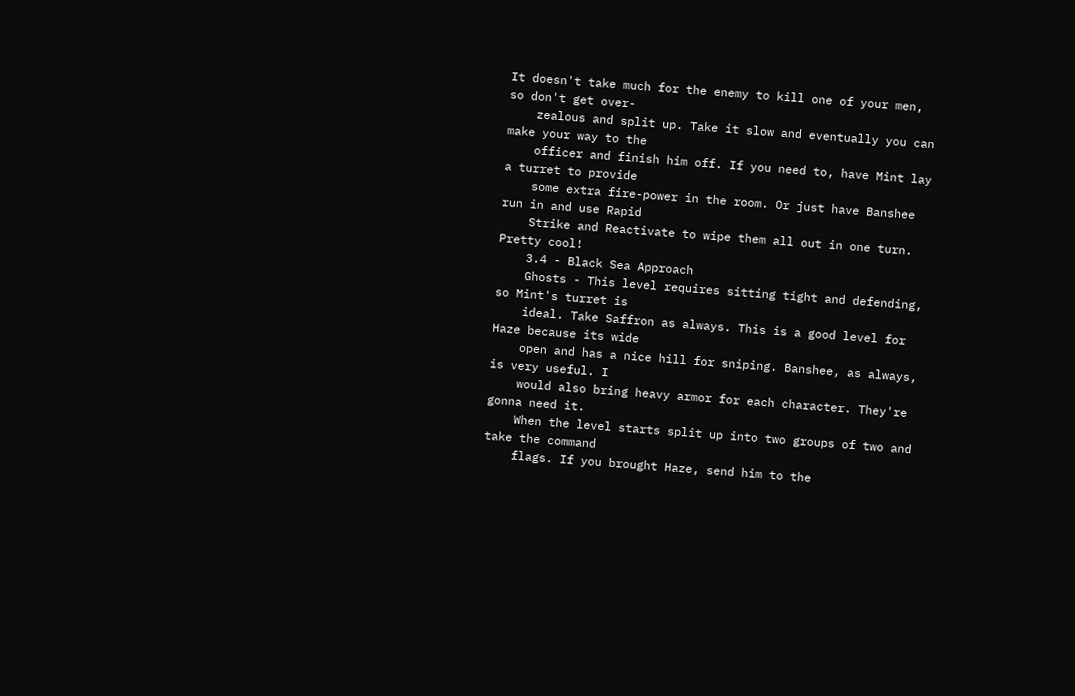It doesn't take much for the enemy to kill one of your men, so don't get over-
    zealous and split up. Take it slow and eventually you can make your way to the
    officer and finish him off. If you need to, have Mint lay a turret to provide
    some extra fire-power in the room. Or just have Banshee run in and use Rapid
    Strike and Reactivate to wipe them all out in one turn. Pretty cool!
    3.4 - Black Sea Approach
    Ghosts - This level requires sitting tight and defending, so Mint's turret is
    ideal. Take Saffron as always. This is a good level for Haze because its wide
    open and has a nice hill for sniping. Banshee, as always, is very useful. I
    would also bring heavy armor for each character. They're gonna need it.
    When the level starts split up into two groups of two and take the command
    flags. If you brought Haze, send him to the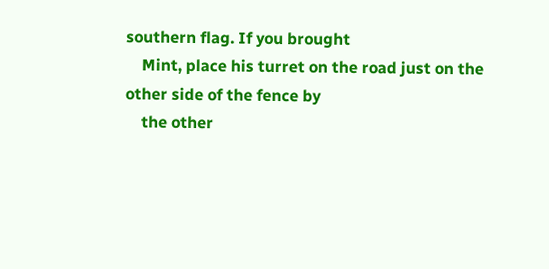southern flag. If you brought
    Mint, place his turret on the road just on the other side of the fence by
    the other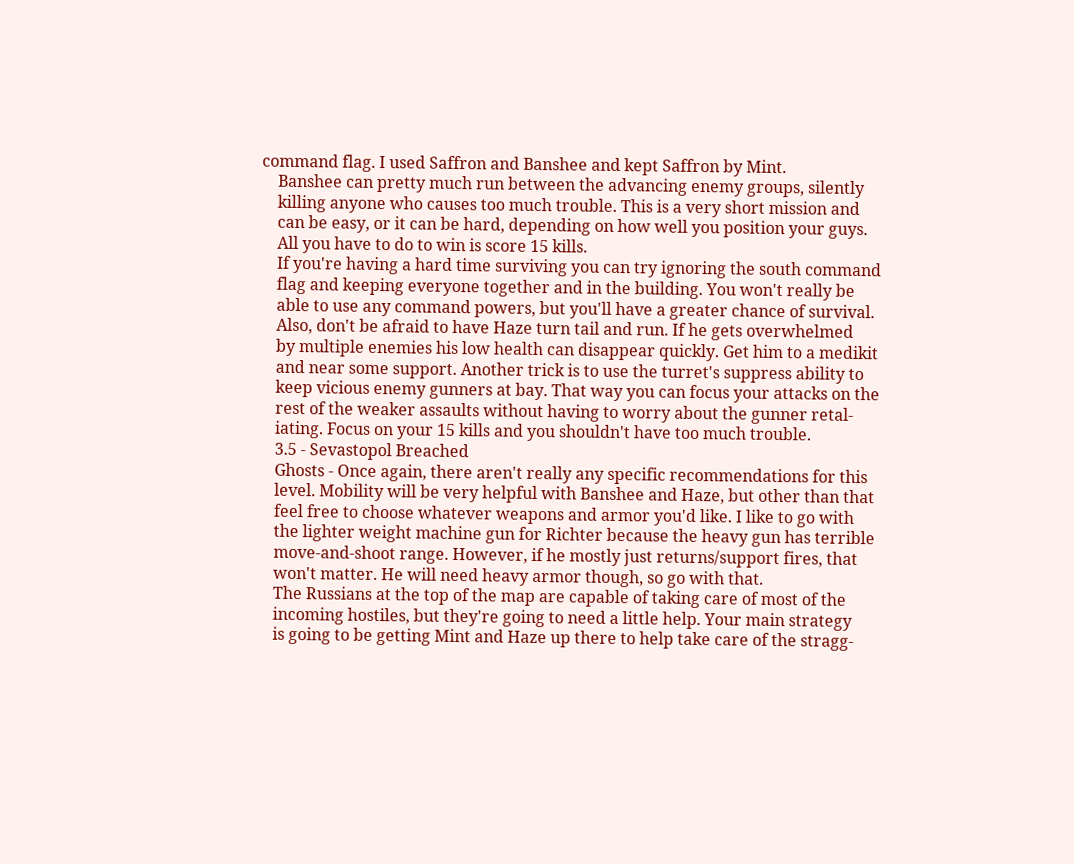command flag. I used Saffron and Banshee and kept Saffron by Mint.
    Banshee can pretty much run between the advancing enemy groups, silently
    killing anyone who causes too much trouble. This is a very short mission and
    can be easy, or it can be hard, depending on how well you position your guys.
    All you have to do to win is score 15 kills.
    If you're having a hard time surviving you can try ignoring the south command
    flag and keeping everyone together and in the building. You won't really be
    able to use any command powers, but you'll have a greater chance of survival.
    Also, don't be afraid to have Haze turn tail and run. If he gets overwhelmed
    by multiple enemies his low health can disappear quickly. Get him to a medikit
    and near some support. Another trick is to use the turret's suppress ability to
    keep vicious enemy gunners at bay. That way you can focus your attacks on the
    rest of the weaker assaults without having to worry about the gunner retal-
    iating. Focus on your 15 kills and you shouldn't have too much trouble.
    3.5 - Sevastopol Breached
    Ghosts - Once again, there aren't really any specific recommendations for this
    level. Mobility will be very helpful with Banshee and Haze, but other than that
    feel free to choose whatever weapons and armor you'd like. I like to go with
    the lighter weight machine gun for Richter because the heavy gun has terrible
    move-and-shoot range. However, if he mostly just returns/support fires, that
    won't matter. He will need heavy armor though, so go with that.
    The Russians at the top of the map are capable of taking care of most of the
    incoming hostiles, but they're going to need a little help. Your main strategy
    is going to be getting Mint and Haze up there to help take care of the stragg-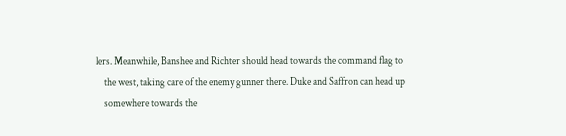lers. Meanwhile, Banshee and Richter should head towards the command flag to
    the west, taking care of the enemy gunner there. Duke and Saffron can head up
    somewhere towards the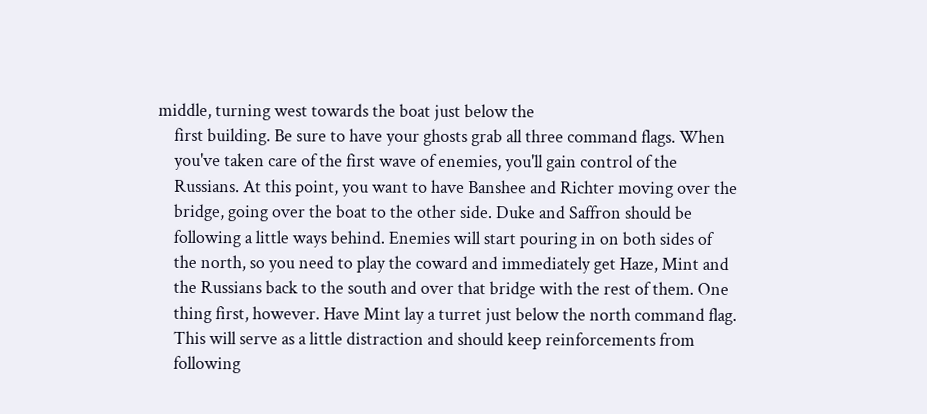middle, turning west towards the boat just below the
    first building. Be sure to have your ghosts grab all three command flags. When
    you've taken care of the first wave of enemies, you'll gain control of the
    Russians. At this point, you want to have Banshee and Richter moving over the
    bridge, going over the boat to the other side. Duke and Saffron should be
    following a little ways behind. Enemies will start pouring in on both sides of
    the north, so you need to play the coward and immediately get Haze, Mint and
    the Russians back to the south and over that bridge with the rest of them. One
    thing first, however. Have Mint lay a turret just below the north command flag.
    This will serve as a little distraction and should keep reinforcements from
    following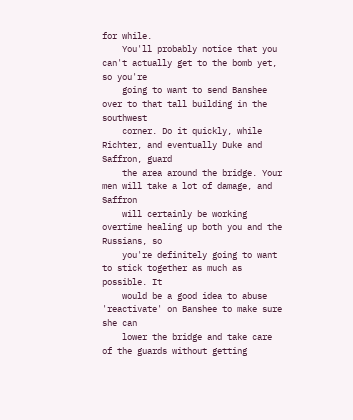for while.
    You'll probably notice that you can't actually get to the bomb yet, so you're
    going to want to send Banshee over to that tall building in the southwest
    corner. Do it quickly, while Richter, and eventually Duke and Saffron, guard
    the area around the bridge. Your men will take a lot of damage, and Saffron
    will certainly be working overtime healing up both you and the Russians, so
    you're definitely going to want to stick together as much as possible. It
    would be a good idea to abuse 'reactivate' on Banshee to make sure she can
    lower the bridge and take care of the guards without getting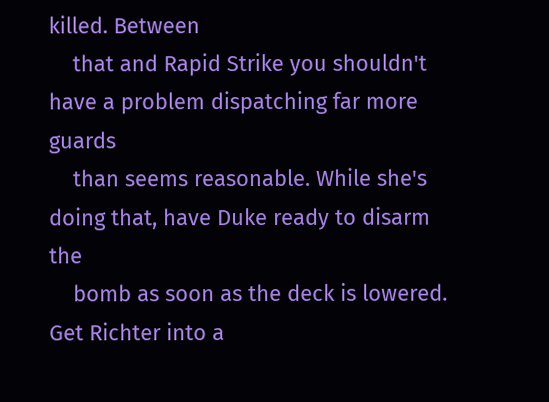killed. Between
    that and Rapid Strike you shouldn't have a problem dispatching far more guards
    than seems reasonable. While she's doing that, have Duke ready to disarm the
    bomb as soon as the deck is lowered. Get Richter into a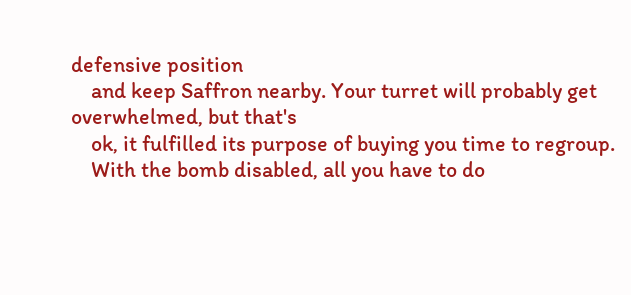defensive position
    and keep Saffron nearby. Your turret will probably get overwhelmed, but that's
    ok, it fulfilled its purpose of buying you time to regroup.
    With the bomb disabled, all you have to do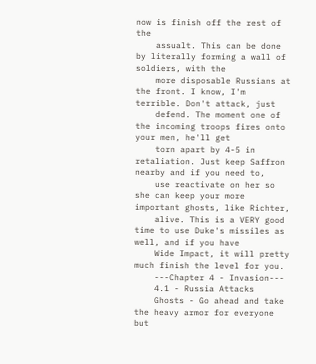now is finish off the rest of the
    assualt. This can be done by literally forming a wall of soldiers, with the
    more disposable Russians at the front. I know, I'm terrible. Don't attack, just
    defend. The moment one of the incoming troops fires onto your men, he'll get
    torn apart by 4-5 in retaliation. Just keep Saffron nearby and if you need to,
    use reactivate on her so she can keep your more important ghosts, like Richter,
    alive. This is a VERY good time to use Duke's missiles as well, and if you have
    Wide Impact, it will pretty much finish the level for you.
    ---Chapter 4 - Invasion---
    4.1 - Russia Attacks
    Ghosts - Go ahead and take the heavy armor for everyone but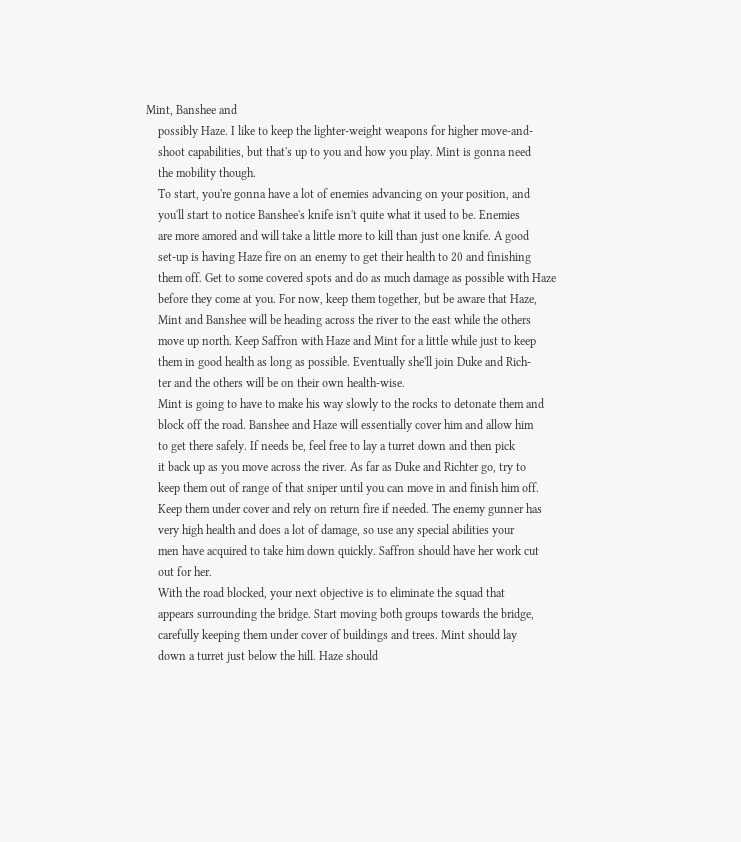Mint, Banshee and
    possibly Haze. I like to keep the lighter-weight weapons for higher move-and-
    shoot capabilities, but that's up to you and how you play. Mint is gonna need
    the mobility though.
    To start, you're gonna have a lot of enemies advancing on your position, and
    you'll start to notice Banshee's knife isn't quite what it used to be. Enemies
    are more amored and will take a little more to kill than just one knife. A good
    set-up is having Haze fire on an enemy to get their health to 20 and finishing
    them off. Get to some covered spots and do as much damage as possible with Haze
    before they come at you. For now, keep them together, but be aware that Haze,
    Mint and Banshee will be heading across the river to the east while the others
    move up north. Keep Saffron with Haze and Mint for a little while just to keep
    them in good health as long as possible. Eventually she'll join Duke and Rich-
    ter and the others will be on their own health-wise.
    Mint is going to have to make his way slowly to the rocks to detonate them and
    block off the road. Banshee and Haze will essentially cover him and allow him
    to get there safely. If needs be, feel free to lay a turret down and then pick
    it back up as you move across the river. As far as Duke and Richter go, try to
    keep them out of range of that sniper until you can move in and finish him off.
    Keep them under cover and rely on return fire if needed. The enemy gunner has
    very high health and does a lot of damage, so use any special abilities your
    men have acquired to take him down quickly. Saffron should have her work cut
    out for her.
    With the road blocked, your next objective is to eliminate the squad that
    appears surrounding the bridge. Start moving both groups towards the bridge,
    carefully keeping them under cover of buildings and trees. Mint should lay
    down a turret just below the hill. Haze should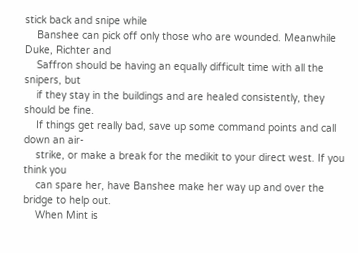stick back and snipe while
    Banshee can pick off only those who are wounded. Meanwhile Duke, Richter and
    Saffron should be having an equally difficult time with all the snipers, but
    if they stay in the buildings and are healed consistently, they should be fine.
    If things get really bad, save up some command points and call down an air-
    strike, or make a break for the medikit to your direct west. If you think you
    can spare her, have Banshee make her way up and over the bridge to help out.
    When Mint is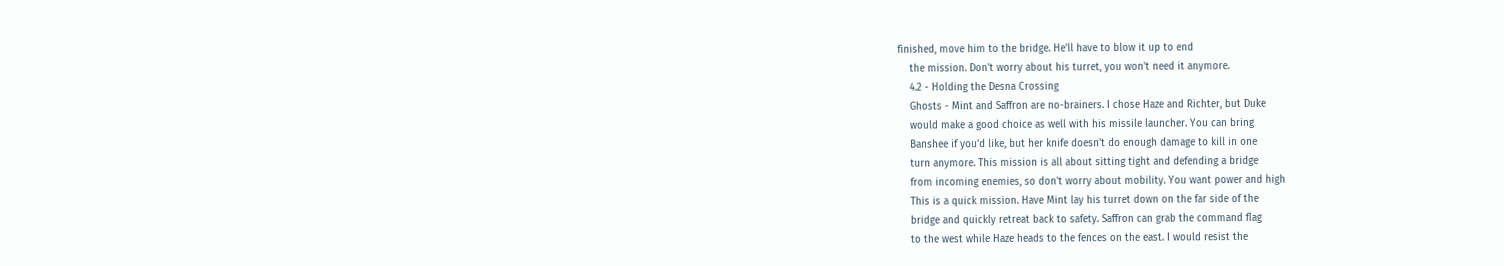finished, move him to the bridge. He'll have to blow it up to end
    the mission. Don't worry about his turret, you won't need it anymore.
    4.2 - Holding the Desna Crossing
    Ghosts - Mint and Saffron are no-brainers. I chose Haze and Richter, but Duke
    would make a good choice as well with his missile launcher. You can bring
    Banshee if you'd like, but her knife doesn't do enough damage to kill in one
    turn anymore. This mission is all about sitting tight and defending a bridge
    from incoming enemies, so don't worry about mobility. You want power and high
    This is a quick mission. Have Mint lay his turret down on the far side of the
    bridge and quickly retreat back to safety. Saffron can grab the command flag
    to the west while Haze heads to the fences on the east. I would resist the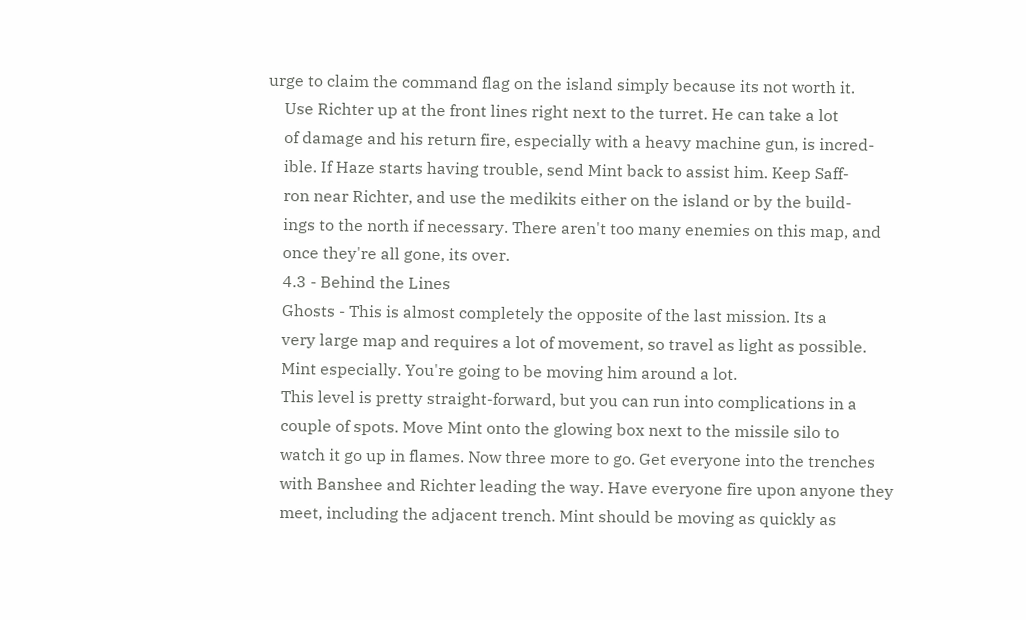urge to claim the command flag on the island simply because its not worth it.
    Use Richter up at the front lines right next to the turret. He can take a lot
    of damage and his return fire, especially with a heavy machine gun, is incred-
    ible. If Haze starts having trouble, send Mint back to assist him. Keep Saff-
    ron near Richter, and use the medikits either on the island or by the build-
    ings to the north if necessary. There aren't too many enemies on this map, and
    once they're all gone, its over.
    4.3 - Behind the Lines
    Ghosts - This is almost completely the opposite of the last mission. Its a
    very large map and requires a lot of movement, so travel as light as possible.
    Mint especially. You're going to be moving him around a lot.
    This level is pretty straight-forward, but you can run into complications in a
    couple of spots. Move Mint onto the glowing box next to the missile silo to
    watch it go up in flames. Now three more to go. Get everyone into the trenches
    with Banshee and Richter leading the way. Have everyone fire upon anyone they
    meet, including the adjacent trench. Mint should be moving as quickly as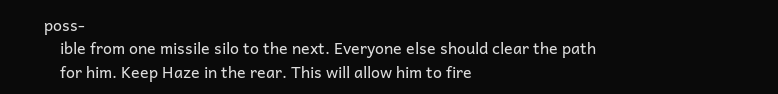poss-
    ible from one missile silo to the next. Everyone else should clear the path
    for him. Keep Haze in the rear. This will allow him to fire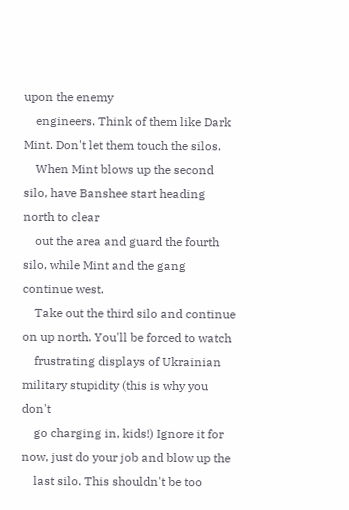upon the enemy
    engineers. Think of them like Dark Mint. Don't let them touch the silos.
    When Mint blows up the second silo, have Banshee start heading north to clear
    out the area and guard the fourth silo, while Mint and the gang continue west.
    Take out the third silo and continue on up north. You'll be forced to watch
    frustrating displays of Ukrainian military stupidity (this is why you don't
    go charging in, kids!) Ignore it for now, just do your job and blow up the
    last silo. This shouldn't be too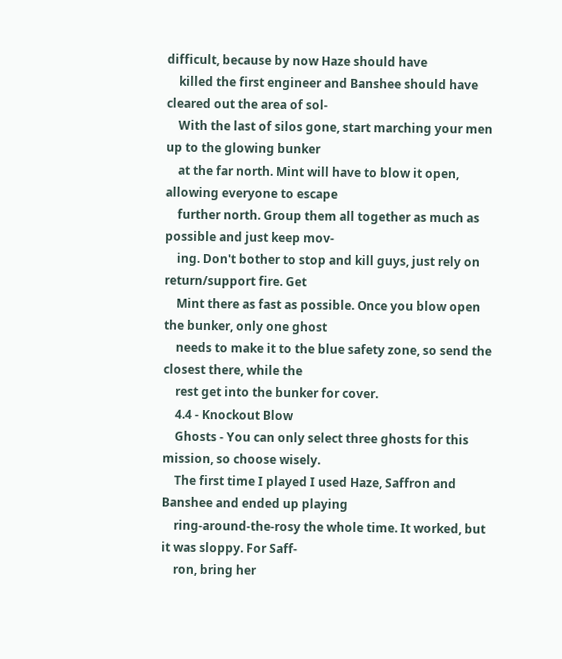difficult, because by now Haze should have
    killed the first engineer and Banshee should have cleared out the area of sol-
    With the last of silos gone, start marching your men up to the glowing bunker
    at the far north. Mint will have to blow it open, allowing everyone to escape
    further north. Group them all together as much as possible and just keep mov-
    ing. Don't bother to stop and kill guys, just rely on return/support fire. Get
    Mint there as fast as possible. Once you blow open the bunker, only one ghost
    needs to make it to the blue safety zone, so send the closest there, while the
    rest get into the bunker for cover.
    4.4 - Knockout Blow
    Ghosts - You can only select three ghosts for this mission, so choose wisely.
    The first time I played I used Haze, Saffron and Banshee and ended up playing
    ring-around-the-rosy the whole time. It worked, but it was sloppy. For Saff-
    ron, bring her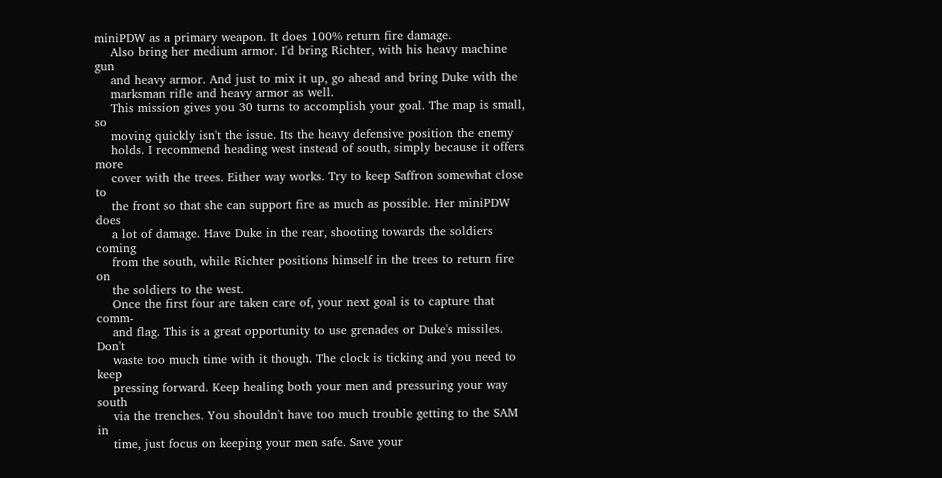miniPDW as a primary weapon. It does 100% return fire damage.
    Also bring her medium armor. I'd bring Richter, with his heavy machine gun
    and heavy armor. And just to mix it up, go ahead and bring Duke with the
    marksman rifle and heavy armor as well.
    This mission gives you 30 turns to accomplish your goal. The map is small, so
    moving quickly isn't the issue. Its the heavy defensive position the enemy
    holds. I recommend heading west instead of south, simply because it offers more
    cover with the trees. Either way works. Try to keep Saffron somewhat close to
    the front so that she can support fire as much as possible. Her miniPDW does
    a lot of damage. Have Duke in the rear, shooting towards the soldiers coming
    from the south, while Richter positions himself in the trees to return fire on
    the soldiers to the west.
    Once the first four are taken care of, your next goal is to capture that comm-
    and flag. This is a great opportunity to use grenades or Duke's missiles. Don't
    waste too much time with it though. The clock is ticking and you need to keep
    pressing forward. Keep healing both your men and pressuring your way south
    via the trenches. You shouldn't have too much trouble getting to the SAM in
    time, just focus on keeping your men safe. Save your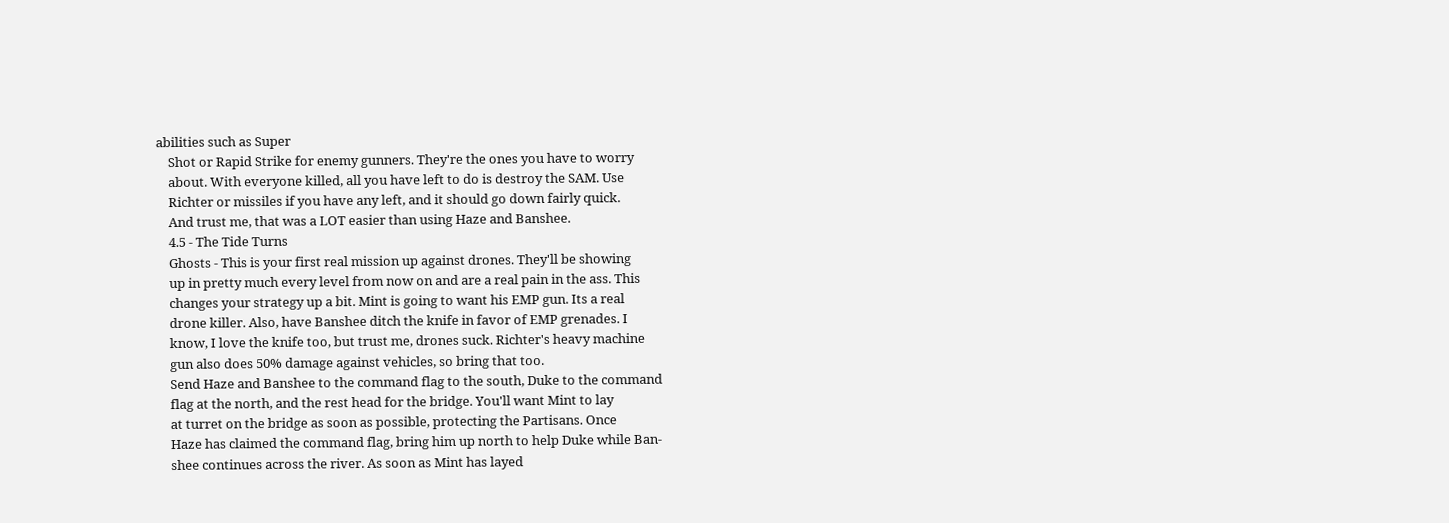abilities such as Super
    Shot or Rapid Strike for enemy gunners. They're the ones you have to worry
    about. With everyone killed, all you have left to do is destroy the SAM. Use
    Richter or missiles if you have any left, and it should go down fairly quick.
    And trust me, that was a LOT easier than using Haze and Banshee.
    4.5 - The Tide Turns
    Ghosts - This is your first real mission up against drones. They'll be showing
    up in pretty much every level from now on and are a real pain in the ass. This
    changes your strategy up a bit. Mint is going to want his EMP gun. Its a real
    drone killer. Also, have Banshee ditch the knife in favor of EMP grenades. I
    know, I love the knife too, but trust me, drones suck. Richter's heavy machine
    gun also does 50% damage against vehicles, so bring that too.
    Send Haze and Banshee to the command flag to the south, Duke to the command
    flag at the north, and the rest head for the bridge. You'll want Mint to lay
    at turret on the bridge as soon as possible, protecting the Partisans. Once
    Haze has claimed the command flag, bring him up north to help Duke while Ban-
    shee continues across the river. As soon as Mint has layed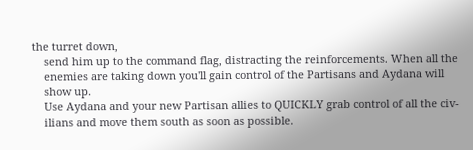the turret down,
    send him up to the command flag, distracting the reinforcements. When all the
    enemies are taking down you'll gain control of the Partisans and Aydana will
    show up.
    Use Aydana and your new Partisan allies to QUICKLY grab control of all the civ-
    ilians and move them south as soon as possible.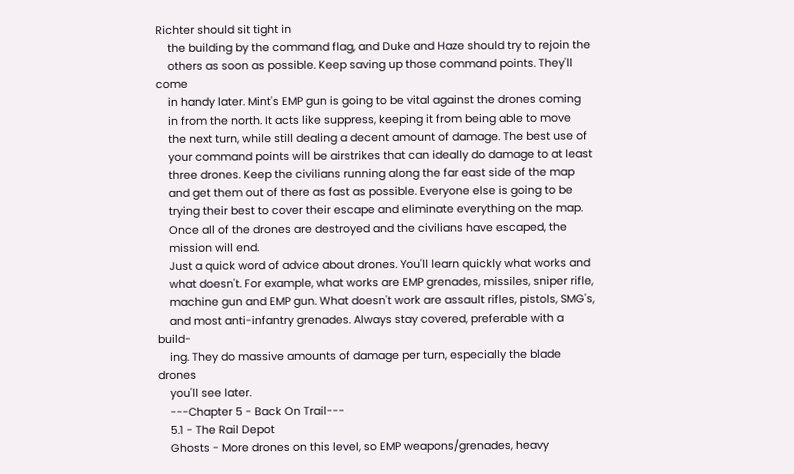Richter should sit tight in
    the building by the command flag, and Duke and Haze should try to rejoin the
    others as soon as possible. Keep saving up those command points. They'll come
    in handy later. Mint's EMP gun is going to be vital against the drones coming
    in from the north. It acts like suppress, keeping it from being able to move
    the next turn, while still dealing a decent amount of damage. The best use of
    your command points will be airstrikes that can ideally do damage to at least
    three drones. Keep the civilians running along the far east side of the map
    and get them out of there as fast as possible. Everyone else is going to be
    trying their best to cover their escape and eliminate everything on the map.
    Once all of the drones are destroyed and the civilians have escaped, the
    mission will end.
    Just a quick word of advice about drones. You'll learn quickly what works and
    what doesn't. For example, what works are EMP grenades, missiles, sniper rifle,
    machine gun and EMP gun. What doesn't work are assault rifles, pistols, SMG's,
    and most anti-infantry grenades. Always stay covered, preferable with a build-
    ing. They do massive amounts of damage per turn, especially the blade drones
    you'll see later.
    ---Chapter 5 - Back On Trail---
    5.1 - The Rail Depot
    Ghosts - More drones on this level, so EMP weapons/grenades, heavy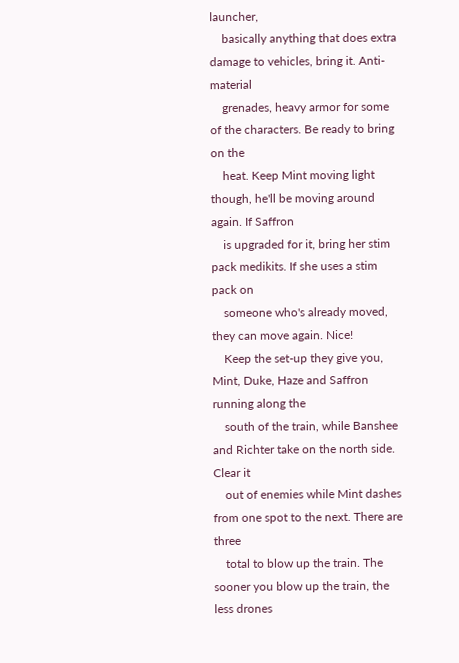launcher,
    basically anything that does extra damage to vehicles, bring it. Anti-material
    grenades, heavy armor for some of the characters. Be ready to bring on the
    heat. Keep Mint moving light though, he'll be moving around again. If Saffron
    is upgraded for it, bring her stim pack medikits. If she uses a stim pack on
    someone who's already moved, they can move again. Nice!
    Keep the set-up they give you, Mint, Duke, Haze and Saffron running along the
    south of the train, while Banshee and Richter take on the north side. Clear it
    out of enemies while Mint dashes from one spot to the next. There are three
    total to blow up the train. The sooner you blow up the train, the less drones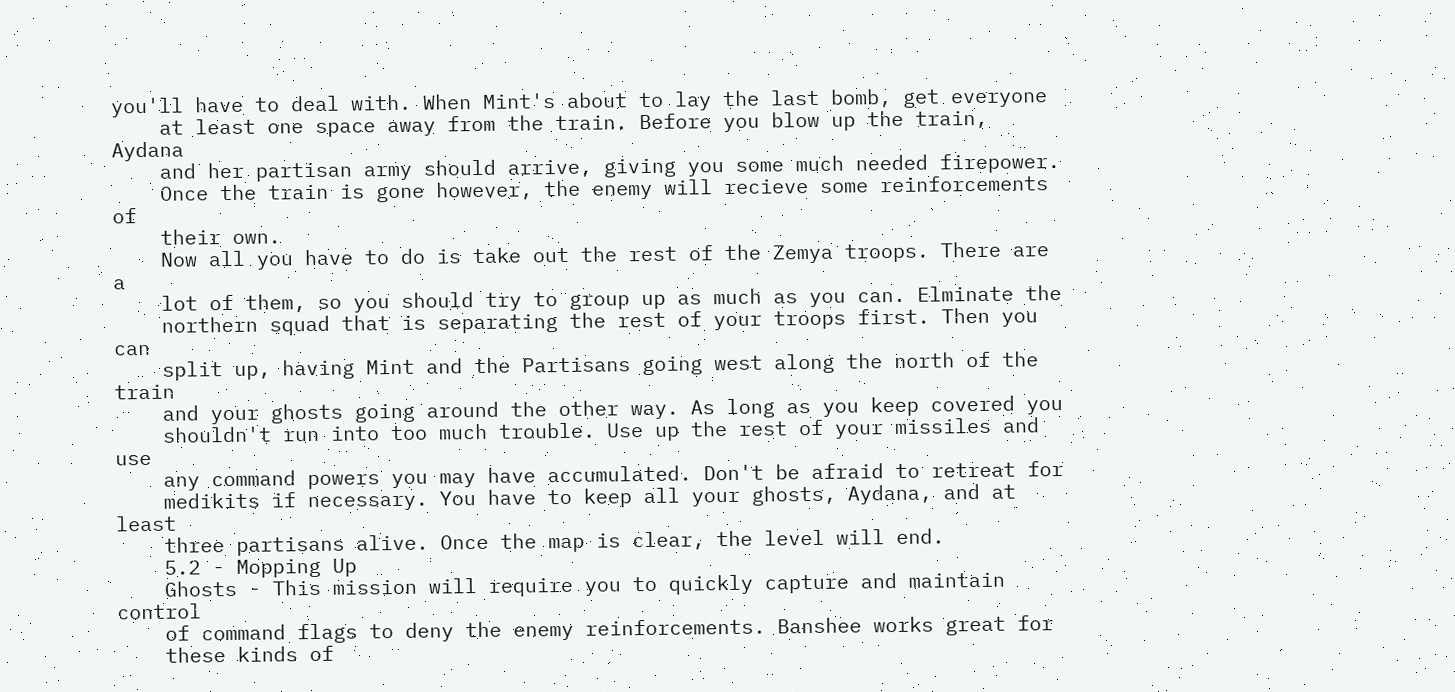you'll have to deal with. When Mint's about to lay the last bomb, get everyone
    at least one space away from the train. Before you blow up the train, Aydana
    and her partisan army should arrive, giving you some much needed firepower.
    Once the train is gone however, the enemy will recieve some reinforcements of
    their own.
    Now all you have to do is take out the rest of the Zemya troops. There are a
    lot of them, so you should try to group up as much as you can. Elminate the
    northern squad that is separating the rest of your troops first. Then you can
    split up, having Mint and the Partisans going west along the north of the train
    and your ghosts going around the other way. As long as you keep covered you
    shouldn't run into too much trouble. Use up the rest of your missiles and use
    any command powers you may have accumulated. Don't be afraid to retreat for
    medikits if necessary. You have to keep all your ghosts, Aydana, and at least
    three partisans alive. Once the map is clear, the level will end.
    5.2 - Mopping Up
    Ghosts - This mission will require you to quickly capture and maintain control
    of command flags to deny the enemy reinforcements. Banshee works great for
    these kinds of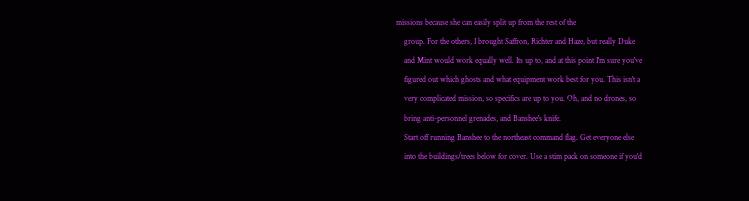missions because she can easily split up from the rest of the
    group. For the others, I brought Saffron, Richter and Haze, but really Duke
    and Mint would work equally well. Its up to, and at this point I'm sure you've
    figured out which ghosts and what equipment work best for you. This isn't a
    very complicated mission, so specifics are up to you. Oh, and no drones, so
    bring anti-personnel grenades, and Banshee's knife.
    Start off running Banshee to the northeast command flag. Get everyone else
    into the buildings/trees below for cover. Use a stim pack on someone if you'd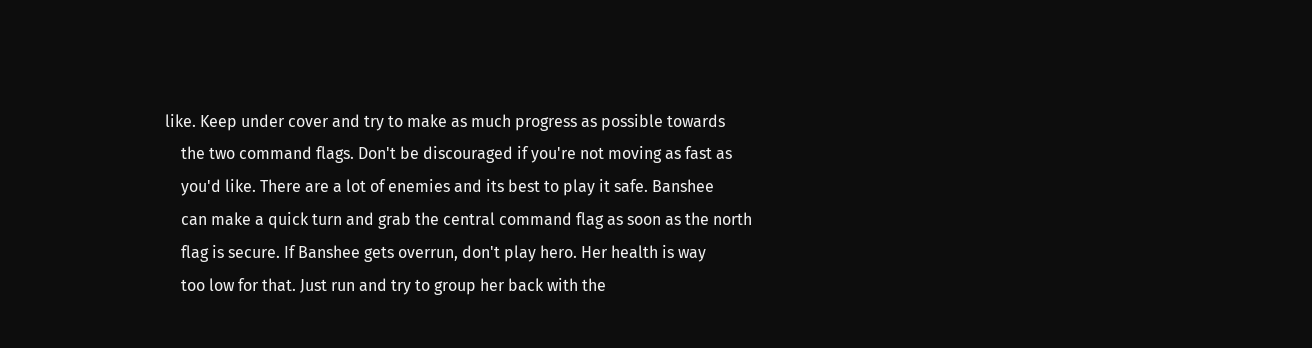like. Keep under cover and try to make as much progress as possible towards
    the two command flags. Don't be discouraged if you're not moving as fast as
    you'd like. There are a lot of enemies and its best to play it safe. Banshee
    can make a quick turn and grab the central command flag as soon as the north
    flag is secure. If Banshee gets overrun, don't play hero. Her health is way
    too low for that. Just run and try to group her back with the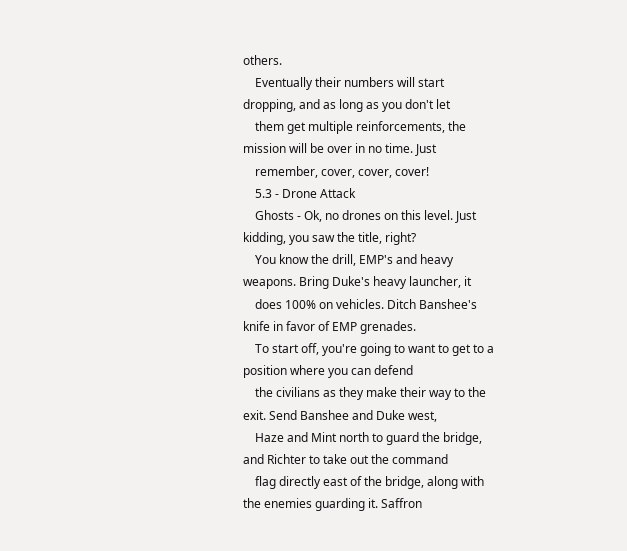others.
    Eventually their numbers will start dropping, and as long as you don't let
    them get multiple reinforcements, the mission will be over in no time. Just
    remember, cover, cover, cover!
    5.3 - Drone Attack
    Ghosts - Ok, no drones on this level. Just kidding, you saw the title, right?
    You know the drill, EMP's and heavy weapons. Bring Duke's heavy launcher, it
    does 100% on vehicles. Ditch Banshee's knife in favor of EMP grenades.
    To start off, you're going to want to get to a position where you can defend
    the civilians as they make their way to the exit. Send Banshee and Duke west,
    Haze and Mint north to guard the bridge, and Richter to take out the command
    flag directly east of the bridge, along with the enemies guarding it. Saffron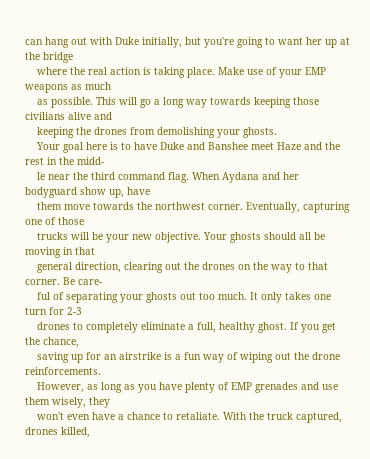can hang out with Duke initially, but you're going to want her up at the bridge
    where the real action is taking place. Make use of your EMP weapons as much
    as possible. This will go a long way towards keeping those civilians alive and
    keeping the drones from demolishing your ghosts.
    Your goal here is to have Duke and Banshee meet Haze and the rest in the midd-
    le near the third command flag. When Aydana and her bodyguard show up, have
    them move towards the northwest corner. Eventually, capturing one of those
    trucks will be your new objective. Your ghosts should all be moving in that
    general direction, clearing out the drones on the way to that corner. Be care-
    ful of separating your ghosts out too much. It only takes one turn for 2-3
    drones to completely eliminate a full, healthy ghost. If you get the chance,
    saving up for an airstrike is a fun way of wiping out the drone reinforcements.
    However, as long as you have plenty of EMP grenades and use them wisely, they
    won't even have a chance to retaliate. With the truck captured, drones killed,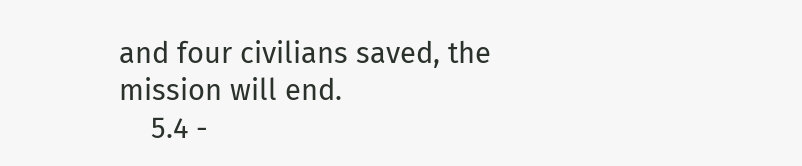and four civilians saved, the mission will end.
    5.4 -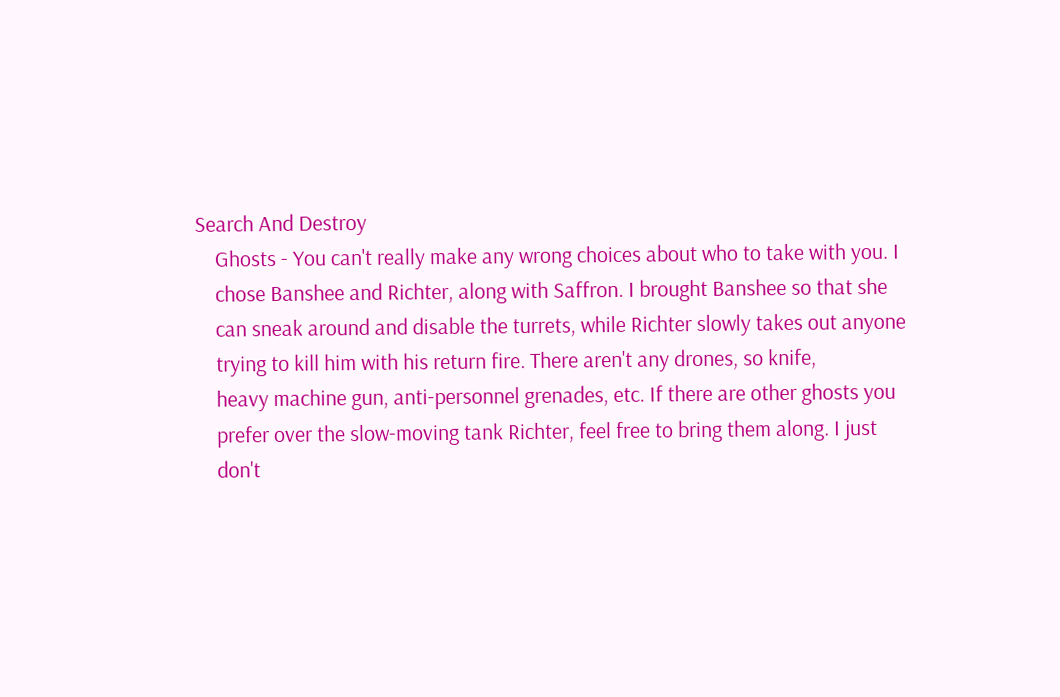Search And Destroy
    Ghosts - You can't really make any wrong choices about who to take with you. I
    chose Banshee and Richter, along with Saffron. I brought Banshee so that she
    can sneak around and disable the turrets, while Richter slowly takes out anyone
    trying to kill him with his return fire. There aren't any drones, so knife,
    heavy machine gun, anti-personnel grenades, etc. If there are other ghosts you
    prefer over the slow-moving tank Richter, feel free to bring them along. I just
    don't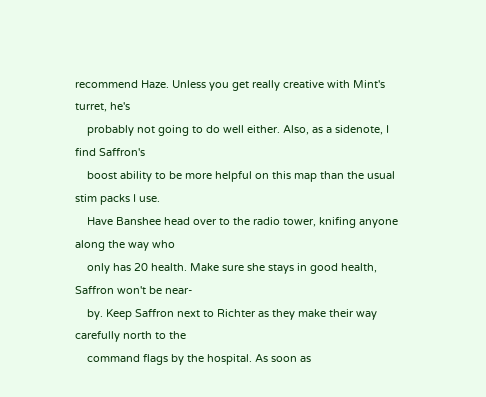recommend Haze. Unless you get really creative with Mint's turret, he's
    probably not going to do well either. Also, as a sidenote, I find Saffron's
    boost ability to be more helpful on this map than the usual stim packs I use.
    Have Banshee head over to the radio tower, knifing anyone along the way who
    only has 20 health. Make sure she stays in good health, Saffron won't be near-
    by. Keep Saffron next to Richter as they make their way carefully north to the
    command flags by the hospital. As soon as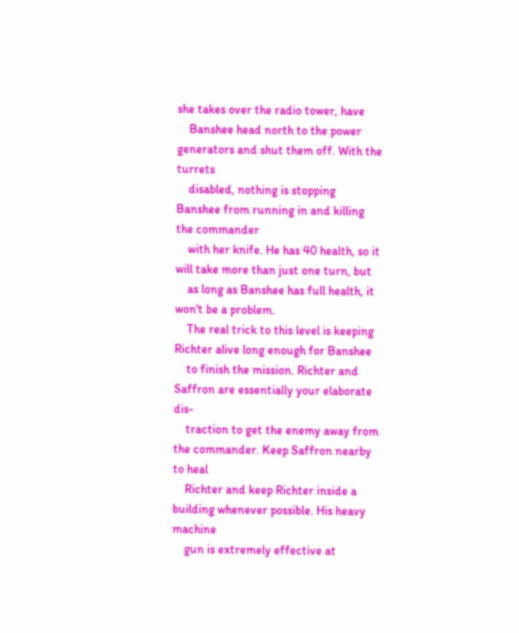she takes over the radio tower, have
    Banshee head north to the power generators and shut them off. With the turrets
    disabled, nothing is stopping Banshee from running in and killing the commander
    with her knife. He has 40 health, so it will take more than just one turn, but
    as long as Banshee has full health, it won't be a problem.
    The real trick to this level is keeping Richter alive long enough for Banshee
    to finish the mission. Richter and Saffron are essentially your elaborate dis-
    traction to get the enemy away from the commander. Keep Saffron nearby to heal
    Richter and keep Richter inside a building whenever possible. His heavy machine
    gun is extremely effective at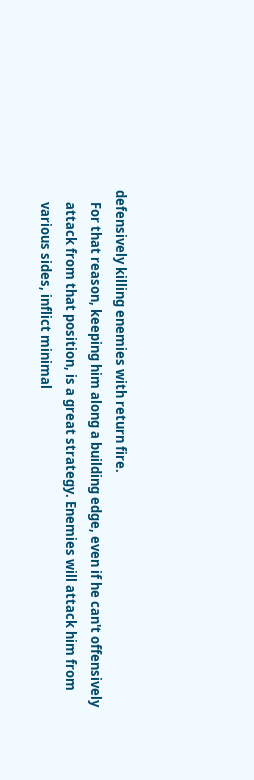defensively killing enemies with return fire.
    For that reason, keeping him along a building edge, even if he can't offensively
    attack from that position, is a great strategy. Enemies will attack him from
    various sides, inflict minimal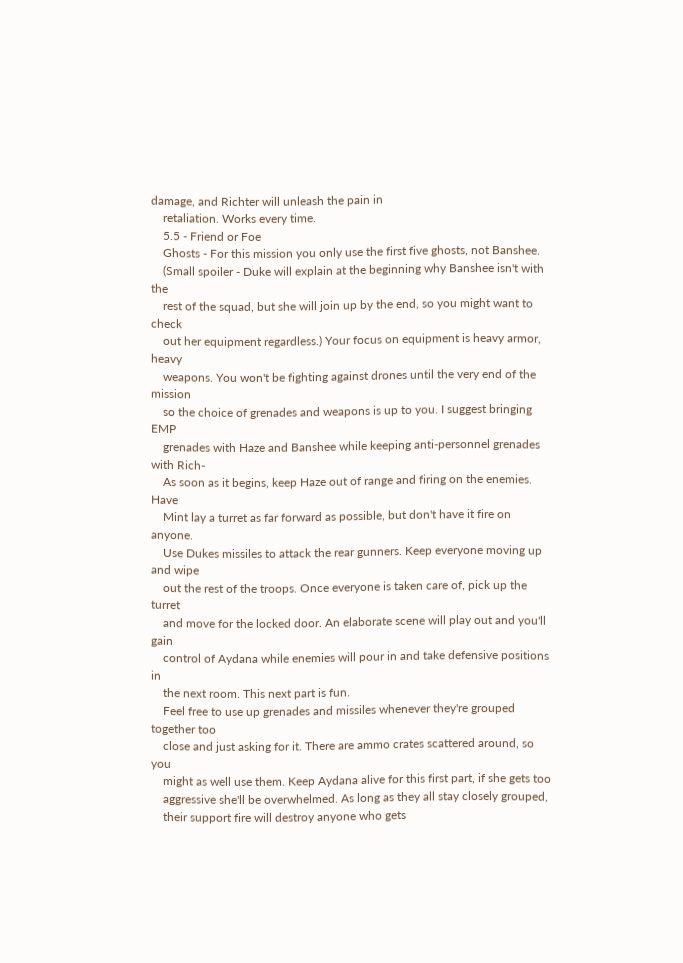damage, and Richter will unleash the pain in
    retaliation. Works every time.
    5.5 - Friend or Foe
    Ghosts - For this mission you only use the first five ghosts, not Banshee.
    (Small spoiler - Duke will explain at the beginning why Banshee isn't with the
    rest of the squad, but she will join up by the end, so you might want to check
    out her equipment regardless.) Your focus on equipment is heavy armor, heavy
    weapons. You won't be fighting against drones until the very end of the mission
    so the choice of grenades and weapons is up to you. I suggest bringing EMP
    grenades with Haze and Banshee while keeping anti-personnel grenades with Rich-
    As soon as it begins, keep Haze out of range and firing on the enemies. Have
    Mint lay a turret as far forward as possible, but don't have it fire on anyone.
    Use Dukes missiles to attack the rear gunners. Keep everyone moving up and wipe
    out the rest of the troops. Once everyone is taken care of, pick up the turret
    and move for the locked door. An elaborate scene will play out and you'll gain
    control of Aydana while enemies will pour in and take defensive positions in
    the next room. This next part is fun.
    Feel free to use up grenades and missiles whenever they're grouped together too
    close and just asking for it. There are ammo crates scattered around, so you
    might as well use them. Keep Aydana alive for this first part, if she gets too
    aggressive she'll be overwhelmed. As long as they all stay closely grouped,
    their support fire will destroy anyone who gets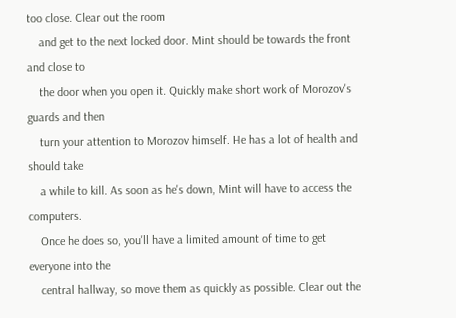too close. Clear out the room
    and get to the next locked door. Mint should be towards the front and close to
    the door when you open it. Quickly make short work of Morozov's guards and then
    turn your attention to Morozov himself. He has a lot of health and should take
    a while to kill. As soon as he's down, Mint will have to access the computers.
    Once he does so, you'll have a limited amount of time to get everyone into the
    central hallway, so move them as quickly as possible. Clear out the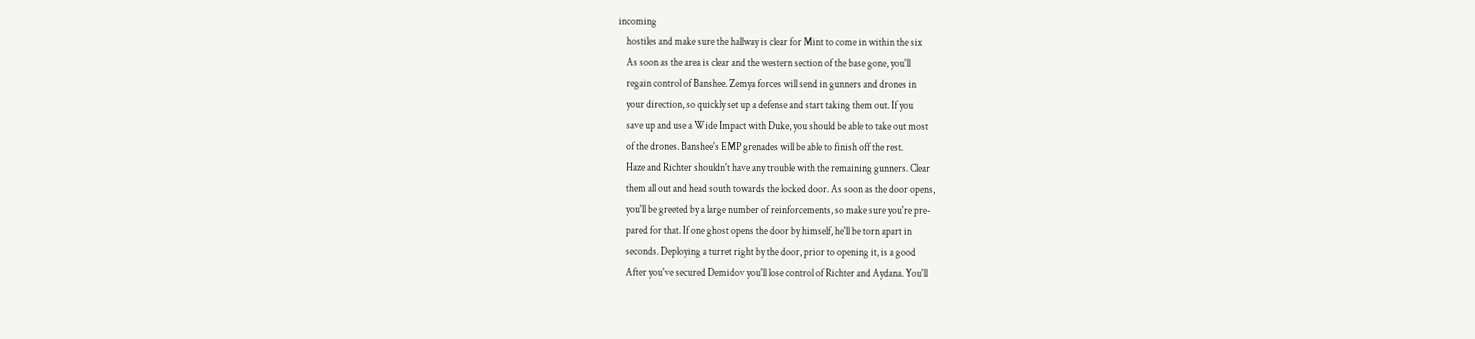incoming
    hostiles and make sure the hallway is clear for Mint to come in within the six
    As soon as the area is clear and the western section of the base gone, you'll
    regain control of Banshee. Zemya forces will send in gunners and drones in
    your direction, so quickly set up a defense and start taking them out. If you
    save up and use a Wide Impact with Duke, you should be able to take out most
    of the drones. Banshee's EMP grenades will be able to finish off the rest.
    Haze and Richter shouldn't have any trouble with the remaining gunners. Clear
    them all out and head south towards the locked door. As soon as the door opens,
    you'll be greeted by a large number of reinforcements, so make sure you're pre-
    pared for that. If one ghost opens the door by himself, he'll be torn apart in
    seconds. Deploying a turret right by the door, prior to opening it, is a good
    After you've secured Demidov you'll lose control of Richter and Aydana. You'll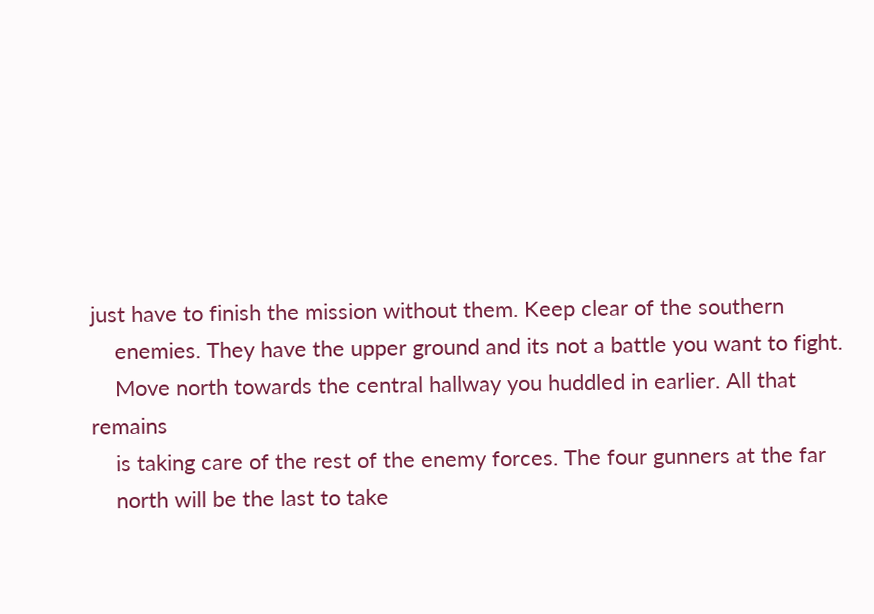just have to finish the mission without them. Keep clear of the southern
    enemies. They have the upper ground and its not a battle you want to fight.
    Move north towards the central hallway you huddled in earlier. All that remains
    is taking care of the rest of the enemy forces. The four gunners at the far
    north will be the last to take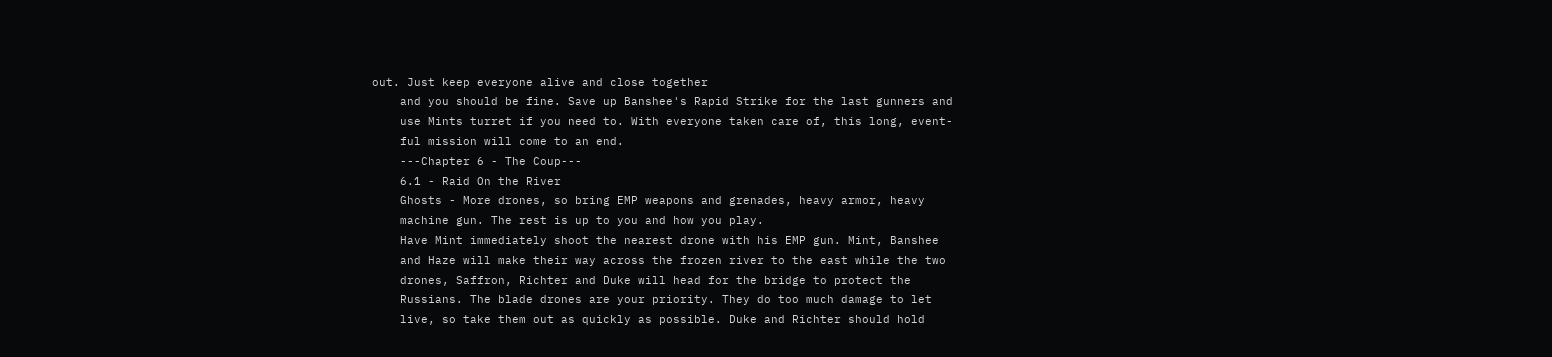out. Just keep everyone alive and close together
    and you should be fine. Save up Banshee's Rapid Strike for the last gunners and
    use Mints turret if you need to. With everyone taken care of, this long, event-
    ful mission will come to an end.
    ---Chapter 6 - The Coup---
    6.1 - Raid On the River
    Ghosts - More drones, so bring EMP weapons and grenades, heavy armor, heavy
    machine gun. The rest is up to you and how you play.
    Have Mint immediately shoot the nearest drone with his EMP gun. Mint, Banshee
    and Haze will make their way across the frozen river to the east while the two
    drones, Saffron, Richter and Duke will head for the bridge to protect the
    Russians. The blade drones are your priority. They do too much damage to let
    live, so take them out as quickly as possible. Duke and Richter should hold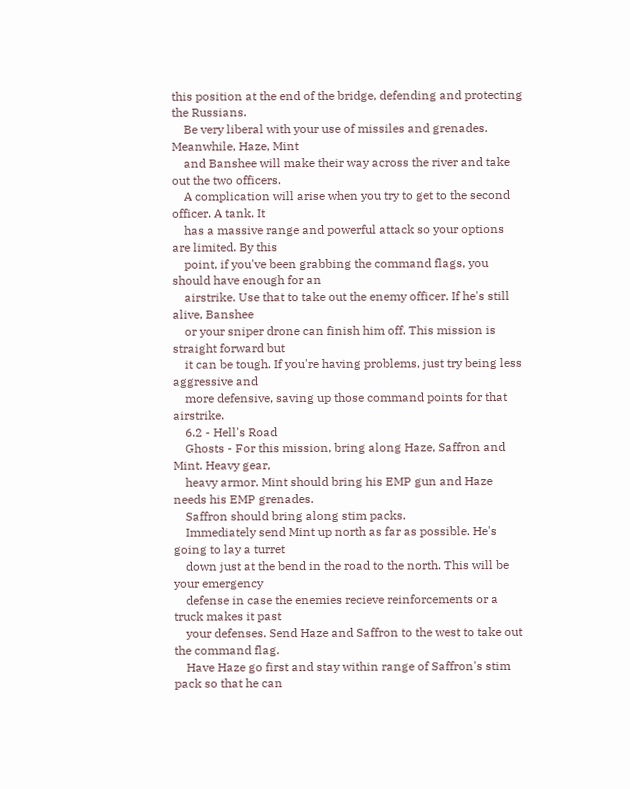this position at the end of the bridge, defending and protecting the Russians.
    Be very liberal with your use of missiles and grenades. Meanwhile, Haze, Mint
    and Banshee will make their way across the river and take out the two officers.
    A complication will arise when you try to get to the second officer. A tank. It
    has a massive range and powerful attack so your options are limited. By this
    point, if you've been grabbing the command flags, you should have enough for an
    airstrike. Use that to take out the enemy officer. If he's still alive, Banshee
    or your sniper drone can finish him off. This mission is straight forward but
    it can be tough. If you're having problems, just try being less aggressive and
    more defensive, saving up those command points for that airstrike.
    6.2 - Hell's Road
    Ghosts - For this mission, bring along Haze, Saffron and Mint. Heavy gear,
    heavy armor. Mint should bring his EMP gun and Haze needs his EMP grenades.
    Saffron should bring along stim packs.
    Immediately send Mint up north as far as possible. He's going to lay a turret
    down just at the bend in the road to the north. This will be your emergency
    defense in case the enemies recieve reinforcements or a truck makes it past
    your defenses. Send Haze and Saffron to the west to take out the command flag.
    Have Haze go first and stay within range of Saffron's stim pack so that he can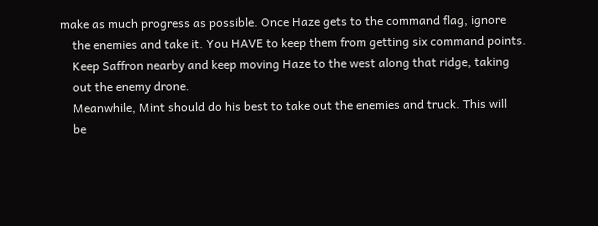make as much progress as possible. Once Haze gets to the command flag, ignore
    the enemies and take it. You HAVE to keep them from getting six command points.
    Keep Saffron nearby and keep moving Haze to the west along that ridge, taking
    out the enemy drone.
    Meanwhile, Mint should do his best to take out the enemies and truck. This will
    be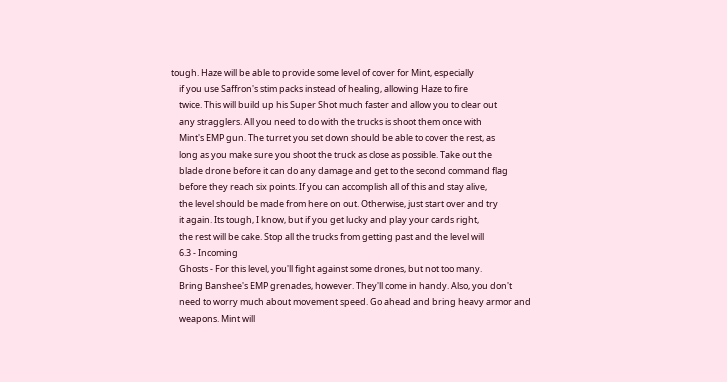tough. Haze will be able to provide some level of cover for Mint, especially
    if you use Saffron's stim packs instead of healing, allowing Haze to fire
    twice. This will build up his Super Shot much faster and allow you to clear out
    any stragglers. All you need to do with the trucks is shoot them once with
    Mint's EMP gun. The turret you set down should be able to cover the rest, as
    long as you make sure you shoot the truck as close as possible. Take out the
    blade drone before it can do any damage and get to the second command flag
    before they reach six points. If you can accomplish all of this and stay alive,
    the level should be made from here on out. Otherwise, just start over and try
    it again. Its tough, I know, but if you get lucky and play your cards right,
    the rest will be cake. Stop all the trucks from getting past and the level will
    6.3 - Incoming
    Ghosts - For this level, you'll fight against some drones, but not too many.
    Bring Banshee's EMP grenades, however. They'll come in handy. Also, you don't
    need to worry much about movement speed. Go ahead and bring heavy armor and
    weapons. Mint will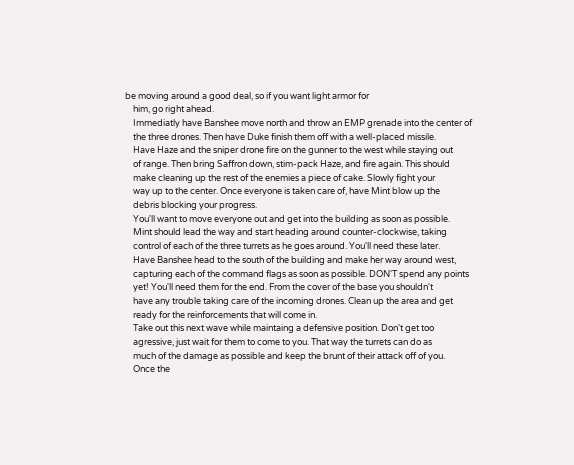be moving around a good deal, so if you want light armor for
    him, go right ahead.
    Immediatly have Banshee move north and throw an EMP grenade into the center of
    the three drones. Then have Duke finish them off with a well-placed missile.
    Have Haze and the sniper drone fire on the gunner to the west while staying out
    of range. Then bring Saffron down, stim-pack Haze, and fire again. This should
    make cleaning up the rest of the enemies a piece of cake. Slowly fight your
    way up to the center. Once everyone is taken care of, have Mint blow up the
    debris blocking your progress.
    You'll want to move everyone out and get into the building as soon as possible.
    Mint should lead the way and start heading around counter-clockwise, taking
    control of each of the three turrets as he goes around. You'll need these later.
    Have Banshee head to the south of the building and make her way around west,
    capturing each of the command flags as soon as possible. DON'T spend any points
    yet! You'll need them for the end. From the cover of the base you shouldn't
    have any trouble taking care of the incoming drones. Clean up the area and get
    ready for the reinforcements that will come in.
    Take out this next wave while maintaing a defensive position. Don't get too
    agressive, just wait for them to come to you. That way the turrets can do as
    much of the damage as possible and keep the brunt of their attack off of you.
    Once the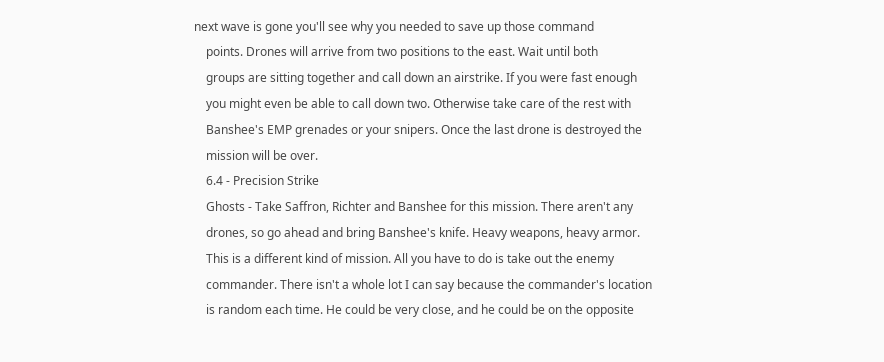next wave is gone you'll see why you needed to save up those command
    points. Drones will arrive from two positions to the east. Wait until both
    groups are sitting together and call down an airstrike. If you were fast enough
    you might even be able to call down two. Otherwise take care of the rest with
    Banshee's EMP grenades or your snipers. Once the last drone is destroyed the
    mission will be over.
    6.4 - Precision Strike
    Ghosts - Take Saffron, Richter and Banshee for this mission. There aren't any
    drones, so go ahead and bring Banshee's knife. Heavy weapons, heavy armor.
    This is a different kind of mission. All you have to do is take out the enemy
    commander. There isn't a whole lot I can say because the commander's location
    is random each time. He could be very close, and he could be on the opposite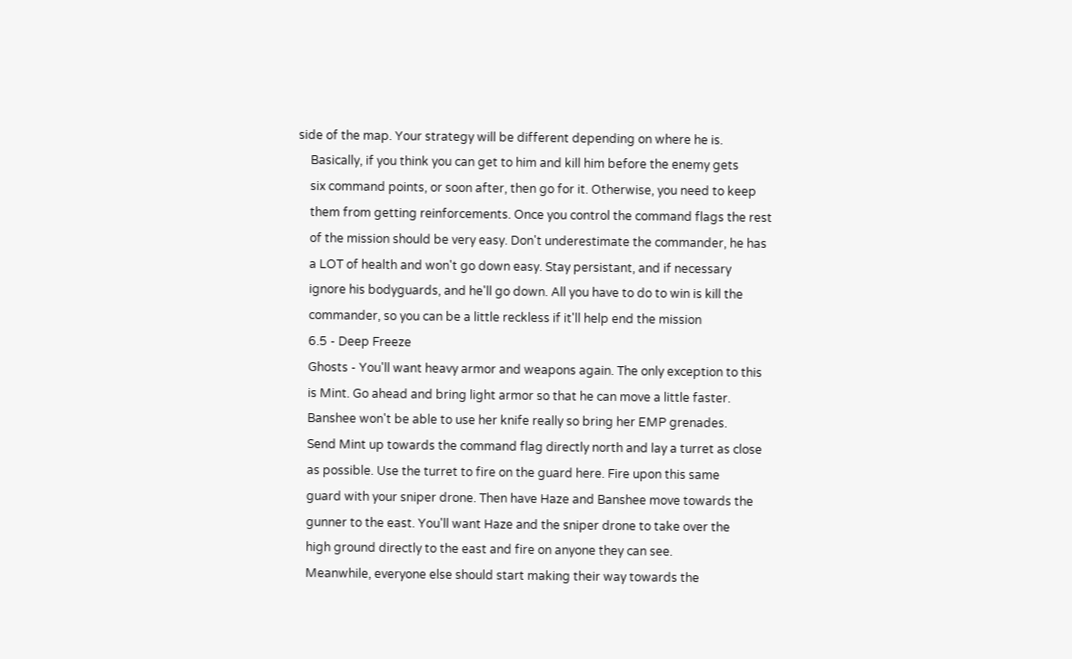side of the map. Your strategy will be different depending on where he is.
    Basically, if you think you can get to him and kill him before the enemy gets
    six command points, or soon after, then go for it. Otherwise, you need to keep
    them from getting reinforcements. Once you control the command flags the rest
    of the mission should be very easy. Don't underestimate the commander, he has
    a LOT of health and won't go down easy. Stay persistant, and if necessary
    ignore his bodyguards, and he'll go down. All you have to do to win is kill the
    commander, so you can be a little reckless if it'll help end the mission
    6.5 - Deep Freeze
    Ghosts - You'll want heavy armor and weapons again. The only exception to this
    is Mint. Go ahead and bring light armor so that he can move a little faster.
    Banshee won't be able to use her knife really so bring her EMP grenades.
    Send Mint up towards the command flag directly north and lay a turret as close
    as possible. Use the turret to fire on the guard here. Fire upon this same
    guard with your sniper drone. Then have Haze and Banshee move towards the
    gunner to the east. You'll want Haze and the sniper drone to take over the
    high ground directly to the east and fire on anyone they can see.
    Meanwhile, everyone else should start making their way towards the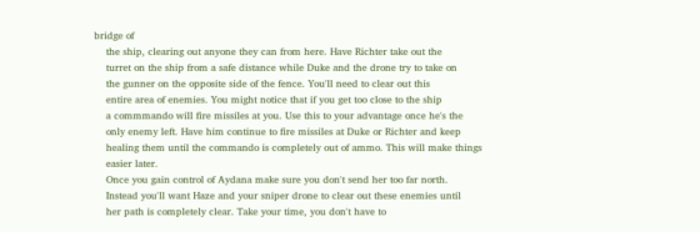bridge of
    the ship, clearing out anyone they can from here. Have Richter take out the
    turret on the ship from a safe distance while Duke and the drone try to take on
    the gunner on the opposite side of the fence. You'll need to clear out this
    entire area of enemies. You might notice that if you get too close to the ship
    a commmando will fire missiles at you. Use this to your advantage once he's the
    only enemy left. Have him continue to fire missiles at Duke or Richter and keep
    healing them until the commando is completely out of ammo. This will make things
    easier later.
    Once you gain control of Aydana make sure you don't send her too far north.
    Instead you'll want Haze and your sniper drone to clear out these enemies until
    her path is completely clear. Take your time, you don't have to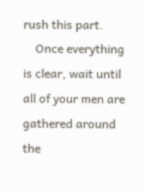rush this part.
    Once everything is clear, wait until all of your men are gathered around the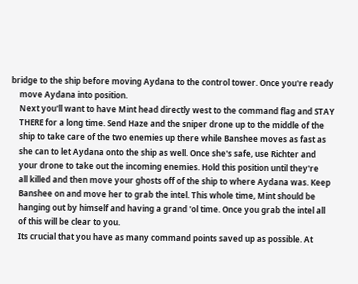bridge to the ship before moving Aydana to the control tower. Once you're ready
    move Aydana into position.
    Next you'll want to have Mint head directly west to the command flag and STAY
    THERE for a long time. Send Haze and the sniper drone up to the middle of the
    ship to take care of the two enemies up there while Banshee moves as fast as
    she can to let Aydana onto the ship as well. Once she's safe, use Richter and
    your drone to take out the incoming enemies. Hold this position until they're
    all killed and then move your ghosts off of the ship to where Aydana was. Keep
    Banshee on and move her to grab the intel. This whole time, Mint should be
    hanging out by himself and having a grand 'ol time. Once you grab the intel all
    of this will be clear to you.
    Its crucial that you have as many command points saved up as possible. At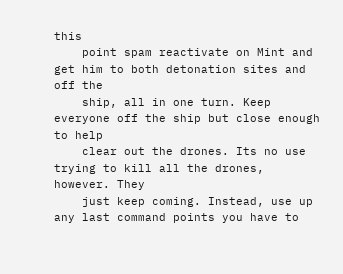this
    point spam reactivate on Mint and get him to both detonation sites and off the
    ship, all in one turn. Keep everyone off the ship but close enough to help
    clear out the drones. Its no use trying to kill all the drones, however. They
    just keep coming. Instead, use up any last command points you have to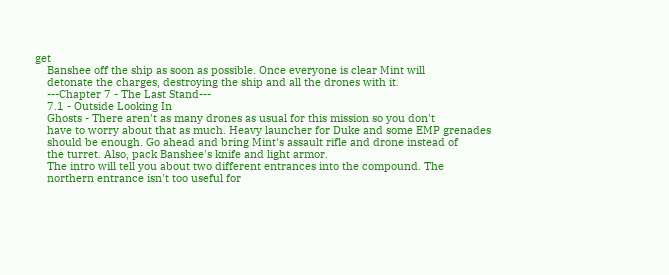get
    Banshee off the ship as soon as possible. Once everyone is clear Mint will
    detonate the charges, destroying the ship and all the drones with it.
    ---Chapter 7 - The Last Stand---
    7.1 - Outside Looking In
    Ghosts - There aren't as many drones as usual for this mission so you don't
    have to worry about that as much. Heavy launcher for Duke and some EMP grenades
    should be enough. Go ahead and bring Mint's assault rifle and drone instead of
    the turret. Also, pack Banshee's knife and light armor.
    The intro will tell you about two different entrances into the compound. The
    northern entrance isn't too useful for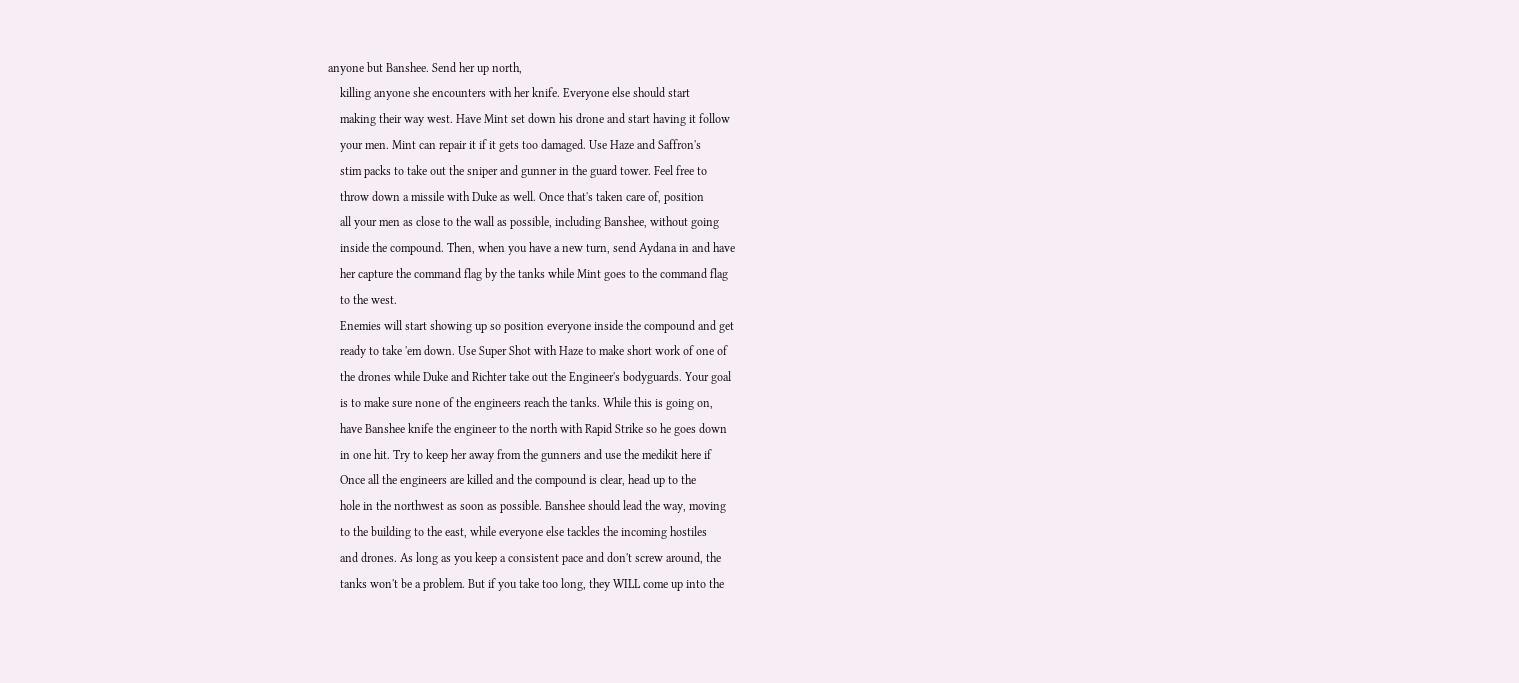anyone but Banshee. Send her up north,
    killing anyone she encounters with her knife. Everyone else should start
    making their way west. Have Mint set down his drone and start having it follow
    your men. Mint can repair it if it gets too damaged. Use Haze and Saffron's
    stim packs to take out the sniper and gunner in the guard tower. Feel free to
    throw down a missile with Duke as well. Once that's taken care of, position
    all your men as close to the wall as possible, including Banshee, without going
    inside the compound. Then, when you have a new turn, send Aydana in and have
    her capture the command flag by the tanks while Mint goes to the command flag
    to the west.
    Enemies will start showing up so position everyone inside the compound and get
    ready to take 'em down. Use Super Shot with Haze to make short work of one of
    the drones while Duke and Richter take out the Engineer's bodyguards. Your goal
    is to make sure none of the engineers reach the tanks. While this is going on,
    have Banshee knife the engineer to the north with Rapid Strike so he goes down
    in one hit. Try to keep her away from the gunners and use the medikit here if
    Once all the engineers are killed and the compound is clear, head up to the
    hole in the northwest as soon as possible. Banshee should lead the way, moving
    to the building to the east, while everyone else tackles the incoming hostiles
    and drones. As long as you keep a consistent pace and don't screw around, the
    tanks won't be a problem. But if you take too long, they WILL come up into the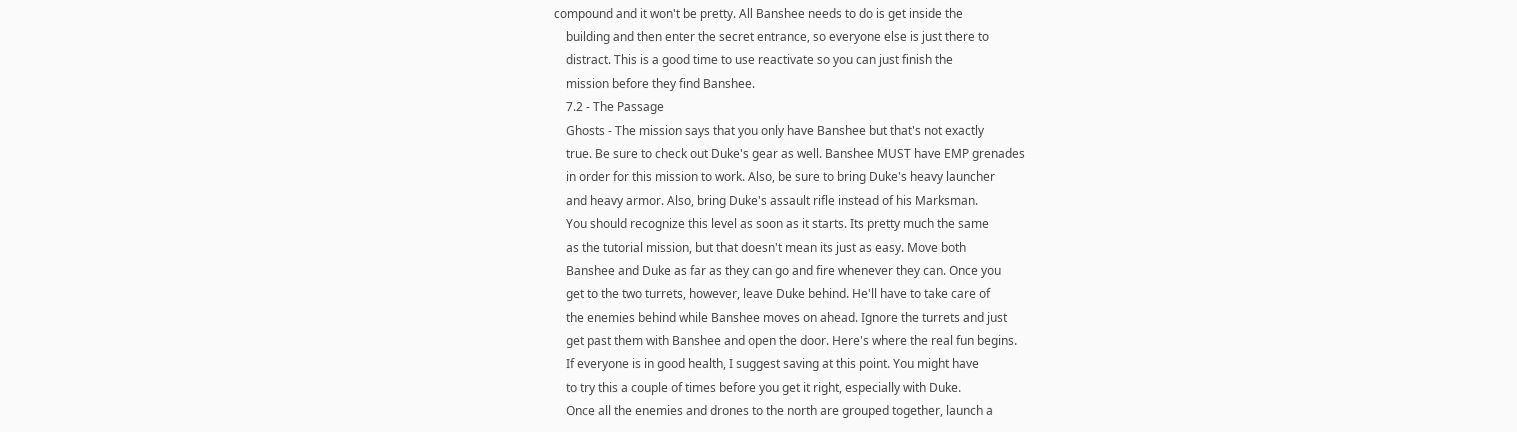compound and it won't be pretty. All Banshee needs to do is get inside the
    building and then enter the secret entrance, so everyone else is just there to
    distract. This is a good time to use reactivate so you can just finish the
    mission before they find Banshee.
    7.2 - The Passage
    Ghosts - The mission says that you only have Banshee but that's not exactly
    true. Be sure to check out Duke's gear as well. Banshee MUST have EMP grenades
    in order for this mission to work. Also, be sure to bring Duke's heavy launcher
    and heavy armor. Also, bring Duke's assault rifle instead of his Marksman.
    You should recognize this level as soon as it starts. Its pretty much the same
    as the tutorial mission, but that doesn't mean its just as easy. Move both
    Banshee and Duke as far as they can go and fire whenever they can. Once you
    get to the two turrets, however, leave Duke behind. He'll have to take care of
    the enemies behind while Banshee moves on ahead. Ignore the turrets and just
    get past them with Banshee and open the door. Here's where the real fun begins.
    If everyone is in good health, I suggest saving at this point. You might have
    to try this a couple of times before you get it right, especially with Duke.
    Once all the enemies and drones to the north are grouped together, launch a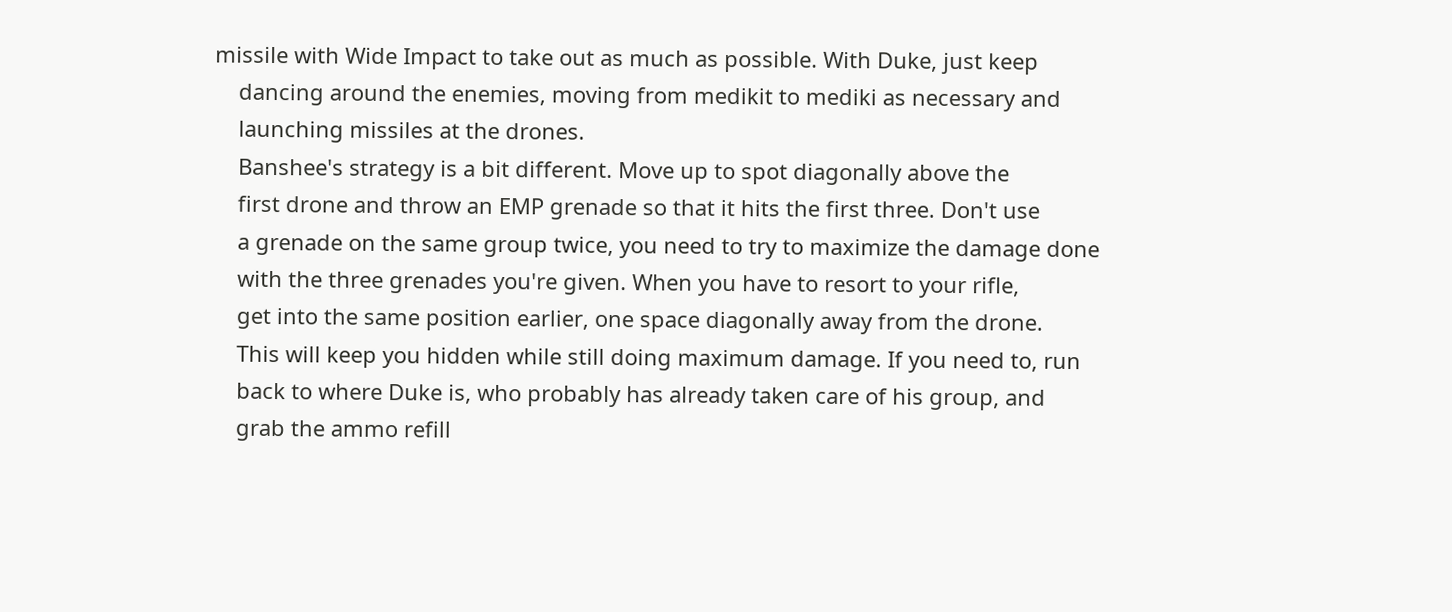missile with Wide Impact to take out as much as possible. With Duke, just keep
    dancing around the enemies, moving from medikit to mediki as necessary and
    launching missiles at the drones.
    Banshee's strategy is a bit different. Move up to spot diagonally above the
    first drone and throw an EMP grenade so that it hits the first three. Don't use
    a grenade on the same group twice, you need to try to maximize the damage done
    with the three grenades you're given. When you have to resort to your rifle,
    get into the same position earlier, one space diagonally away from the drone.
    This will keep you hidden while still doing maximum damage. If you need to, run
    back to where Duke is, who probably has already taken care of his group, and
    grab the ammo refill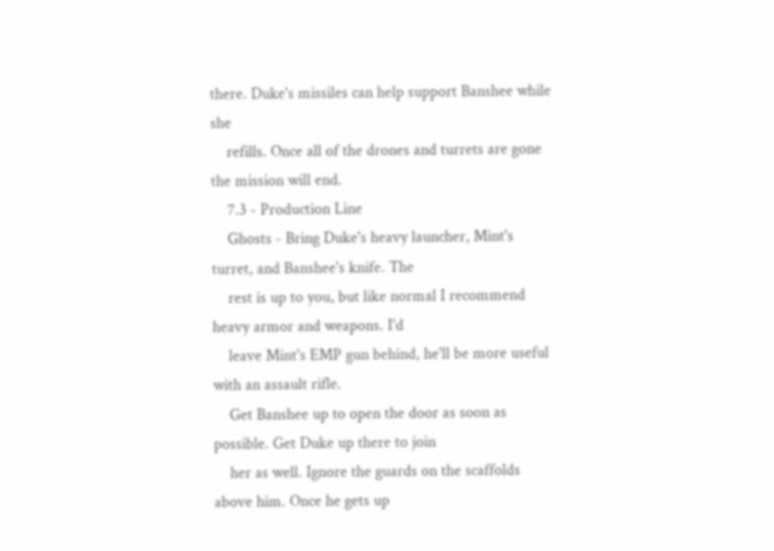there. Duke's missiles can help support Banshee while she
    refills. Once all of the drones and turrets are gone the mission will end.
    7.3 - Production Line
    Ghosts - Bring Duke's heavy launcher, Mint's turret, and Banshee's knife. The
    rest is up to you, but like normal I recommend heavy armor and weapons. I'd
    leave Mint's EMP gun behind, he'll be more useful with an assault rifle.
    Get Banshee up to open the door as soon as possible. Get Duke up there to join
    her as well. Ignore the guards on the scaffolds above him. Once he gets up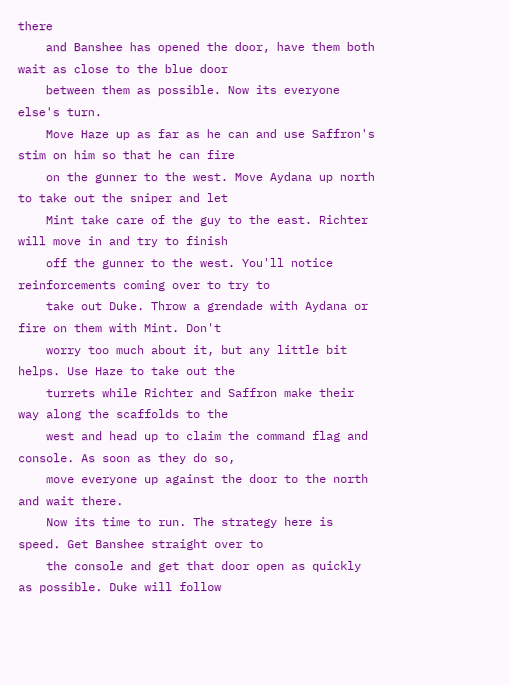there
    and Banshee has opened the door, have them both wait as close to the blue door
    between them as possible. Now its everyone else's turn.
    Move Haze up as far as he can and use Saffron's stim on him so that he can fire
    on the gunner to the west. Move Aydana up north to take out the sniper and let
    Mint take care of the guy to the east. Richter will move in and try to finish
    off the gunner to the west. You'll notice reinforcements coming over to try to
    take out Duke. Throw a grendade with Aydana or fire on them with Mint. Don't
    worry too much about it, but any little bit helps. Use Haze to take out the
    turrets while Richter and Saffron make their way along the scaffolds to the
    west and head up to claim the command flag and console. As soon as they do so,
    move everyone up against the door to the north and wait there.
    Now its time to run. The strategy here is speed. Get Banshee straight over to
    the console and get that door open as quickly as possible. Duke will follow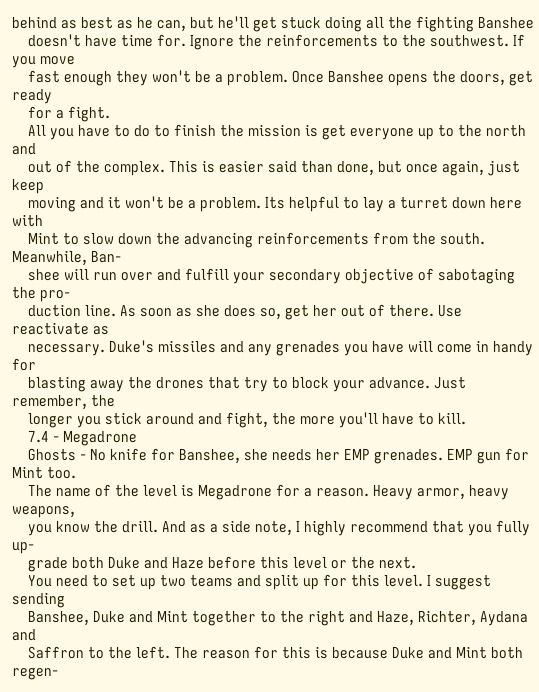behind as best as he can, but he'll get stuck doing all the fighting Banshee
    doesn't have time for. Ignore the reinforcements to the southwest. If you move
    fast enough they won't be a problem. Once Banshee opens the doors, get ready
    for a fight.
    All you have to do to finish the mission is get everyone up to the north and
    out of the complex. This is easier said than done, but once again, just keep
    moving and it won't be a problem. Its helpful to lay a turret down here with
    Mint to slow down the advancing reinforcements from the south. Meanwhile, Ban-
    shee will run over and fulfill your secondary objective of sabotaging the pro-
    duction line. As soon as she does so, get her out of there. Use reactivate as
    necessary. Duke's missiles and any grenades you have will come in handy for
    blasting away the drones that try to block your advance. Just remember, the
    longer you stick around and fight, the more you'll have to kill.
    7.4 - Megadrone
    Ghosts - No knife for Banshee, she needs her EMP grenades. EMP gun for Mint too.
    The name of the level is Megadrone for a reason. Heavy armor, heavy weapons,
    you know the drill. And as a side note, I highly recommend that you fully up-
    grade both Duke and Haze before this level or the next.
    You need to set up two teams and split up for this level. I suggest sending
    Banshee, Duke and Mint together to the right and Haze, Richter, Aydana and
    Saffron to the left. The reason for this is because Duke and Mint both regen-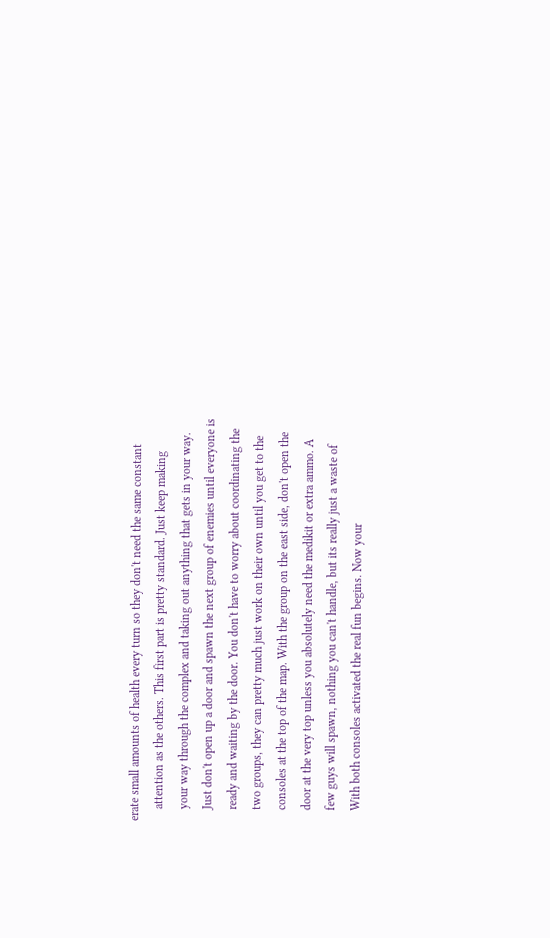erate small amounts of health every turn so they don't need the same constant
    attention as the others. This first part is pretty standard. Just keep making
    your way through the complex and taking out anything that gets in your way.
    Just don't open up a door and spawn the next group of enemies until everyone is
    ready and waiting by the door. You don't have to worry about coordinating the
    two groups, they can pretty much just work on their own until you get to the
    consoles at the top of the map. With the group on the east side, don't open the
    door at the very top unless you absolutely need the medikit or extra ammo. A
    few guys will spawn, nothing you can't handle, but its really just a waste of
    With both consoles activated the real fun begins. Now your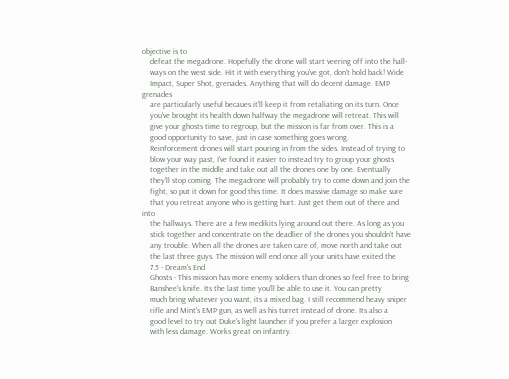objective is to
    defeat the megadrone. Hopefully the drone will start veering off into the hall-
    ways on the west side. Hit it with everything you've got, don't hold back! Wide
    Impact, Super Shot, grenades. Anything that will do decent damage. EMP grenades
    are particularly useful becaues it'll keep it from retaliating on its turn. Once
    you've brought its health down halfway the megadrone will retreat. This will
    give your ghosts time to regroup, but the mission is far from over. This is a
    good opportunity to save, just in case something goes wrong.
    Reinforcement drones will start pouring in from the sides. Instead of trying to
    blow your way past, I've found it easier to instead try to group your ghosts
    together in the middle and take out all the drones one by one. Eventually
    they'll stop coming. The megadrone will probably try to come down and join the
    fight, so put it down for good this time. It does massive damage so make sure
    that you retreat anyone who is getting hurt. Just get them out of there and into
    the hallways. There are a few medikits lying around out there. As long as you
    stick together and concentrate on the deadlier of the drones you shouldn't have
    any trouble. When all the drones are taken care of, move north and take out
    the last three guys. The mission will end once all your units have exited the
    7.5 - Dream's End
    Ghosts - This mission has more enemy soldiers than drones so feel free to bring
    Banshee's knife. Its the last time you'll be able to use it. You can pretty
    much bring whatever you want, its a mixed bag. I still recommend heavy sniper
    rifle and Mint's EMP gun, as well as his turret instead of drone. Its also a
    good level to try out Duke's light launcher if you prefer a larger explosion
    with less damage. Works great on infantry.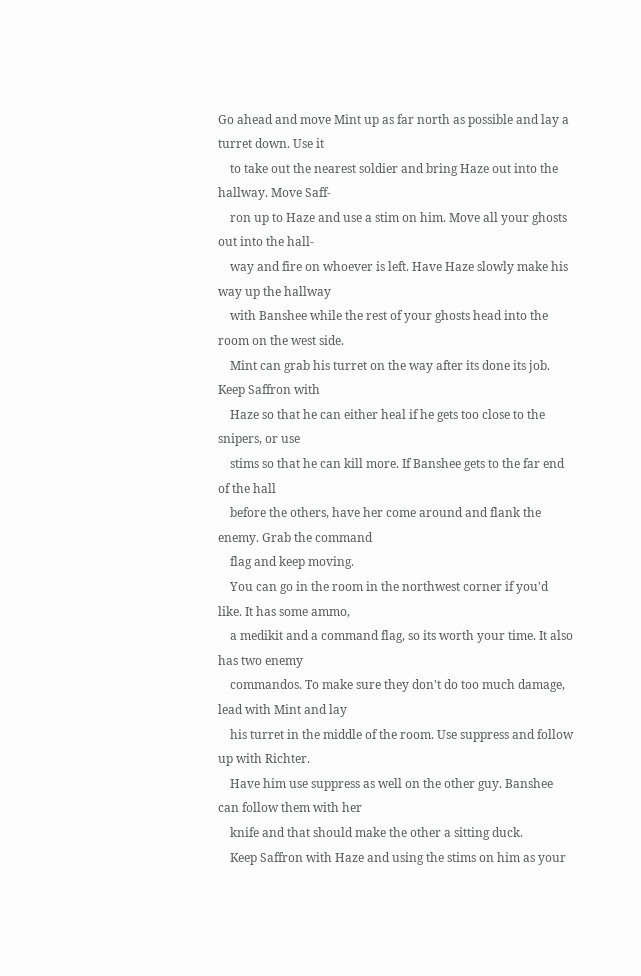Go ahead and move Mint up as far north as possible and lay a turret down. Use it
    to take out the nearest soldier and bring Haze out into the hallway. Move Saff-
    ron up to Haze and use a stim on him. Move all your ghosts out into the hall-
    way and fire on whoever is left. Have Haze slowly make his way up the hallway
    with Banshee while the rest of your ghosts head into the room on the west side.
    Mint can grab his turret on the way after its done its job. Keep Saffron with
    Haze so that he can either heal if he gets too close to the snipers, or use
    stims so that he can kill more. If Banshee gets to the far end of the hall
    before the others, have her come around and flank the enemy. Grab the command
    flag and keep moving.
    You can go in the room in the northwest corner if you'd like. It has some ammo,
    a medikit and a command flag, so its worth your time. It also has two enemy
    commandos. To make sure they don't do too much damage, lead with Mint and lay
    his turret in the middle of the room. Use suppress and follow up with Richter.
    Have him use suppress as well on the other guy. Banshee can follow them with her
    knife and that should make the other a sitting duck.
    Keep Saffron with Haze and using the stims on him as your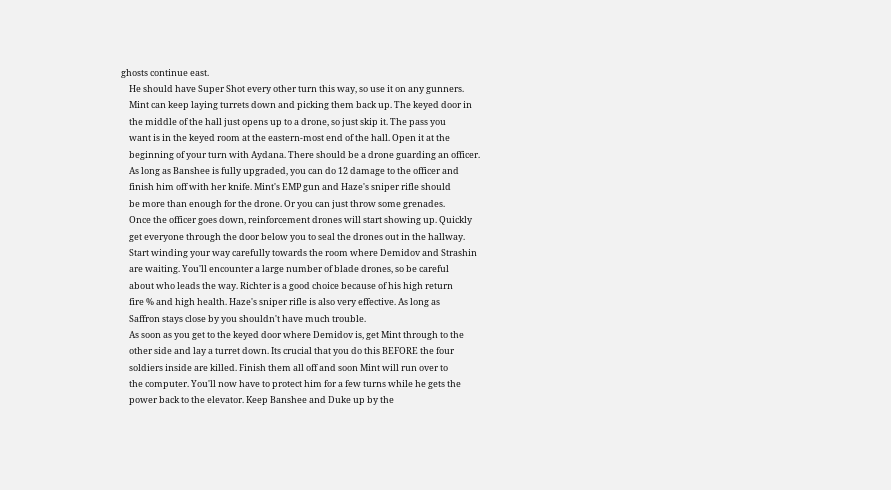ghosts continue east.
    He should have Super Shot every other turn this way, so use it on any gunners.
    Mint can keep laying turrets down and picking them back up. The keyed door in
    the middle of the hall just opens up to a drone, so just skip it. The pass you
    want is in the keyed room at the eastern-most end of the hall. Open it at the
    beginning of your turn with Aydana. There should be a drone guarding an officer.
    As long as Banshee is fully upgraded, you can do 12 damage to the officer and
    finish him off with her knife. Mint's EMP gun and Haze's sniper rifle should
    be more than enough for the drone. Or you can just throw some grenades.
    Once the officer goes down, reinforcement drones will start showing up. Quickly
    get everyone through the door below you to seal the drones out in the hallway.
    Start winding your way carefully towards the room where Demidov and Strashin
    are waiting. You'll encounter a large number of blade drones, so be careful
    about who leads the way. Richter is a good choice because of his high return
    fire % and high health. Haze's sniper rifle is also very effective. As long as
    Saffron stays close by you shouldn't have much trouble.
    As soon as you get to the keyed door where Demidov is, get Mint through to the
    other side and lay a turret down. Its crucial that you do this BEFORE the four
    soldiers inside are killed. Finish them all off and soon Mint will run over to
    the computer. You'll now have to protect him for a few turns while he gets the
    power back to the elevator. Keep Banshee and Duke up by the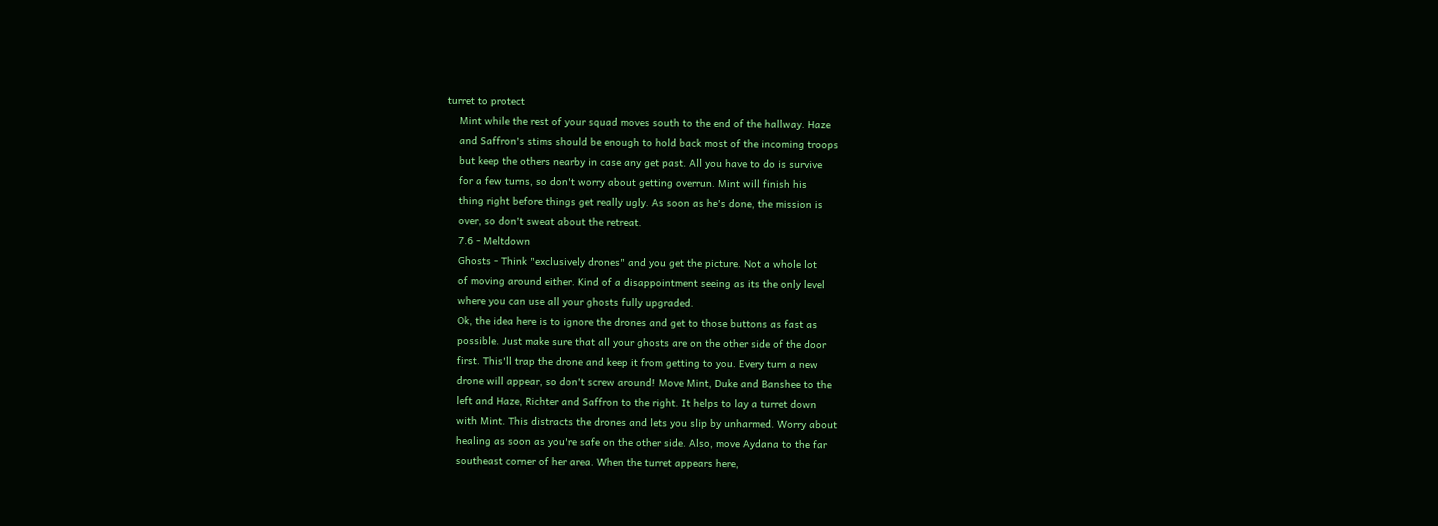turret to protect
    Mint while the rest of your squad moves south to the end of the hallway. Haze
    and Saffron's stims should be enough to hold back most of the incoming troops
    but keep the others nearby in case any get past. All you have to do is survive
    for a few turns, so don't worry about getting overrun. Mint will finish his
    thing right before things get really ugly. As soon as he's done, the mission is
    over, so don't sweat about the retreat.
    7.6 - Meltdown
    Ghosts - Think "exclusively drones" and you get the picture. Not a whole lot
    of moving around either. Kind of a disappointment seeing as its the only level
    where you can use all your ghosts fully upgraded.
    Ok, the idea here is to ignore the drones and get to those buttons as fast as
    possible. Just make sure that all your ghosts are on the other side of the door
    first. This'll trap the drone and keep it from getting to you. Every turn a new
    drone will appear, so don't screw around! Move Mint, Duke and Banshee to the
    left and Haze, Richter and Saffron to the right. It helps to lay a turret down
    with Mint. This distracts the drones and lets you slip by unharmed. Worry about
    healing as soon as you're safe on the other side. Also, move Aydana to the far
    southeast corner of her area. When the turret appears here,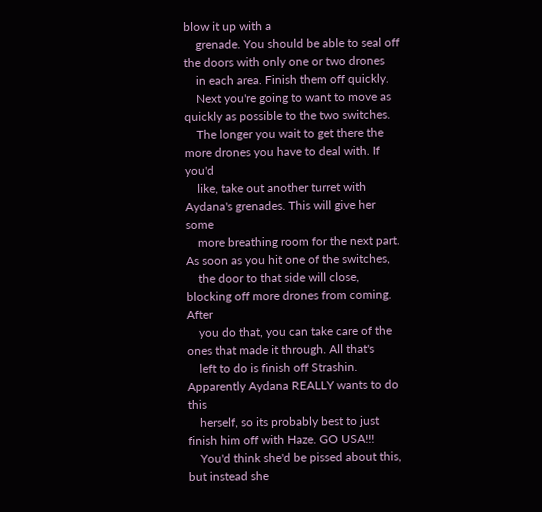blow it up with a
    grenade. You should be able to seal off the doors with only one or two drones
    in each area. Finish them off quickly.
    Next you're going to want to move as quickly as possible to the two switches.
    The longer you wait to get there the more drones you have to deal with. If you'd
    like, take out another turret with Aydana's grenades. This will give her some
    more breathing room for the next part. As soon as you hit one of the switches,
    the door to that side will close, blocking off more drones from coming. After
    you do that, you can take care of the ones that made it through. All that's
    left to do is finish off Strashin. Apparently Aydana REALLY wants to do this
    herself, so its probably best to just finish him off with Haze. GO USA!!!
    You'd think she'd be pissed about this, but instead she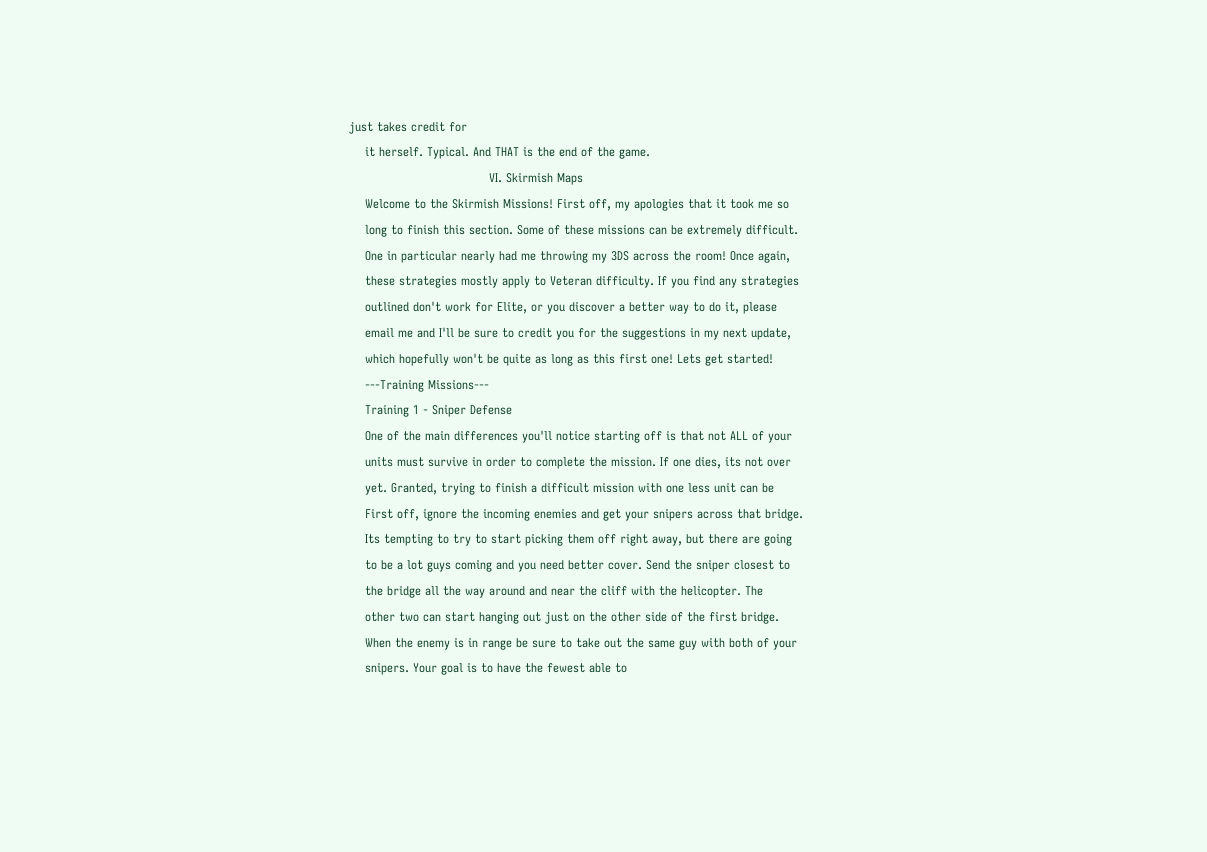just takes credit for
    it herself. Typical. And THAT is the end of the game.
                                   VI. Skirmish Maps
    Welcome to the Skirmish Missions! First off, my apologies that it took me so
    long to finish this section. Some of these missions can be extremely difficult.
    One in particular nearly had me throwing my 3DS across the room! Once again,
    these strategies mostly apply to Veteran difficulty. If you find any strategies
    outlined don't work for Elite, or you discover a better way to do it, please
    email me and I'll be sure to credit you for the suggestions in my next update,
    which hopefully won't be quite as long as this first one! Lets get started!
    ---Training Missions---
    Training 1 - Sniper Defense
    One of the main differences you'll notice starting off is that not ALL of your
    units must survive in order to complete the mission. If one dies, its not over
    yet. Granted, trying to finish a difficult mission with one less unit can be
    First off, ignore the incoming enemies and get your snipers across that bridge.
    Its tempting to try to start picking them off right away, but there are going
    to be a lot guys coming and you need better cover. Send the sniper closest to
    the bridge all the way around and near the cliff with the helicopter. The
    other two can start hanging out just on the other side of the first bridge.
    When the enemy is in range be sure to take out the same guy with both of your
    snipers. Your goal is to have the fewest able to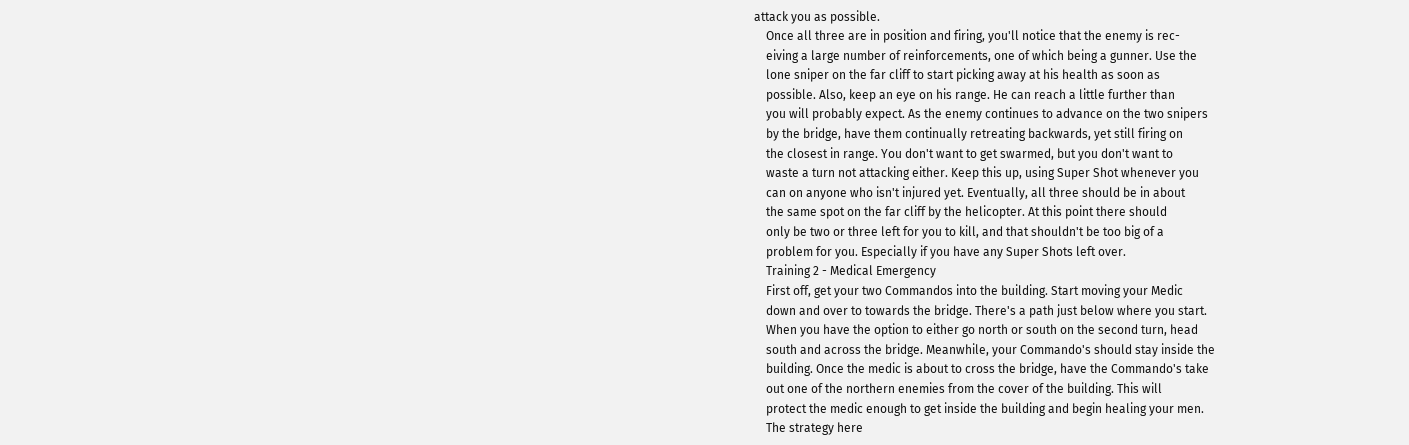attack you as possible.
    Once all three are in position and firing, you'll notice that the enemy is rec-
    eiving a large number of reinforcements, one of which being a gunner. Use the
    lone sniper on the far cliff to start picking away at his health as soon as
    possible. Also, keep an eye on his range. He can reach a little further than
    you will probably expect. As the enemy continues to advance on the two snipers
    by the bridge, have them continually retreating backwards, yet still firing on
    the closest in range. You don't want to get swarmed, but you don't want to
    waste a turn not attacking either. Keep this up, using Super Shot whenever you
    can on anyone who isn't injured yet. Eventually, all three should be in about
    the same spot on the far cliff by the helicopter. At this point there should
    only be two or three left for you to kill, and that shouldn't be too big of a
    problem for you. Especially if you have any Super Shots left over.
    Training 2 - Medical Emergency
    First off, get your two Commandos into the building. Start moving your Medic
    down and over to towards the bridge. There's a path just below where you start.
    When you have the option to either go north or south on the second turn, head
    south and across the bridge. Meanwhile, your Commando's should stay inside the
    building. Once the medic is about to cross the bridge, have the Commando's take
    out one of the northern enemies from the cover of the building. This will
    protect the medic enough to get inside the building and begin healing your men.
    The strategy here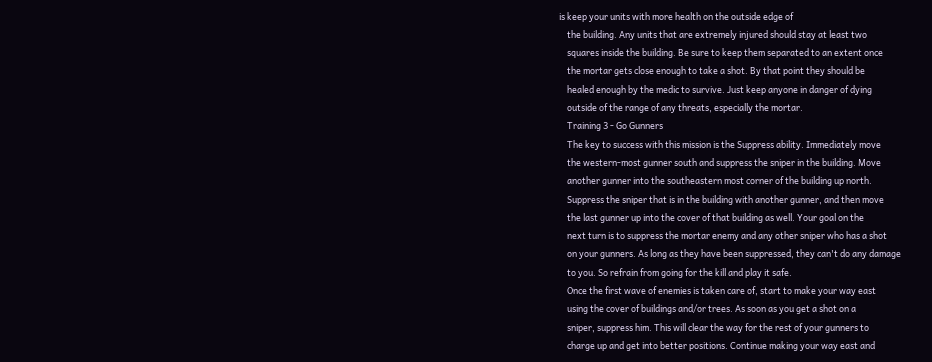is keep your units with more health on the outside edge of
    the building. Any units that are extremely injured should stay at least two
    squares inside the building. Be sure to keep them separated to an extent once
    the mortar gets close enough to take a shot. By that point they should be
    healed enough by the medic to survive. Just keep anyone in danger of dying
    outside of the range of any threats, especially the mortar.
    Training 3 - Go Gunners
    The key to success with this mission is the Suppress ability. Immediately move
    the western-most gunner south and suppress the sniper in the building. Move
    another gunner into the southeastern most corner of the building up north.
    Suppress the sniper that is in the building with another gunner, and then move
    the last gunner up into the cover of that building as well. Your goal on the
    next turn is to suppress the mortar enemy and any other sniper who has a shot
    on your gunners. As long as they have been suppressed, they can't do any damage
    to you. So refrain from going for the kill and play it safe.
    Once the first wave of enemies is taken care of, start to make your way east
    using the cover of buildings and/or trees. As soon as you get a shot on a
    sniper, suppress him. This will clear the way for the rest of your gunners to
    charge up and get into better positions. Continue making your way east and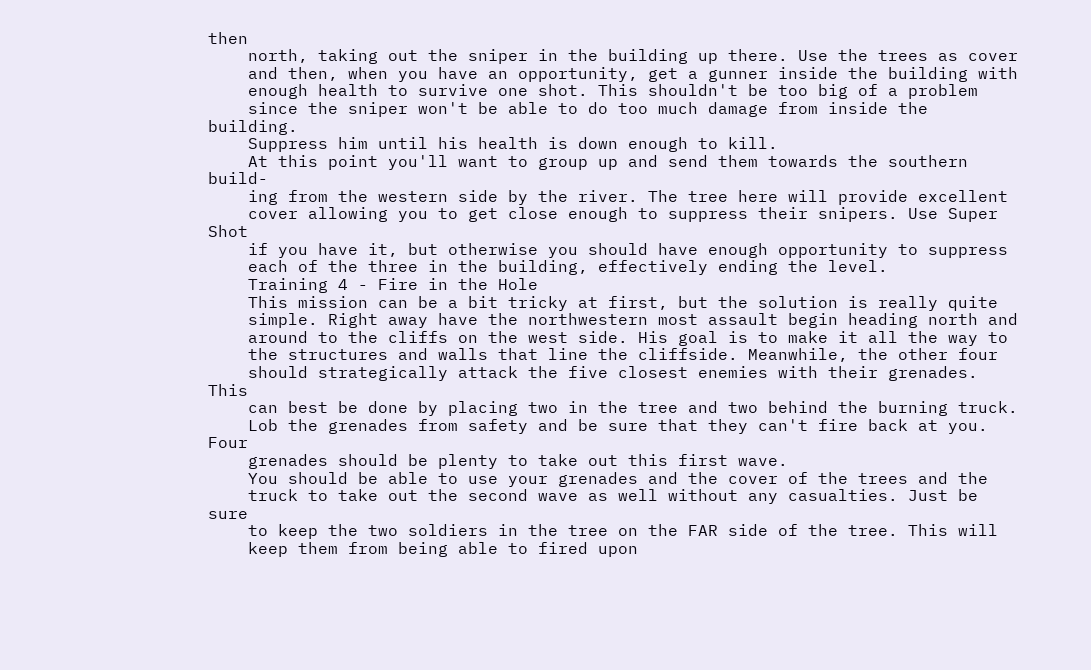then
    north, taking out the sniper in the building up there. Use the trees as cover
    and then, when you have an opportunity, get a gunner inside the building with
    enough health to survive one shot. This shouldn't be too big of a problem
    since the sniper won't be able to do too much damage from inside the building.
    Suppress him until his health is down enough to kill.
    At this point you'll want to group up and send them towards the southern build-
    ing from the western side by the river. The tree here will provide excellent
    cover allowing you to get close enough to suppress their snipers. Use Super Shot
    if you have it, but otherwise you should have enough opportunity to suppress
    each of the three in the building, effectively ending the level.
    Training 4 - Fire in the Hole
    This mission can be a bit tricky at first, but the solution is really quite
    simple. Right away have the northwestern most assault begin heading north and
    around to the cliffs on the west side. His goal is to make it all the way to
    the structures and walls that line the cliffside. Meanwhile, the other four
    should strategically attack the five closest enemies with their grenades. This
    can best be done by placing two in the tree and two behind the burning truck.
    Lob the grenades from safety and be sure that they can't fire back at you. Four
    grenades should be plenty to take out this first wave.
    You should be able to use your grenades and the cover of the trees and the
    truck to take out the second wave as well without any casualties. Just be sure
    to keep the two soldiers in the tree on the FAR side of the tree. This will
    keep them from being able to fired upon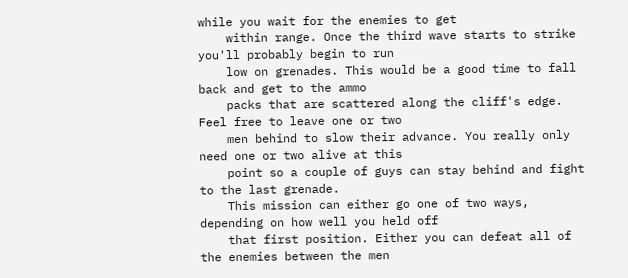while you wait for the enemies to get
    within range. Once the third wave starts to strike you'll probably begin to run
    low on grenades. This would be a good time to fall back and get to the ammo
    packs that are scattered along the cliff's edge. Feel free to leave one or two
    men behind to slow their advance. You really only need one or two alive at this
    point so a couple of guys can stay behind and fight to the last grenade.
    This mission can either go one of two ways, depending on how well you held off
    that first position. Either you can defeat all of the enemies between the men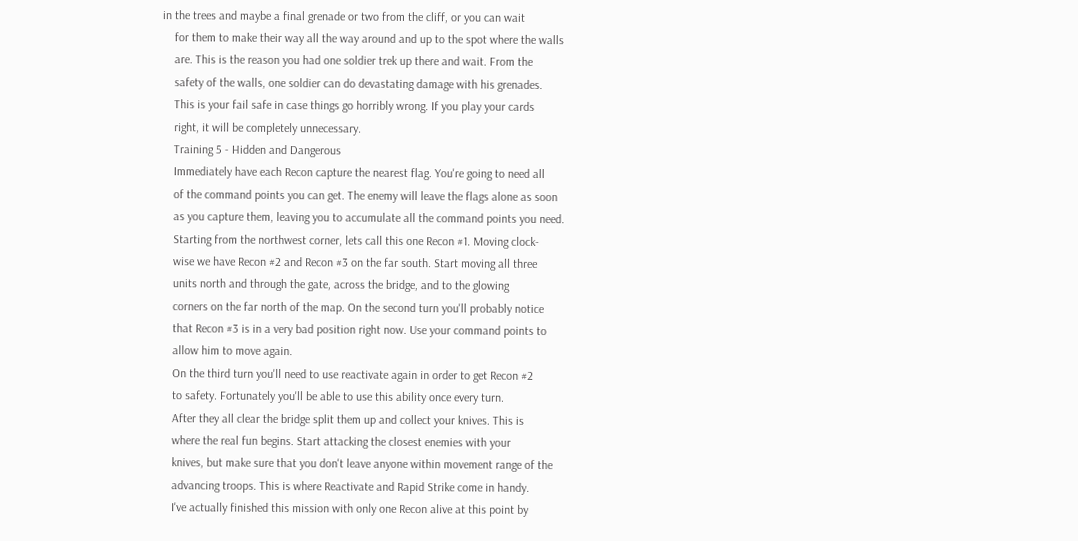in the trees and maybe a final grenade or two from the cliff, or you can wait
    for them to make their way all the way around and up to the spot where the walls
    are. This is the reason you had one soldier trek up there and wait. From the
    safety of the walls, one soldier can do devastating damage with his grenades.
    This is your fail safe in case things go horribly wrong. If you play your cards
    right, it will be completely unnecessary.
    Training 5 - Hidden and Dangerous
    Immediately have each Recon capture the nearest flag. You're going to need all
    of the command points you can get. The enemy will leave the flags alone as soon
    as you capture them, leaving you to accumulate all the command points you need.
    Starting from the northwest corner, lets call this one Recon #1. Moving clock-
    wise we have Recon #2 and Recon #3 on the far south. Start moving all three
    units north and through the gate, across the bridge, and to the glowing
    corners on the far north of the map. On the second turn you'll probably notice
    that Recon #3 is in a very bad position right now. Use your command points to
    allow him to move again.
    On the third turn you'll need to use reactivate again in order to get Recon #2
    to safety. Fortunately you'll be able to use this ability once every turn.
    After they all clear the bridge split them up and collect your knives. This is
    where the real fun begins. Start attacking the closest enemies with your
    knives, but make sure that you don't leave anyone within movement range of the
    advancing troops. This is where Reactivate and Rapid Strike come in handy.
    I've actually finished this mission with only one Recon alive at this point by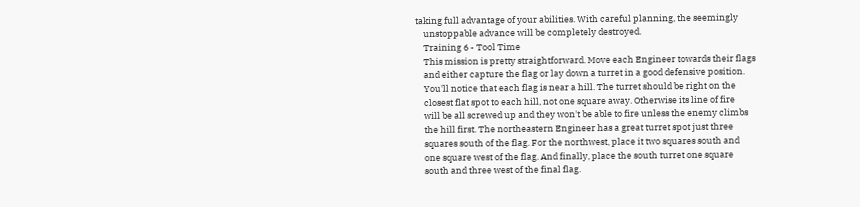taking full advantage of your abilities. With careful planning, the seemingly
    unstoppable advance will be completely destroyed.
    Training 6 - Tool Time
    This mission is pretty straightforward. Move each Engineer towards their flags
    and either capture the flag or lay down a turret in a good defensive position.
    You'll notice that each flag is near a hill. The turret should be right on the
    closest flat spot to each hill, not one square away. Otherwise its line of fire
    will be all screwed up and they won't be able to fire unless the enemy climbs
    the hill first. The northeastern Engineer has a great turret spot just three
    squares south of the flag. For the northwest, place it two squares south and
    one square west of the flag. And finally, place the south turret one square
    south and three west of the final flag.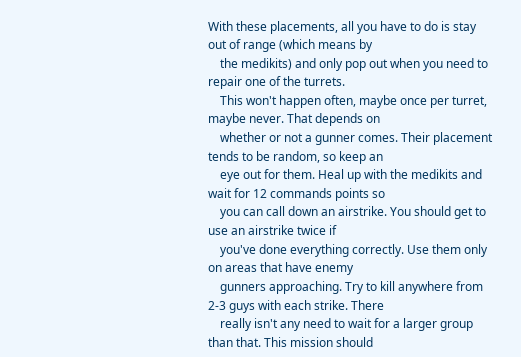With these placements, all you have to do is stay out of range (which means by
    the medikits) and only pop out when you need to repair one of the turrets.
    This won't happen often, maybe once per turret, maybe never. That depends on
    whether or not a gunner comes. Their placement tends to be random, so keep an
    eye out for them. Heal up with the medikits and wait for 12 commands points so
    you can call down an airstrike. You should get to use an airstrike twice if
    you've done everything correctly. Use them only on areas that have enemy
    gunners approaching. Try to kill anywhere from 2-3 guys with each strike. There
    really isn't any need to wait for a larger group than that. This mission should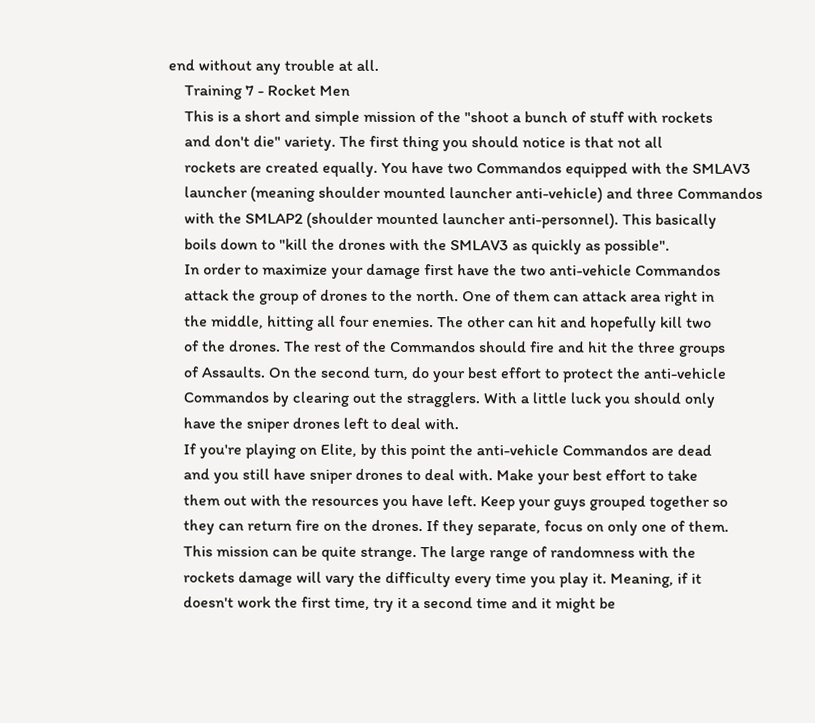end without any trouble at all.
    Training 7 - Rocket Men
    This is a short and simple mission of the "shoot a bunch of stuff with rockets
    and don't die" variety. The first thing you should notice is that not all
    rockets are created equally. You have two Commandos equipped with the SMLAV3
    launcher (meaning shoulder mounted launcher anti-vehicle) and three Commandos
    with the SMLAP2 (shoulder mounted launcher anti-personnel). This basically
    boils down to "kill the drones with the SMLAV3 as quickly as possible".
    In order to maximize your damage first have the two anti-vehicle Commandos
    attack the group of drones to the north. One of them can attack area right in
    the middle, hitting all four enemies. The other can hit and hopefully kill two
    of the drones. The rest of the Commandos should fire and hit the three groups
    of Assaults. On the second turn, do your best effort to protect the anti-vehicle
    Commandos by clearing out the stragglers. With a little luck you should only
    have the sniper drones left to deal with.
    If you're playing on Elite, by this point the anti-vehicle Commandos are dead
    and you still have sniper drones to deal with. Make your best effort to take
    them out with the resources you have left. Keep your guys grouped together so
    they can return fire on the drones. If they separate, focus on only one of them.
    This mission can be quite strange. The large range of randomness with the
    rockets damage will vary the difficulty every time you play it. Meaning, if it
    doesn't work the first time, try it a second time and it might be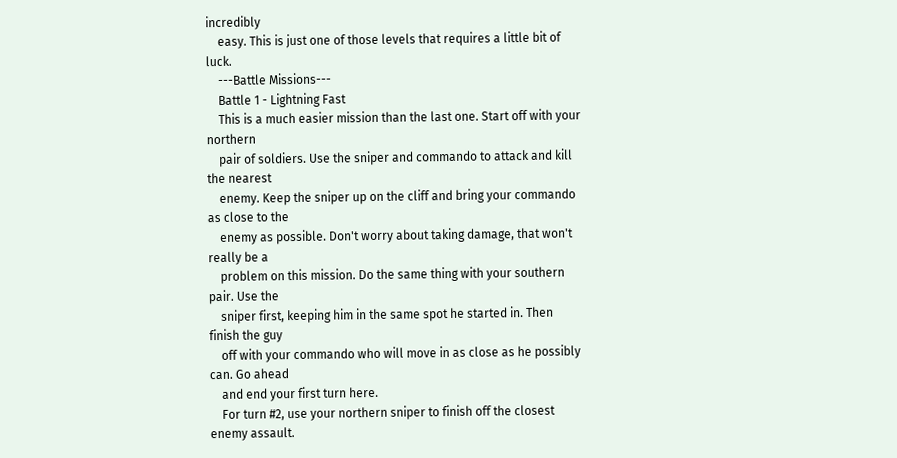incredibly
    easy. This is just one of those levels that requires a little bit of luck.
    ---Battle Missions---
    Battle 1 - Lightning Fast
    This is a much easier mission than the last one. Start off with your northern
    pair of soldiers. Use the sniper and commando to attack and kill the nearest
    enemy. Keep the sniper up on the cliff and bring your commando as close to the
    enemy as possible. Don't worry about taking damage, that won't really be a
    problem on this mission. Do the same thing with your southern pair. Use the
    sniper first, keeping him in the same spot he started in. Then finish the guy
    off with your commando who will move in as close as he possibly can. Go ahead
    and end your first turn here.
    For turn #2, use your northern sniper to finish off the closest enemy assault.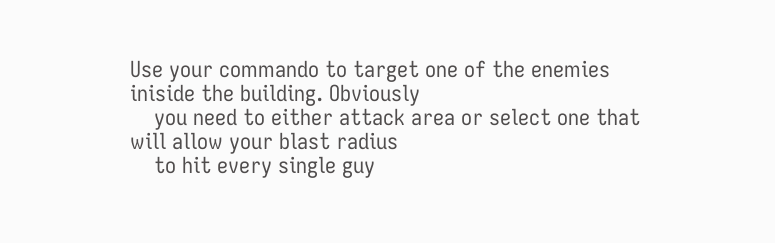Use your commando to target one of the enemies iniside the building. Obviously
    you need to either attack area or select one that will allow your blast radius
    to hit every single guy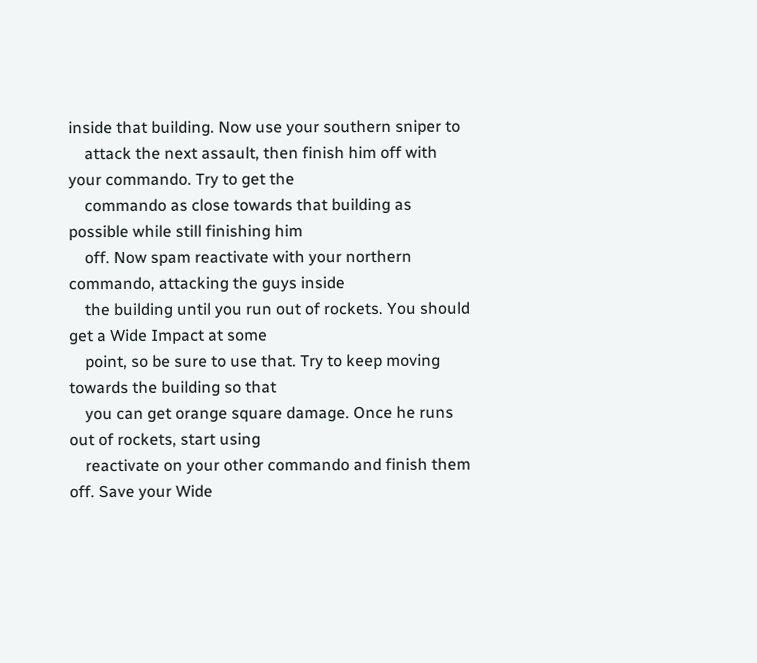inside that building. Now use your southern sniper to
    attack the next assault, then finish him off with your commando. Try to get the
    commando as close towards that building as possible while still finishing him
    off. Now spam reactivate with your northern commando, attacking the guys inside
    the building until you run out of rockets. You should get a Wide Impact at some
    point, so be sure to use that. Try to keep moving towards the building so that
    you can get orange square damage. Once he runs out of rockets, start using
    reactivate on your other commando and finish them off. Save your Wide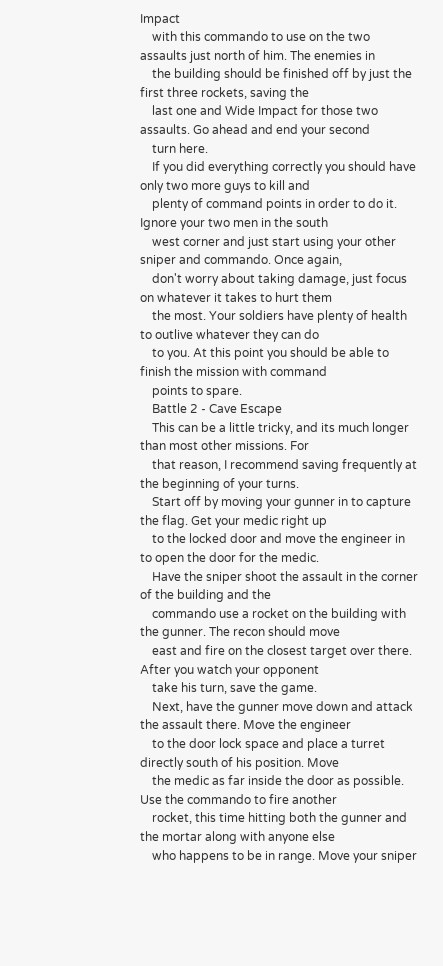Impact
    with this commando to use on the two assaults just north of him. The enemies in
    the building should be finished off by just the first three rockets, saving the
    last one and Wide Impact for those two assaults. Go ahead and end your second
    turn here.
    If you did everything correctly you should have only two more guys to kill and
    plenty of command points in order to do it. Ignore your two men in the south
    west corner and just start using your other sniper and commando. Once again,
    don't worry about taking damage, just focus on whatever it takes to hurt them
    the most. Your soldiers have plenty of health to outlive whatever they can do
    to you. At this point you should be able to finish the mission with command
    points to spare.
    Battle 2 - Cave Escape
    This can be a little tricky, and its much longer than most other missions. For
    that reason, I recommend saving frequently at the beginning of your turns.
    Start off by moving your gunner in to capture the flag. Get your medic right up
    to the locked door and move the engineer in to open the door for the medic.
    Have the sniper shoot the assault in the corner of the building and the
    commando use a rocket on the building with the gunner. The recon should move
    east and fire on the closest target over there. After you watch your opponent
    take his turn, save the game.
    Next, have the gunner move down and attack the assault there. Move the engineer
    to the door lock space and place a turret directly south of his position. Move
    the medic as far inside the door as possible. Use the commando to fire another
    rocket, this time hitting both the gunner and the mortar along with anyone else
    who happens to be in range. Move your sniper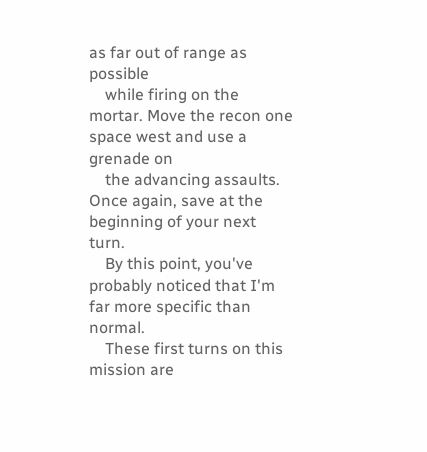as far out of range as possible
    while firing on the mortar. Move the recon one space west and use a grenade on
    the advancing assaults. Once again, save at the beginning of your next turn.
    By this point, you've probably noticed that I'm far more specific than normal.
    These first turns on this mission are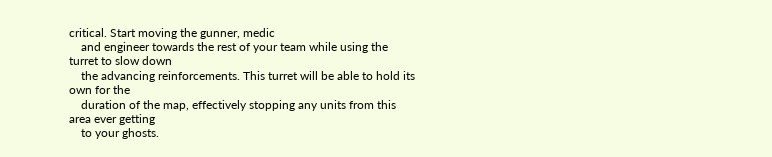critical. Start moving the gunner, medic
    and engineer towards the rest of your team while using the turret to slow down
    the advancing reinforcements. This turret will be able to hold its own for the
    duration of the map, effectively stopping any units from this area ever getting
    to your ghosts.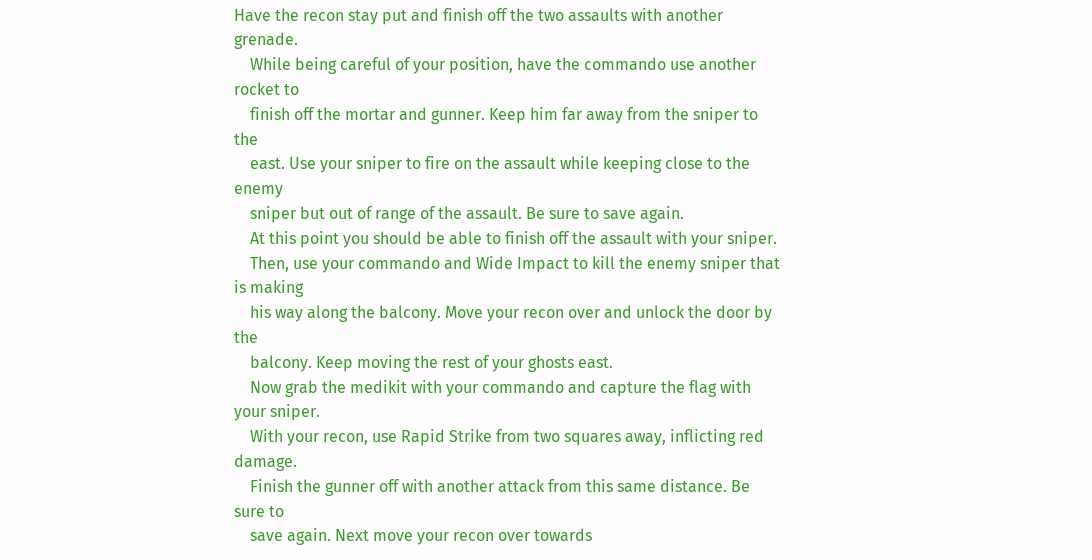Have the recon stay put and finish off the two assaults with another grenade.
    While being careful of your position, have the commando use another rocket to
    finish off the mortar and gunner. Keep him far away from the sniper to the
    east. Use your sniper to fire on the assault while keeping close to the enemy
    sniper but out of range of the assault. Be sure to save again.
    At this point you should be able to finish off the assault with your sniper.
    Then, use your commando and Wide Impact to kill the enemy sniper that is making
    his way along the balcony. Move your recon over and unlock the door by the
    balcony. Keep moving the rest of your ghosts east.
    Now grab the medikit with your commando and capture the flag with your sniper.
    With your recon, use Rapid Strike from two squares away, inflicting red damage.
    Finish the gunner off with another attack from this same distance. Be sure to
    save again. Next move your recon over towards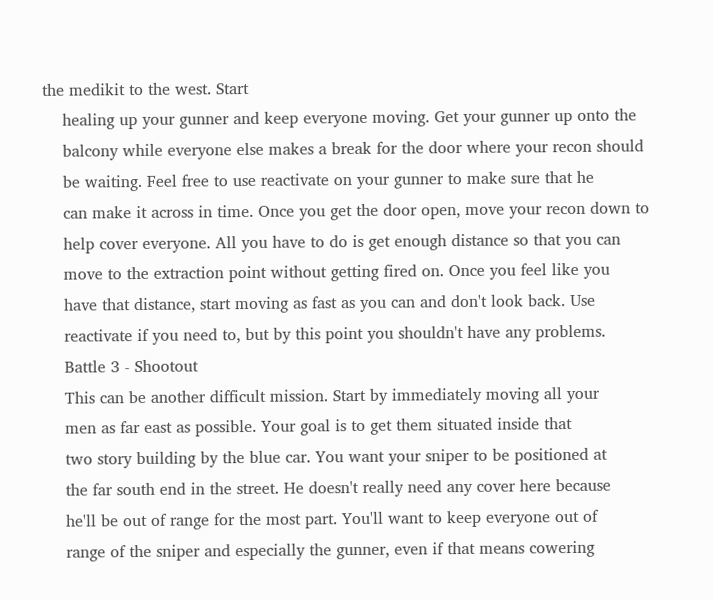the medikit to the west. Start
    healing up your gunner and keep everyone moving. Get your gunner up onto the
    balcony while everyone else makes a break for the door where your recon should
    be waiting. Feel free to use reactivate on your gunner to make sure that he
    can make it across in time. Once you get the door open, move your recon down to
    help cover everyone. All you have to do is get enough distance so that you can
    move to the extraction point without getting fired on. Once you feel like you
    have that distance, start moving as fast as you can and don't look back. Use
    reactivate if you need to, but by this point you shouldn't have any problems.
    Battle 3 - Shootout
    This can be another difficult mission. Start by immediately moving all your
    men as far east as possible. Your goal is to get them situated inside that
    two story building by the blue car. You want your sniper to be positioned at
    the far south end in the street. He doesn't really need any cover here because
    he'll be out of range for the most part. You'll want to keep everyone out of
    range of the sniper and especially the gunner, even if that means cowering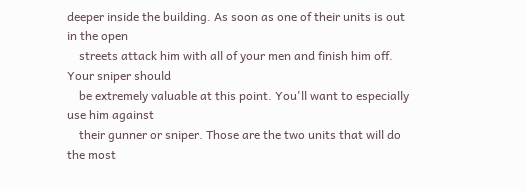deeper inside the building. As soon as one of their units is out in the open
    streets attack him with all of your men and finish him off. Your sniper should
    be extremely valuable at this point. You'll want to especially use him against
    their gunner or sniper. Those are the two units that will do the most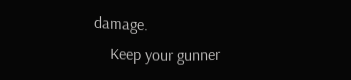damage.
    Keep your gunner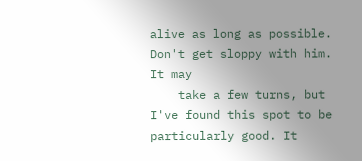alive as long as possible. Don't get sloppy with him. It may
    take a few turns, but I've found this spot to be particularly good. It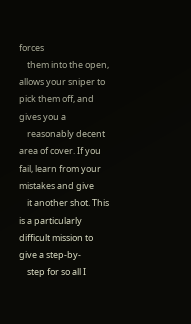forces
    them into the open, allows your sniper to pick them off, and gives you a
    reasonably decent area of cover. If you fail, learn from your mistakes and give
    it another shot. This is a particularly difficult mission to give a step-by-
    step for so all I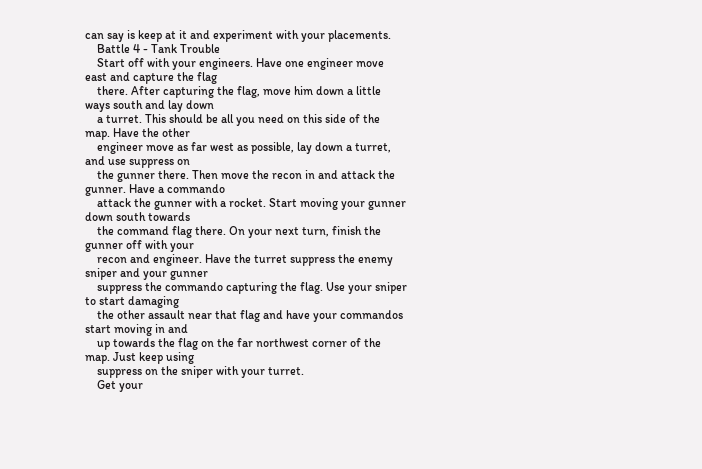can say is keep at it and experiment with your placements.
    Battle 4 - Tank Trouble
    Start off with your engineers. Have one engineer move east and capture the flag
    there. After capturing the flag, move him down a little ways south and lay down
    a turret. This should be all you need on this side of the map. Have the other
    engineer move as far west as possible, lay down a turret, and use suppress on
    the gunner there. Then move the recon in and attack the gunner. Have a commando
    attack the gunner with a rocket. Start moving your gunner down south towards
    the command flag there. On your next turn, finish the gunner off with your
    recon and engineer. Have the turret suppress the enemy sniper and your gunner
    suppress the commando capturing the flag. Use your sniper to start damaging
    the other assault near that flag and have your commandos start moving in and
    up towards the flag on the far northwest corner of the map. Just keep using
    suppress on the sniper with your turret.
    Get your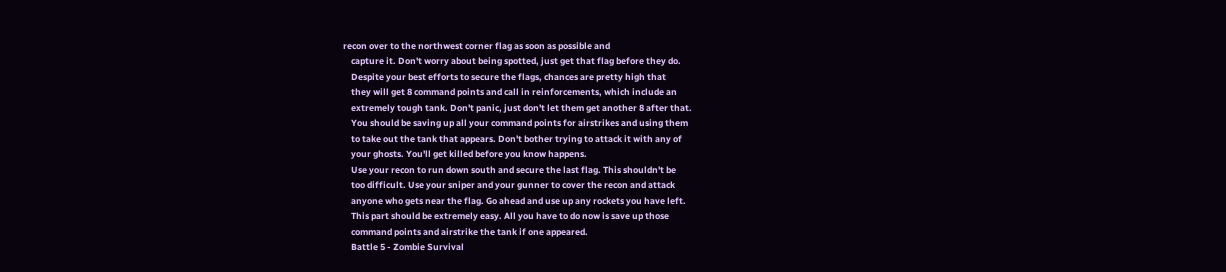recon over to the northwest corner flag as soon as possible and
    capture it. Don't worry about being spotted, just get that flag before they do.
    Despite your best efforts to secure the flags, chances are pretty high that
    they will get 8 command points and call in reinforcements, which include an
    extremely tough tank. Don't panic, just don't let them get another 8 after that.
    You should be saving up all your command points for airstrikes and using them
    to take out the tank that appears. Don't bother trying to attack it with any of
    your ghosts. You'll get killed before you know happens.
    Use your recon to run down south and secure the last flag. This shouldn't be
    too difficult. Use your sniper and your gunner to cover the recon and attack
    anyone who gets near the flag. Go ahead and use up any rockets you have left.
    This part should be extremely easy. All you have to do now is save up those
    command points and airstrike the tank if one appeared.
    Battle 5 - Zombie Survival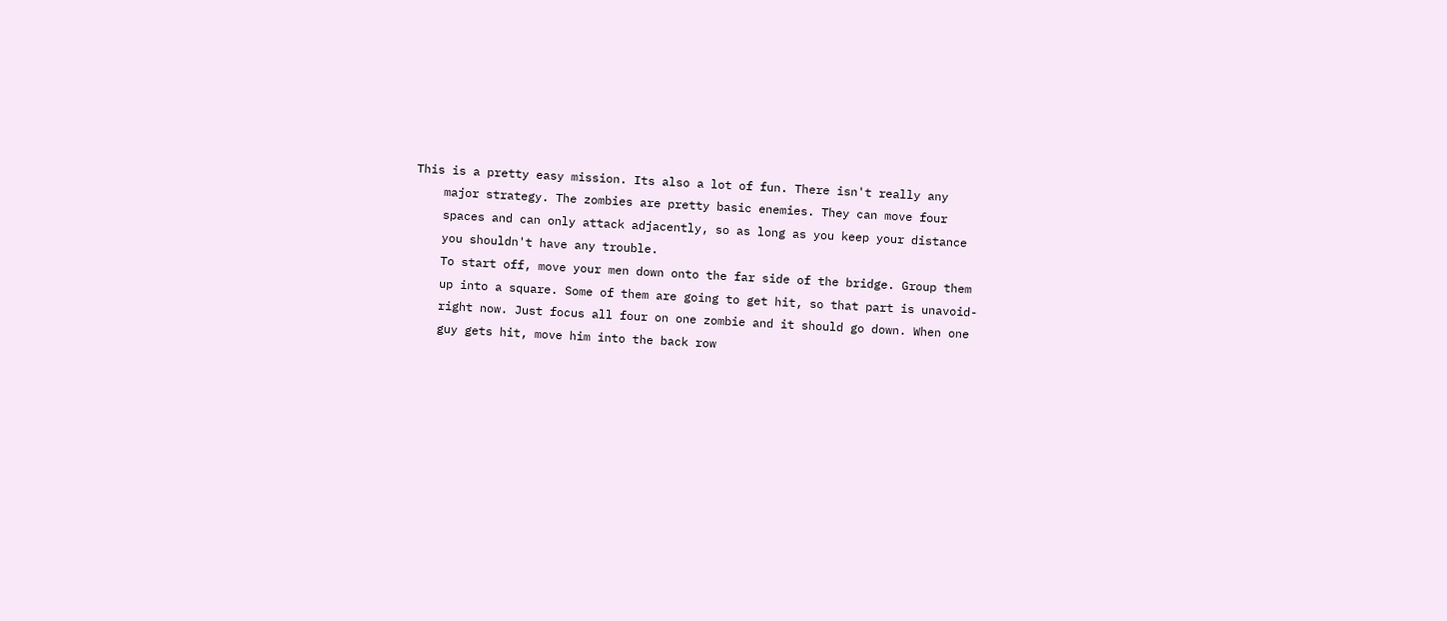This is a pretty easy mission. Its also a lot of fun. There isn't really any
    major strategy. The zombies are pretty basic enemies. They can move four
    spaces and can only attack adjacently, so as long as you keep your distance
    you shouldn't have any trouble.
    To start off, move your men down onto the far side of the bridge. Group them
    up into a square. Some of them are going to get hit, so that part is unavoid-
    right now. Just focus all four on one zombie and it should go down. When one
    guy gets hit, move him into the back row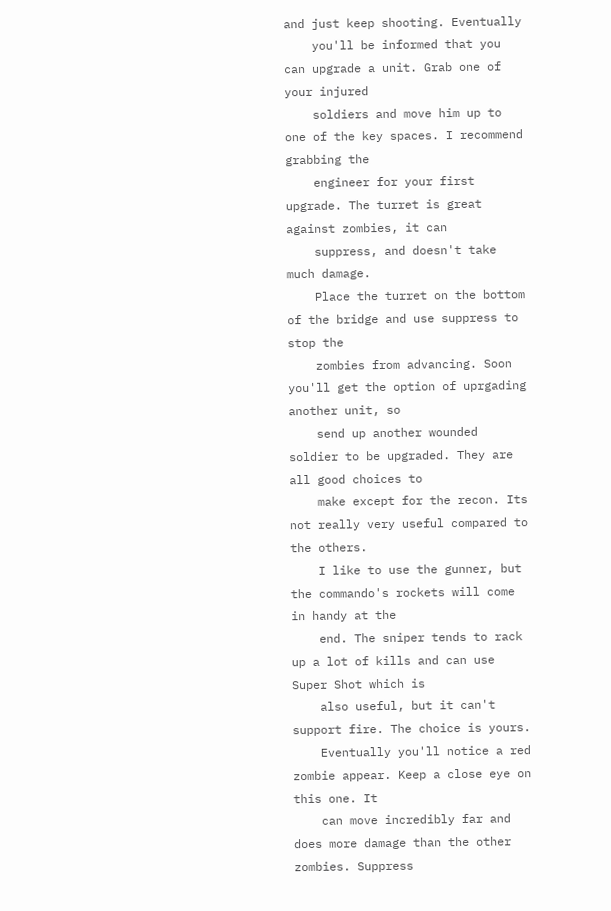and just keep shooting. Eventually
    you'll be informed that you can upgrade a unit. Grab one of your injured
    soldiers and move him up to one of the key spaces. I recommend grabbing the
    engineer for your first upgrade. The turret is great against zombies, it can
    suppress, and doesn't take much damage.
    Place the turret on the bottom of the bridge and use suppress to stop the
    zombies from advancing. Soon you'll get the option of uprgading another unit, so
    send up another wounded soldier to be upgraded. They are all good choices to
    make except for the recon. Its not really very useful compared to the others.
    I like to use the gunner, but the commando's rockets will come in handy at the
    end. The sniper tends to rack up a lot of kills and can use Super Shot which is
    also useful, but it can't support fire. The choice is yours.
    Eventually you'll notice a red zombie appear. Keep a close eye on this one. It
    can move incredibly far and does more damage than the other zombies. Suppress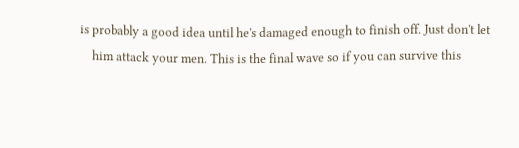is probably a good idea until he's damaged enough to finish off. Just don't let
    him attack your men. This is the final wave so if you can survive this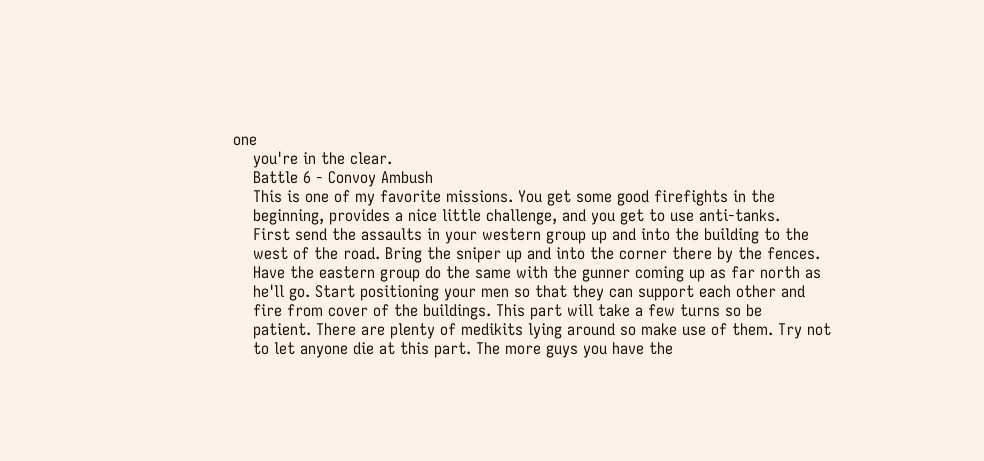one
    you're in the clear.
    Battle 6 - Convoy Ambush
    This is one of my favorite missions. You get some good firefights in the
    beginning, provides a nice little challenge, and you get to use anti-tanks.
    First send the assaults in your western group up and into the building to the
    west of the road. Bring the sniper up and into the corner there by the fences.
    Have the eastern group do the same with the gunner coming up as far north as
    he'll go. Start positioning your men so that they can support each other and
    fire from cover of the buildings. This part will take a few turns so be
    patient. There are plenty of medikits lying around so make use of them. Try not
    to let anyone die at this part. The more guys you have the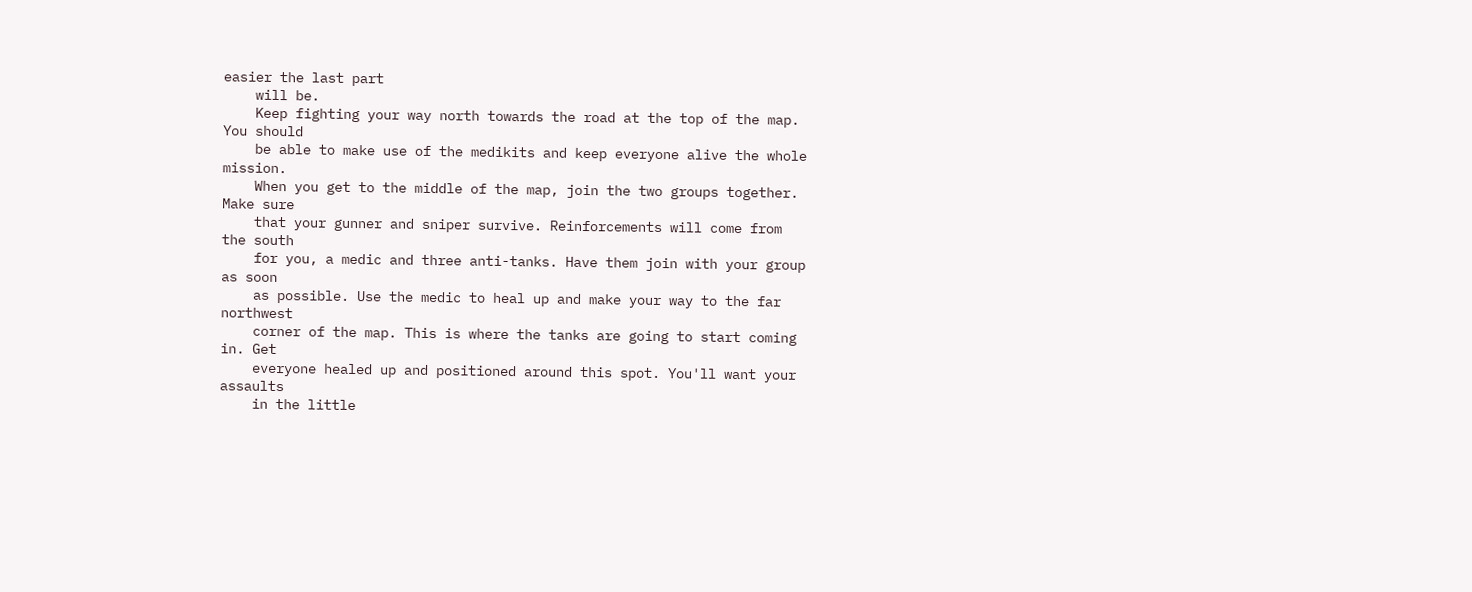easier the last part
    will be.
    Keep fighting your way north towards the road at the top of the map. You should
    be able to make use of the medikits and keep everyone alive the whole mission.
    When you get to the middle of the map, join the two groups together. Make sure
    that your gunner and sniper survive. Reinforcements will come from the south
    for you, a medic and three anti-tanks. Have them join with your group as soon
    as possible. Use the medic to heal up and make your way to the far northwest
    corner of the map. This is where the tanks are going to start coming in. Get
    everyone healed up and positioned around this spot. You'll want your assaults
    in the little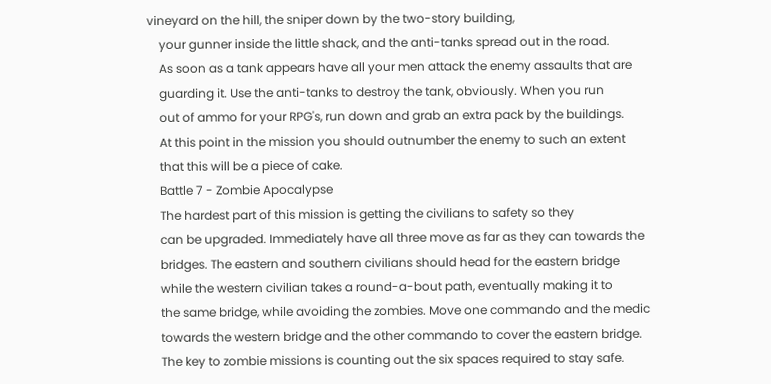vineyard on the hill, the sniper down by the two-story building,
    your gunner inside the little shack, and the anti-tanks spread out in the road.
    As soon as a tank appears have all your men attack the enemy assaults that are
    guarding it. Use the anti-tanks to destroy the tank, obviously. When you run
    out of ammo for your RPG's, run down and grab an extra pack by the buildings.
    At this point in the mission you should outnumber the enemy to such an extent
    that this will be a piece of cake.
    Battle 7 - Zombie Apocalypse
    The hardest part of this mission is getting the civilians to safety so they
    can be upgraded. Immediately have all three move as far as they can towards the
    bridges. The eastern and southern civilians should head for the eastern bridge
    while the western civilian takes a round-a-bout path, eventually making it to
    the same bridge, while avoiding the zombies. Move one commando and the medic
    towards the western bridge and the other commando to cover the eastern bridge.
    The key to zombie missions is counting out the six spaces required to stay safe.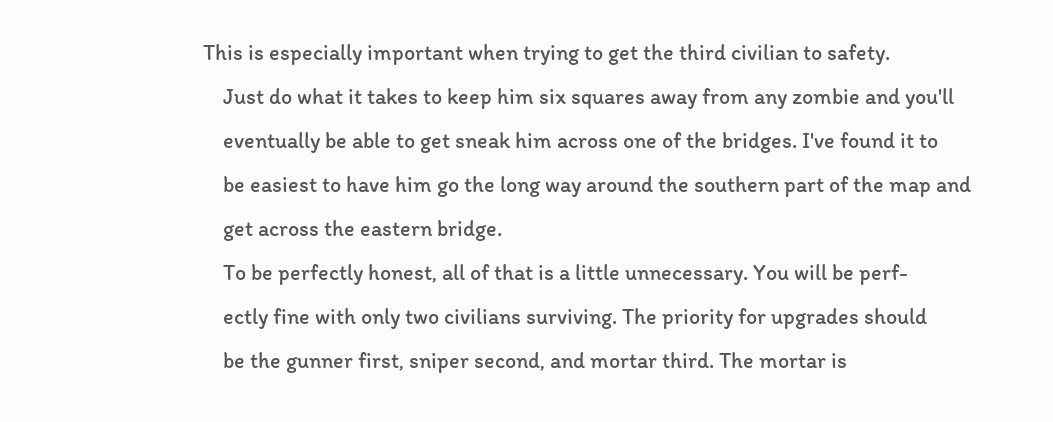This is especially important when trying to get the third civilian to safety.
    Just do what it takes to keep him six squares away from any zombie and you'll
    eventually be able to get sneak him across one of the bridges. I've found it to
    be easiest to have him go the long way around the southern part of the map and
    get across the eastern bridge.
    To be perfectly honest, all of that is a little unnecessary. You will be perf-
    ectly fine with only two civilians surviving. The priority for upgrades should
    be the gunner first, sniper second, and mortar third. The mortar is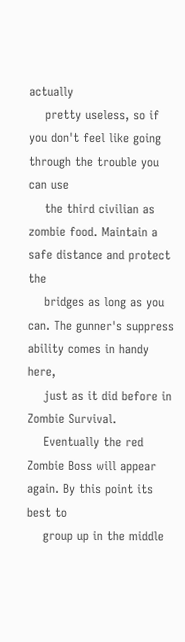actually
    pretty useless, so if you don't feel like going through the trouble you can use
    the third civilian as zombie food. Maintain a safe distance and protect the
    bridges as long as you can. The gunner's suppress ability comes in handy here,
    just as it did before in Zombie Survival.
    Eventually the red Zombie Boss will appear again. By this point its best to
    group up in the middle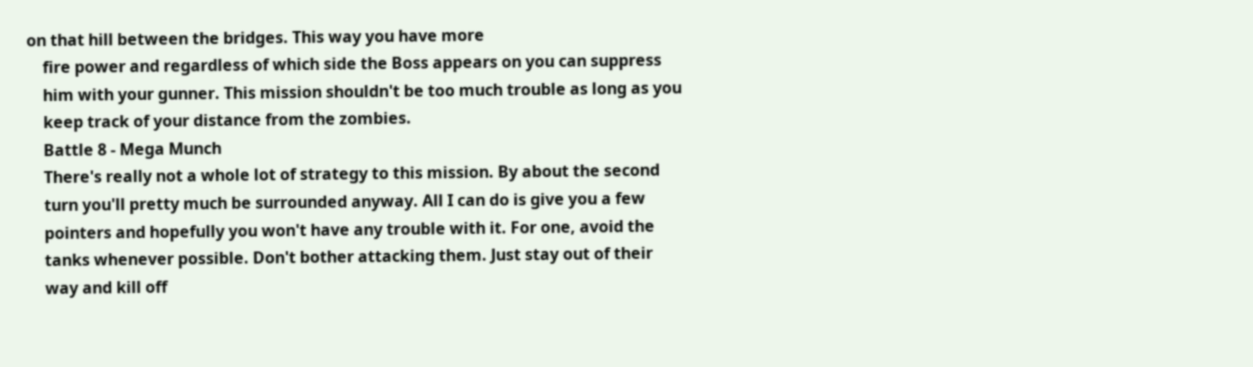on that hill between the bridges. This way you have more
    fire power and regardless of which side the Boss appears on you can suppress
    him with your gunner. This mission shouldn't be too much trouble as long as you
    keep track of your distance from the zombies.
    Battle 8 - Mega Munch
    There's really not a whole lot of strategy to this mission. By about the second
    turn you'll pretty much be surrounded anyway. All I can do is give you a few
    pointers and hopefully you won't have any trouble with it. For one, avoid the
    tanks whenever possible. Don't bother attacking them. Just stay out of their
    way and kill off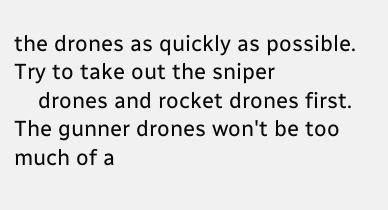the drones as quickly as possible. Try to take out the sniper
    drones and rocket drones first. The gunner drones won't be too much of a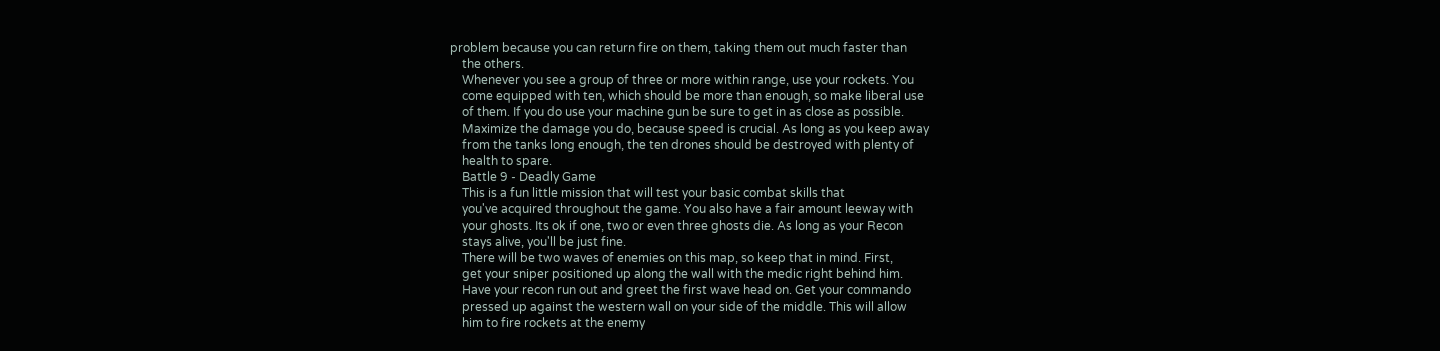problem because you can return fire on them, taking them out much faster than
    the others.
    Whenever you see a group of three or more within range, use your rockets. You
    come equipped with ten, which should be more than enough, so make liberal use
    of them. If you do use your machine gun be sure to get in as close as possible.
    Maximize the damage you do, because speed is crucial. As long as you keep away
    from the tanks long enough, the ten drones should be destroyed with plenty of
    health to spare.
    Battle 9 - Deadly Game
    This is a fun little mission that will test your basic combat skills that
    you've acquired throughout the game. You also have a fair amount leeway with
    your ghosts. Its ok if one, two or even three ghosts die. As long as your Recon
    stays alive, you'll be just fine.
    There will be two waves of enemies on this map, so keep that in mind. First,
    get your sniper positioned up along the wall with the medic right behind him.
    Have your recon run out and greet the first wave head on. Get your commando
    pressed up against the western wall on your side of the middle. This will allow
    him to fire rockets at the enemy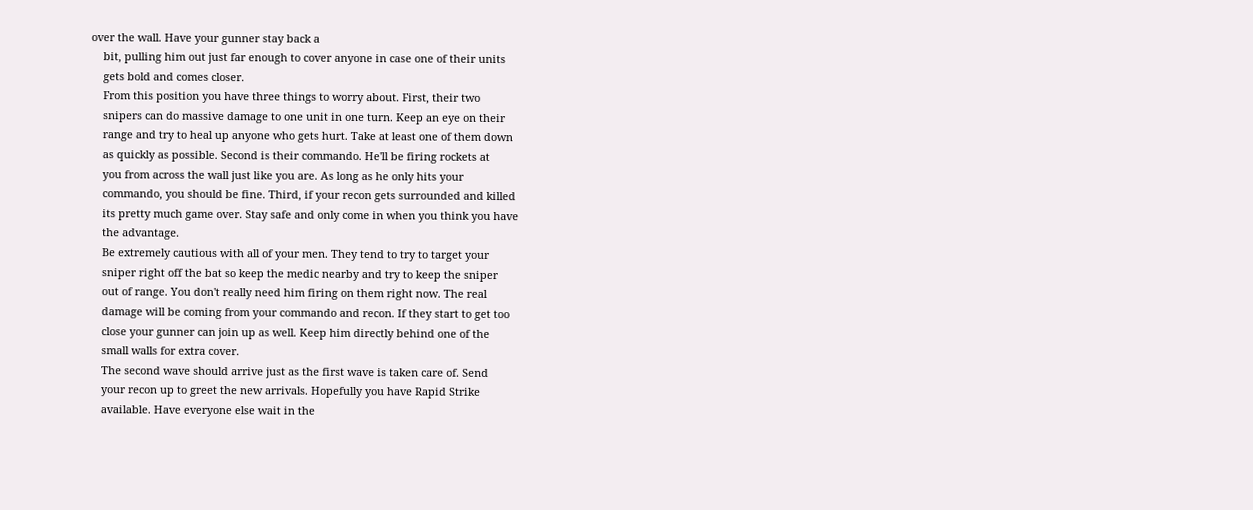over the wall. Have your gunner stay back a
    bit, pulling him out just far enough to cover anyone in case one of their units
    gets bold and comes closer.
    From this position you have three things to worry about. First, their two
    snipers can do massive damage to one unit in one turn. Keep an eye on their
    range and try to heal up anyone who gets hurt. Take at least one of them down
    as quickly as possible. Second is their commando. He'll be firing rockets at
    you from across the wall just like you are. As long as he only hits your
    commando, you should be fine. Third, if your recon gets surrounded and killed
    its pretty much game over. Stay safe and only come in when you think you have
    the advantage.
    Be extremely cautious with all of your men. They tend to try to target your
    sniper right off the bat so keep the medic nearby and try to keep the sniper
    out of range. You don't really need him firing on them right now. The real
    damage will be coming from your commando and recon. If they start to get too
    close your gunner can join up as well. Keep him directly behind one of the
    small walls for extra cover.
    The second wave should arrive just as the first wave is taken care of. Send
    your recon up to greet the new arrivals. Hopefully you have Rapid Strike
    available. Have everyone else wait in the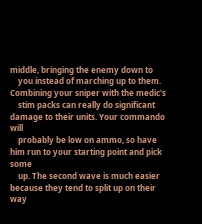middle, bringing the enemy down to
    you instead of marching up to them. Combining your sniper with the medic's
    stim packs can really do significant damage to their units. Your commando will
    probably be low on ammo, so have him run to your starting point and pick some
    up. The second wave is much easier because they tend to split up on their way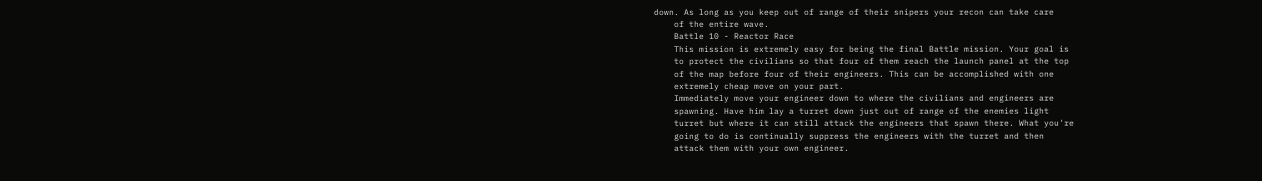down. As long as you keep out of range of their snipers your recon can take care
    of the entire wave.
    Battle 10 - Reactor Race
    This mission is extremely easy for being the final Battle mission. Your goal is
    to protect the civilians so that four of them reach the launch panel at the top
    of the map before four of their engineers. This can be accomplished with one
    extremely cheap move on your part.
    Immediately move your engineer down to where the civilians and engineers are
    spawning. Have him lay a turret down just out of range of the enemies light
    turret but where it can still attack the engineers that spawn there. What you're
    going to do is continually suppress the engineers with the turret and then
    attack them with your own engineer.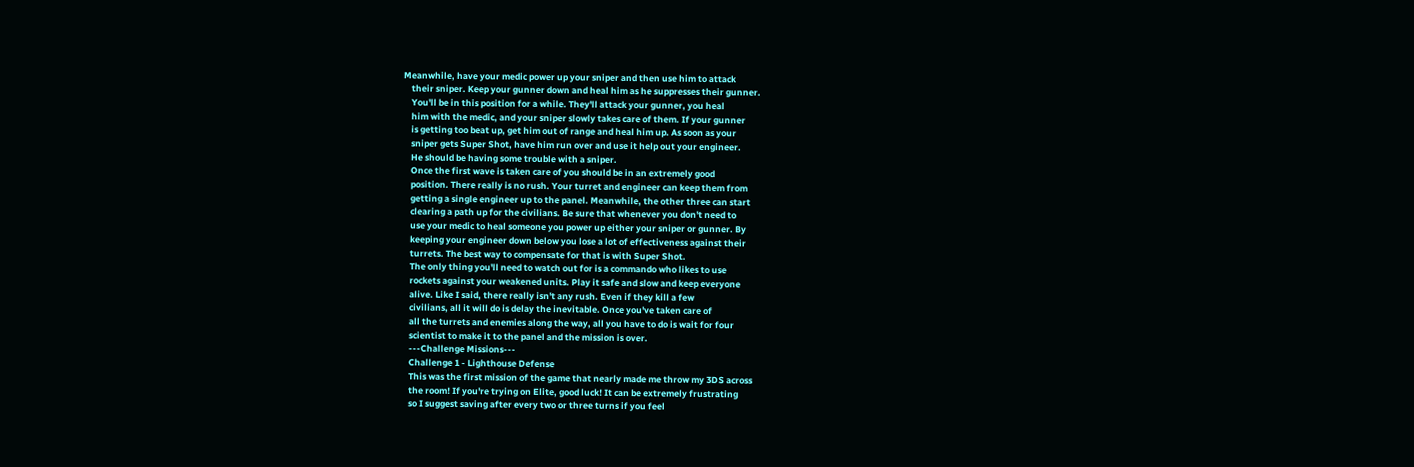Meanwhile, have your medic power up your sniper and then use him to attack
    their sniper. Keep your gunner down and heal him as he suppresses their gunner.
    You'll be in this position for a while. They'll attack your gunner, you heal
    him with the medic, and your sniper slowly takes care of them. If your gunner
    is getting too beat up, get him out of range and heal him up. As soon as your
    sniper gets Super Shot, have him run over and use it help out your engineer.
    He should be having some trouble with a sniper.
    Once the first wave is taken care of you should be in an extremely good
    position. There really is no rush. Your turret and engineer can keep them from
    getting a single engineer up to the panel. Meanwhile, the other three can start
    clearing a path up for the civilians. Be sure that whenever you don't need to
    use your medic to heal someone you power up either your sniper or gunner. By
    keeping your engineer down below you lose a lot of effectiveness against their
    turrets. The best way to compensate for that is with Super Shot.
    The only thing you'll need to watch out for is a commando who likes to use
    rockets against your weakened units. Play it safe and slow and keep everyone
    alive. Like I said, there really isn't any rush. Even if they kill a few
    civilians, all it will do is delay the inevitable. Once you've taken care of
    all the turrets and enemies along the way, all you have to do is wait for four
    scientist to make it to the panel and the mission is over.
    ---Challenge Missions---
    Challenge 1 - Lighthouse Defense
    This was the first mission of the game that nearly made me throw my 3DS across
    the room! If you're trying on Elite, good luck! It can be extremely frustrating
    so I suggest saving after every two or three turns if you feel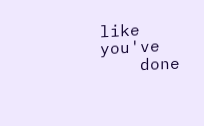like you've
    done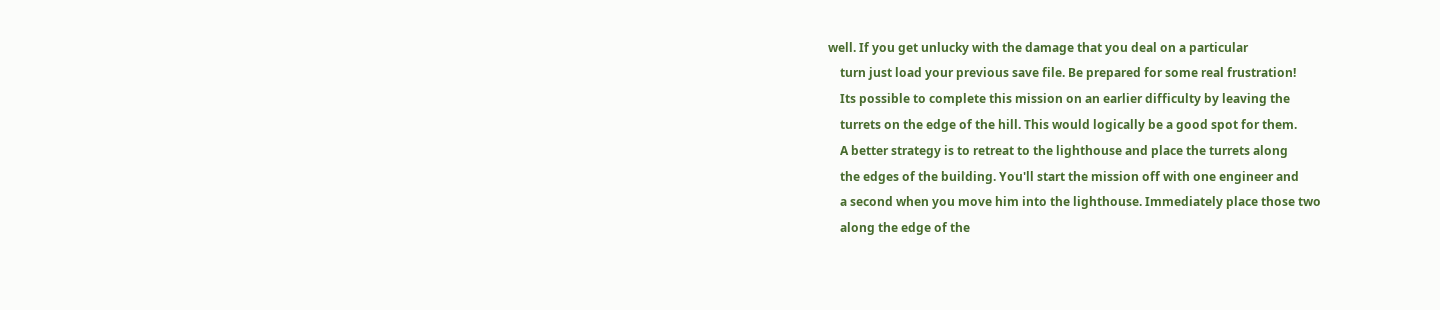well. If you get unlucky with the damage that you deal on a particular
    turn just load your previous save file. Be prepared for some real frustration!
    Its possible to complete this mission on an earlier difficulty by leaving the
    turrets on the edge of the hill. This would logically be a good spot for them.
    A better strategy is to retreat to the lighthouse and place the turrets along
    the edges of the building. You'll start the mission off with one engineer and
    a second when you move him into the lighthouse. Immediately place those two
    along the edge of the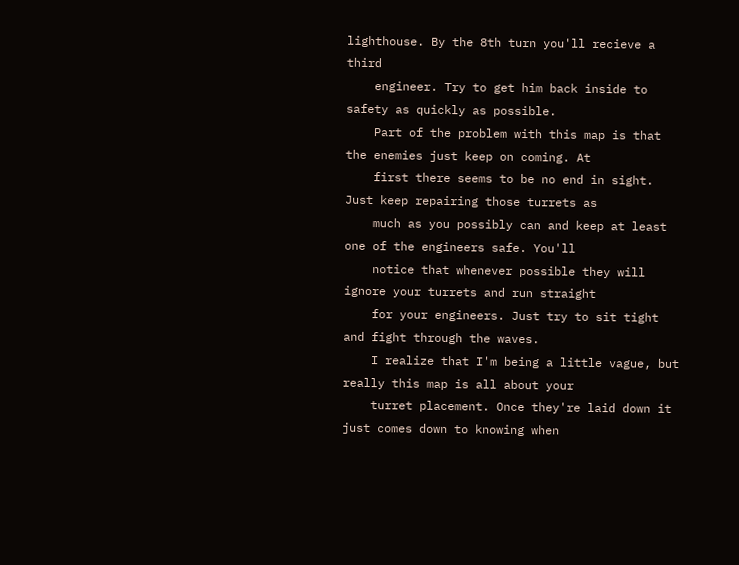lighthouse. By the 8th turn you'll recieve a third
    engineer. Try to get him back inside to safety as quickly as possible.
    Part of the problem with this map is that the enemies just keep on coming. At
    first there seems to be no end in sight. Just keep repairing those turrets as
    much as you possibly can and keep at least one of the engineers safe. You'll
    notice that whenever possible they will ignore your turrets and run straight
    for your engineers. Just try to sit tight and fight through the waves.
    I realize that I'm being a little vague, but really this map is all about your
    turret placement. Once they're laid down it just comes down to knowing when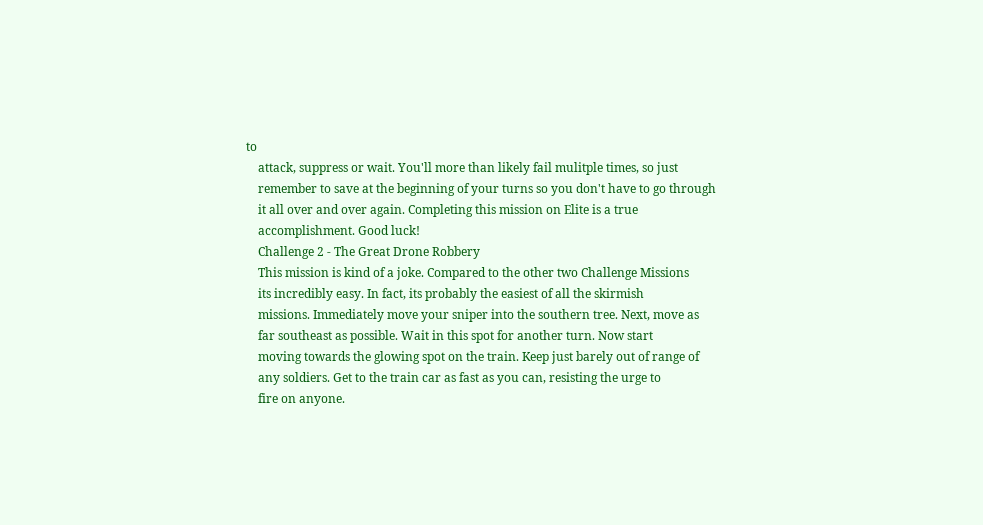to
    attack, suppress or wait. You'll more than likely fail mulitple times, so just
    remember to save at the beginning of your turns so you don't have to go through
    it all over and over again. Completing this mission on Elite is a true
    accomplishment. Good luck!
    Challenge 2 - The Great Drone Robbery
    This mission is kind of a joke. Compared to the other two Challenge Missions
    its incredibly easy. In fact, its probably the easiest of all the skirmish
    missions. Immediately move your sniper into the southern tree. Next, move as
    far southeast as possible. Wait in this spot for another turn. Now start
    moving towards the glowing spot on the train. Keep just barely out of range of
    any soldiers. Get to the train car as fast as you can, resisting the urge to
    fire on anyone.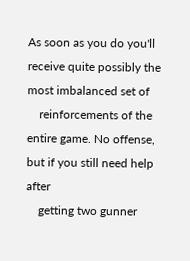As soon as you do you'll receive quite possibly the most imbalanced set of
    reinforcements of the entire game. No offense, but if you still need help after
    getting two gunner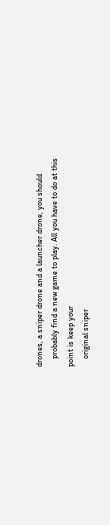drones, a sniper drone and a launcher drone, you should
    probably find a new game to play. All you have to do at this point is keep your
    original sniper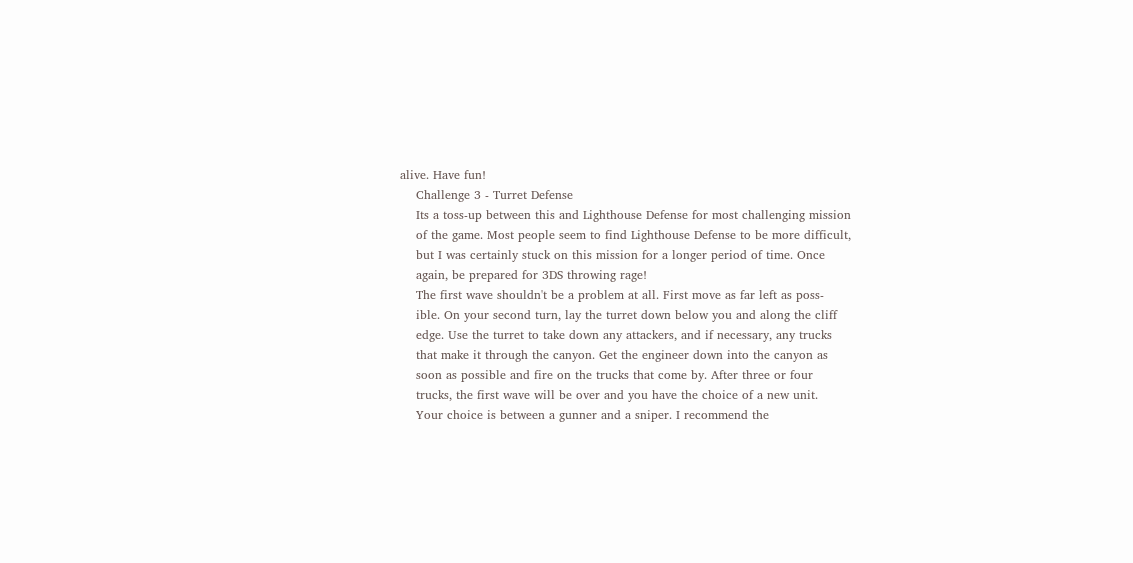alive. Have fun!
    Challenge 3 - Turret Defense
    Its a toss-up between this and Lighthouse Defense for most challenging mission
    of the game. Most people seem to find Lighthouse Defense to be more difficult,
    but I was certainly stuck on this mission for a longer period of time. Once
    again, be prepared for 3DS throwing rage!
    The first wave shouldn't be a problem at all. First move as far left as poss-
    ible. On your second turn, lay the turret down below you and along the cliff
    edge. Use the turret to take down any attackers, and if necessary, any trucks
    that make it through the canyon. Get the engineer down into the canyon as
    soon as possible and fire on the trucks that come by. After three or four
    trucks, the first wave will be over and you have the choice of a new unit.
    Your choice is between a gunner and a sniper. I recommend the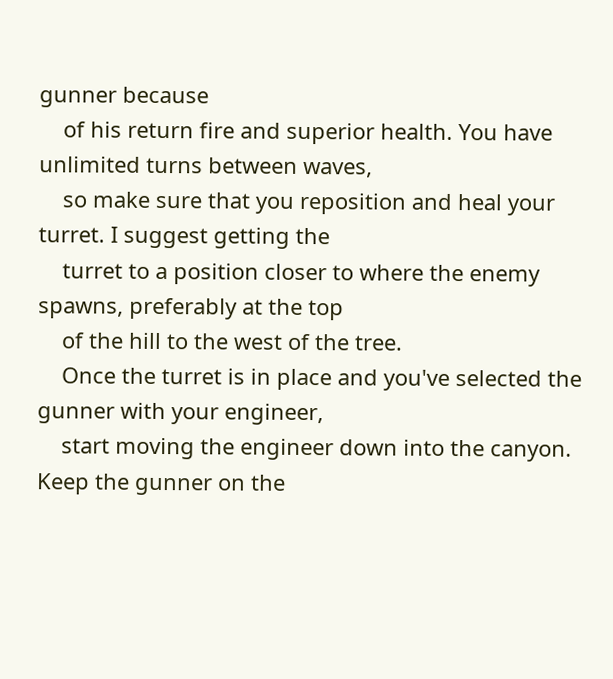gunner because
    of his return fire and superior health. You have unlimited turns between waves,
    so make sure that you reposition and heal your turret. I suggest getting the
    turret to a position closer to where the enemy spawns, preferably at the top
    of the hill to the west of the tree.
    Once the turret is in place and you've selected the gunner with your engineer,
    start moving the engineer down into the canyon. Keep the gunner on the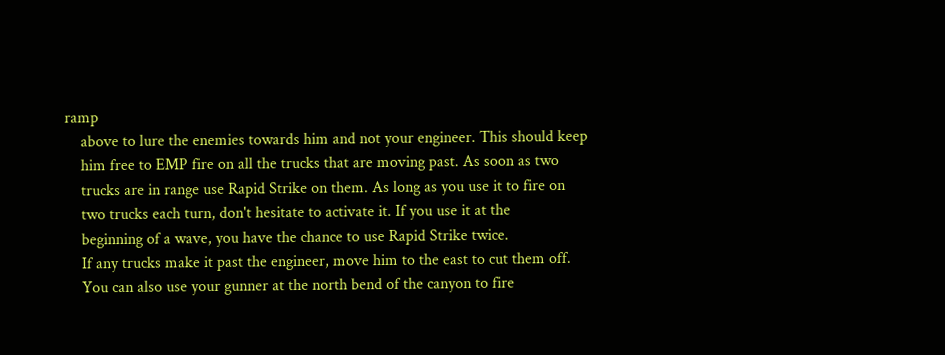ramp
    above to lure the enemies towards him and not your engineer. This should keep
    him free to EMP fire on all the trucks that are moving past. As soon as two
    trucks are in range use Rapid Strike on them. As long as you use it to fire on
    two trucks each turn, don't hesitate to activate it. If you use it at the
    beginning of a wave, you have the chance to use Rapid Strike twice.
    If any trucks make it past the engineer, move him to the east to cut them off.
    You can also use your gunner at the north bend of the canyon to fire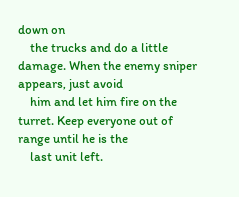down on
    the trucks and do a little damage. When the enemy sniper appears, just avoid
    him and let him fire on the turret. Keep everyone out of range until he is the
    last unit left.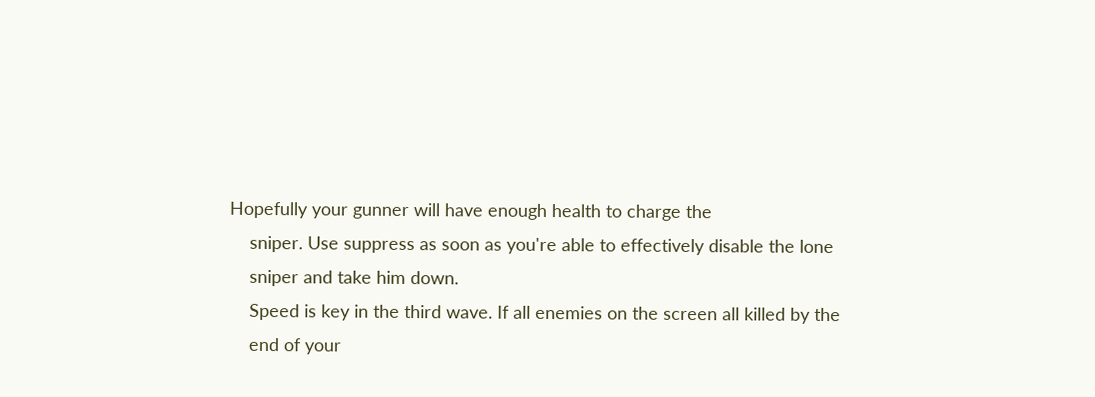Hopefully your gunner will have enough health to charge the
    sniper. Use suppress as soon as you're able to effectively disable the lone
    sniper and take him down.
    Speed is key in the third wave. If all enemies on the screen all killed by the
    end of your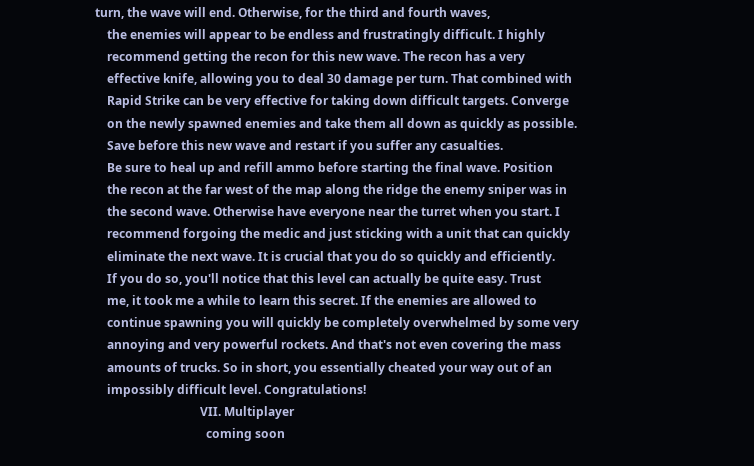turn, the wave will end. Otherwise, for the third and fourth waves,
    the enemies will appear to be endless and frustratingly difficult. I highly
    recommend getting the recon for this new wave. The recon has a very
    effective knife, allowing you to deal 30 damage per turn. That combined with
    Rapid Strike can be very effective for taking down difficult targets. Converge
    on the newly spawned enemies and take them all down as quickly as possible.
    Save before this new wave and restart if you suffer any casualties.
    Be sure to heal up and refill ammo before starting the final wave. Position
    the recon at the far west of the map along the ridge the enemy sniper was in
    the second wave. Otherwise have everyone near the turret when you start. I
    recommend forgoing the medic and just sticking with a unit that can quickly
    eliminate the next wave. It is crucial that you do so quickly and efficiently.
    If you do so, you'll notice that this level can actually be quite easy. Trust
    me, it took me a while to learn this secret. If the enemies are allowed to
    continue spawning you will quickly be completely overwhelmed by some very
    annoying and very powerful rockets. And that's not even covering the mass
    amounts of trucks. So in short, you essentially cheated your way out of an
    impossibly difficult level. Congratulations!
                                   VII. Multiplayer
                                     coming soon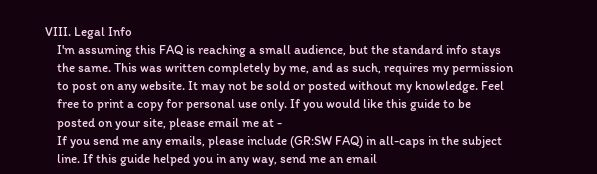VIII. Legal Info
    I'm assuming this FAQ is reaching a small audience, but the standard info stays
    the same. This was written completely by me, and as such, requires my permission
    to post on any website. It may not be sold or posted without my knowledge. Feel
    free to print a copy for personal use only. If you would like this guide to be
    posted on your site, please email me at -
    If you send me any emails, please include (GR:SW FAQ) in all-caps in the subject
    line. If this guide helped you in any way, send me an email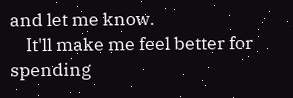and let me know.
    It'll make me feel better for spending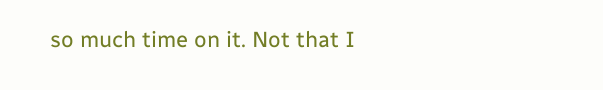so much time on it. Not that I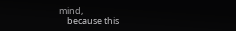mind,
    because this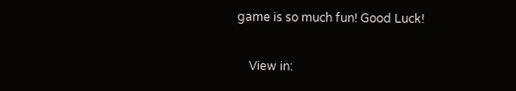game is so much fun! Good Luck!

    View in: